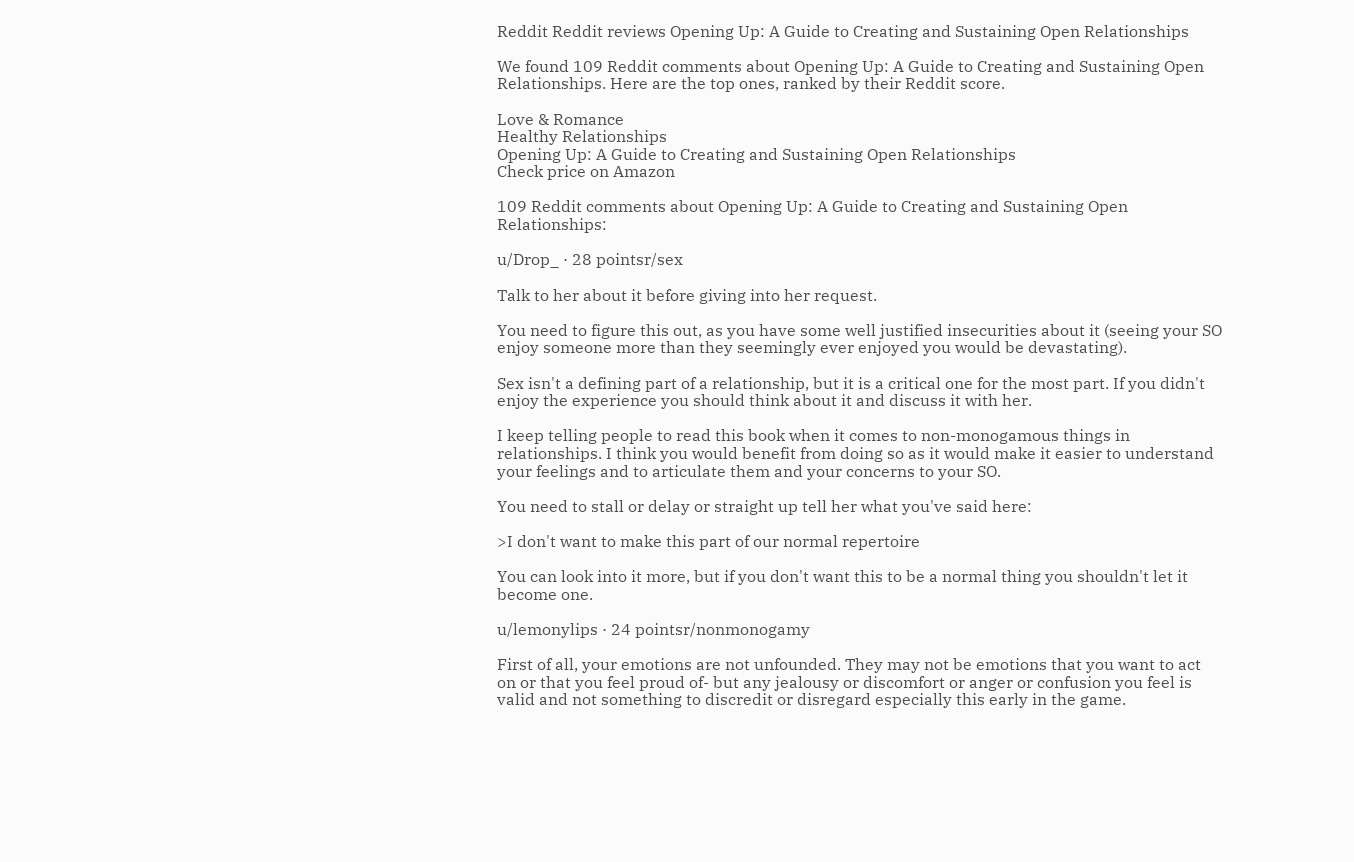Reddit Reddit reviews Opening Up: A Guide to Creating and Sustaining Open Relationships

We found 109 Reddit comments about Opening Up: A Guide to Creating and Sustaining Open Relationships. Here are the top ones, ranked by their Reddit score.

Love & Romance
Healthy Relationships
Opening Up: A Guide to Creating and Sustaining Open Relationships
Check price on Amazon

109 Reddit comments about Opening Up: A Guide to Creating and Sustaining Open Relationships:

u/Drop_ · 28 pointsr/sex

Talk to her about it before giving into her request.

You need to figure this out, as you have some well justified insecurities about it (seeing your SO enjoy someone more than they seemingly ever enjoyed you would be devastating).

Sex isn't a defining part of a relationship, but it is a critical one for the most part. If you didn't enjoy the experience you should think about it and discuss it with her.

I keep telling people to read this book when it comes to non-monogamous things in relationships. I think you would benefit from doing so as it would make it easier to understand your feelings and to articulate them and your concerns to your SO.

You need to stall or delay or straight up tell her what you've said here:

>I don't want to make this part of our normal repertoire

You can look into it more, but if you don't want this to be a normal thing you shouldn't let it become one.

u/lemonylips · 24 pointsr/nonmonogamy

First of all, your emotions are not unfounded. They may not be emotions that you want to act on or that you feel proud of- but any jealousy or discomfort or anger or confusion you feel is valid and not something to discredit or disregard especially this early in the game.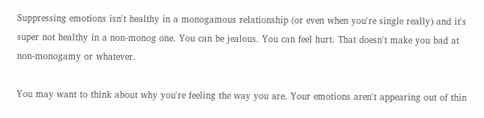Suppressing emotions isn't healthy in a monogamous relationship (or even when you're single really) and it's super not healthy in a non-monog one. You can be jealous. You can feel hurt. That doesn't make you bad at non-monogamy or whatever.

You may want to think about why you're feeling the way you are. Your emotions aren't appearing out of thin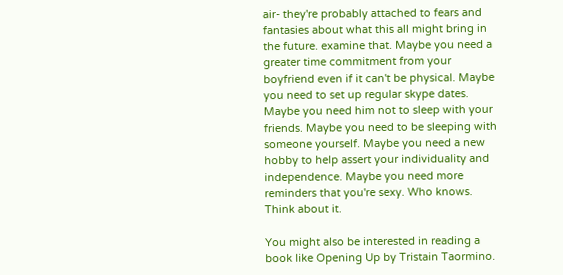air- they're probably attached to fears and fantasies about what this all might bring in the future. examine that. Maybe you need a greater time commitment from your boyfriend even if it can't be physical. Maybe you need to set up regular skype dates. Maybe you need him not to sleep with your friends. Maybe you need to be sleeping with someone yourself. Maybe you need a new hobby to help assert your individuality and independence. Maybe you need more reminders that you're sexy. Who knows. Think about it.

You might also be interested in reading a book like Opening Up by Tristain Taormino.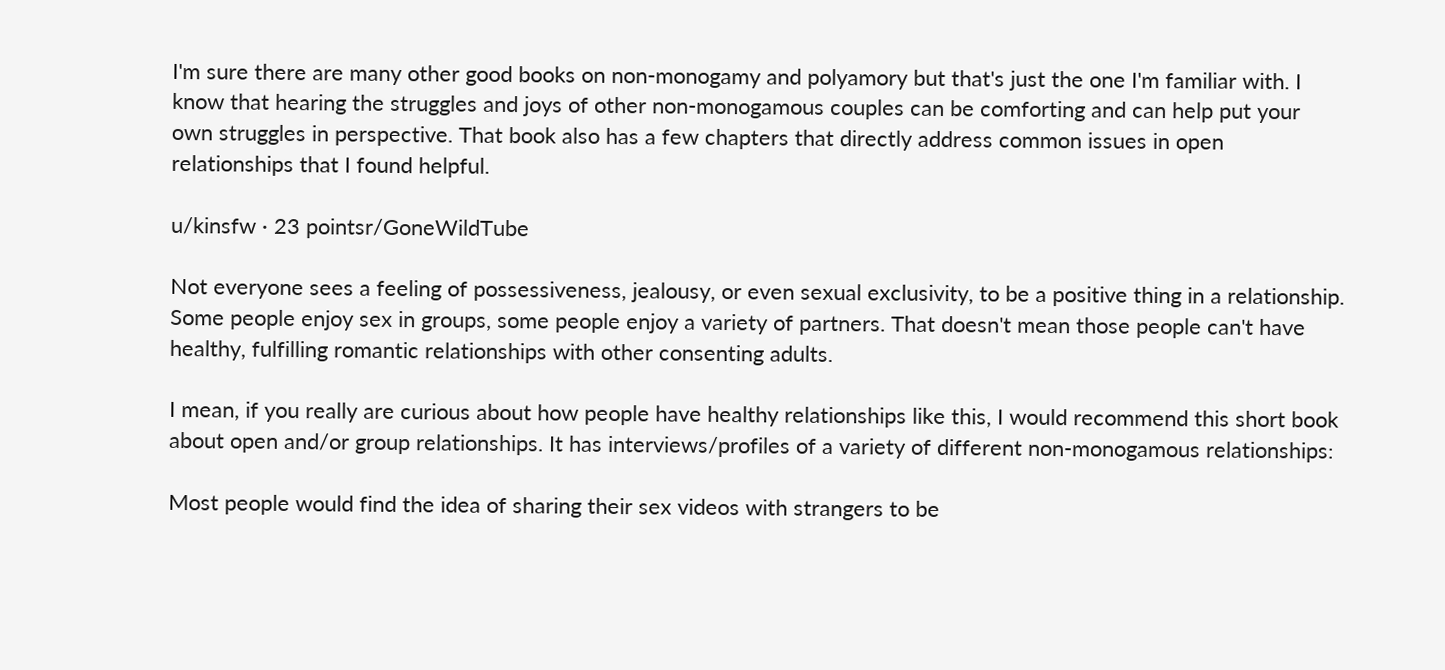I'm sure there are many other good books on non-monogamy and polyamory but that's just the one I'm familiar with. I know that hearing the struggles and joys of other non-monogamous couples can be comforting and can help put your own struggles in perspective. That book also has a few chapters that directly address common issues in open relationships that I found helpful.

u/kinsfw · 23 pointsr/GoneWildTube

Not everyone sees a feeling of possessiveness, jealousy, or even sexual exclusivity, to be a positive thing in a relationship. Some people enjoy sex in groups, some people enjoy a variety of partners. That doesn't mean those people can't have healthy, fulfilling romantic relationships with other consenting adults.

I mean, if you really are curious about how people have healthy relationships like this, I would recommend this short book about open and/or group relationships. It has interviews/profiles of a variety of different non-monogamous relationships:

Most people would find the idea of sharing their sex videos with strangers to be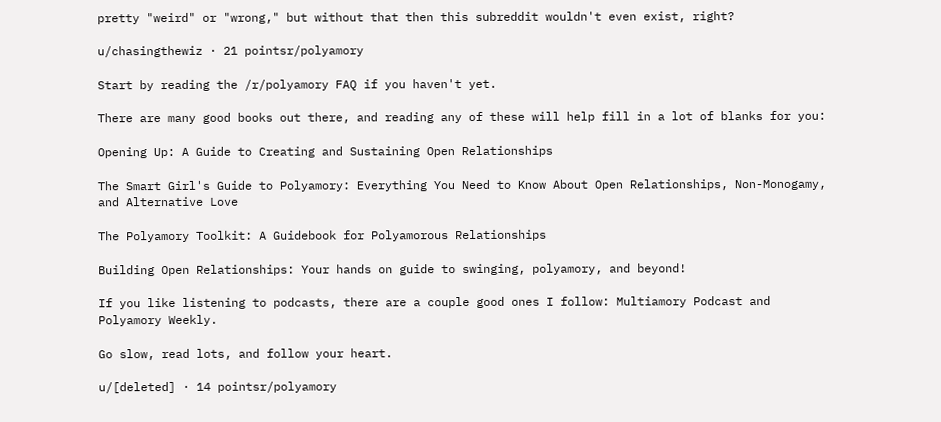pretty "weird" or "wrong," but without that then this subreddit wouldn't even exist, right?

u/chasingthewiz · 21 pointsr/polyamory

Start by reading the /r/polyamory FAQ if you haven't yet.

There are many good books out there, and reading any of these will help fill in a lot of blanks for you:

Opening Up: A Guide to Creating and Sustaining Open Relationships

The Smart Girl's Guide to Polyamory: Everything You Need to Know About Open Relationships, Non-Monogamy, and Alternative Love

The Polyamory Toolkit: A Guidebook for Polyamorous Relationships

Building Open Relationships: Your hands on guide to swinging, polyamory, and beyond!

If you like listening to podcasts, there are a couple good ones I follow: Multiamory Podcast and Polyamory Weekly.

Go slow, read lots, and follow your heart.

u/[deleted] · 14 pointsr/polyamory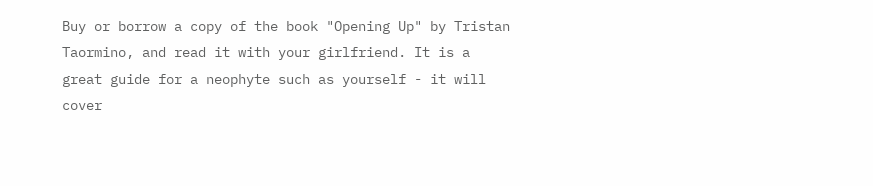Buy or borrow a copy of the book "Opening Up" by Tristan Taormino, and read it with your girlfriend. It is a great guide for a neophyte such as yourself - it will cover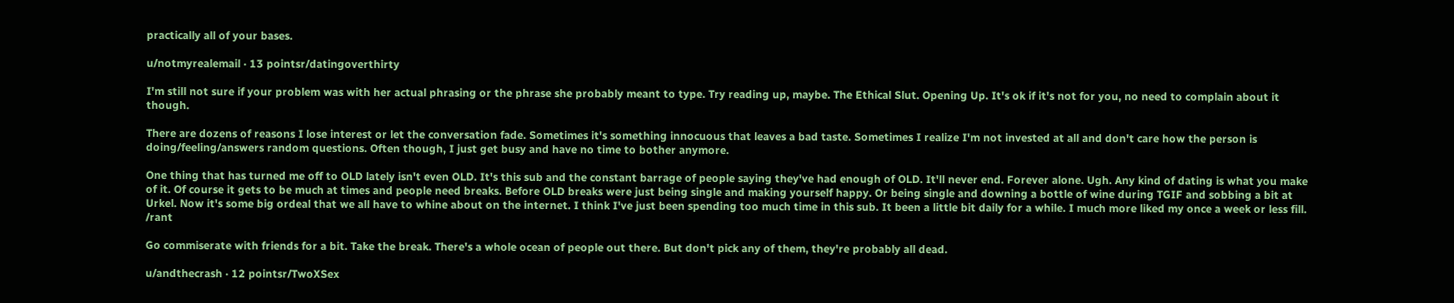practically all of your bases.

u/notmyrealemail · 13 pointsr/datingoverthirty

I'm still not sure if your problem was with her actual phrasing or the phrase she probably meant to type. Try reading up, maybe. The Ethical Slut. Opening Up. It's ok if it's not for you, no need to complain about it though.

There are dozens of reasons I lose interest or let the conversation fade. Sometimes it's something innocuous that leaves a bad taste. Sometimes I realize I'm not invested at all and don't care how the person is doing/feeling/answers random questions. Often though, I just get busy and have no time to bother anymore.

One thing that has turned me off to OLD lately isn't even OLD. It's this sub and the constant barrage of people saying they've had enough of OLD. It'll never end. Forever alone. Ugh. Any kind of dating is what you make of it. Of course it gets to be much at times and people need breaks. Before OLD breaks were just being single and making yourself happy. Or being single and downing a bottle of wine during TGIF and sobbing a bit at Urkel. Now it's some big ordeal that we all have to whine about on the internet. I think I've just been spending too much time in this sub. It been a little bit daily for a while. I much more liked my once a week or less fill. /rant

Go commiserate with friends for a bit. Take the break. There's a whole ocean of people out there. But don't pick any of them, they're probably all dead.

u/andthecrash · 12 pointsr/TwoXSex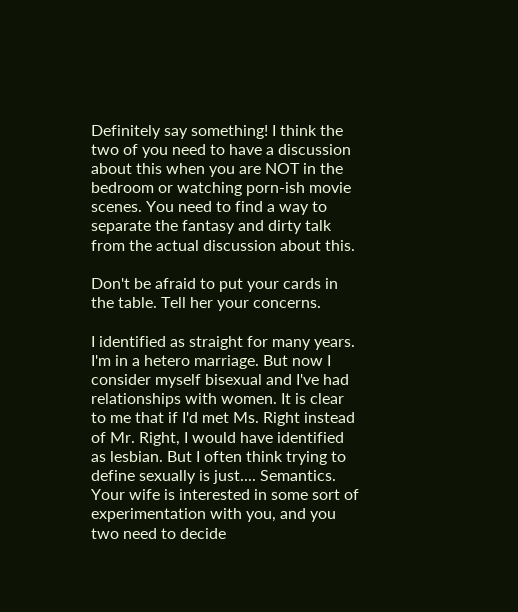Definitely say something! I think the two of you need to have a discussion about this when you are NOT in the bedroom or watching porn-ish movie scenes. You need to find a way to separate the fantasy and dirty talk from the actual discussion about this.

Don't be afraid to put your cards in the table. Tell her your concerns.

I identified as straight for many years. I'm in a hetero marriage. But now I consider myself bisexual and I've had relationships with women. It is clear to me that if I'd met Ms. Right instead of Mr. Right, I would have identified as lesbian. But I often think trying to define sexually is just.... Semantics. Your wife is interested in some sort of experimentation with you, and you two need to decide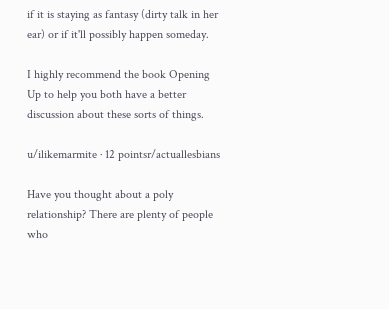if it is staying as fantasy (dirty talk in her ear) or if it'll possibly happen someday.

I highly recommend the book Opening Up to help you both have a better discussion about these sorts of things.

u/ilikemarmite · 12 pointsr/actuallesbians

Have you thought about a poly relationship? There are plenty of people who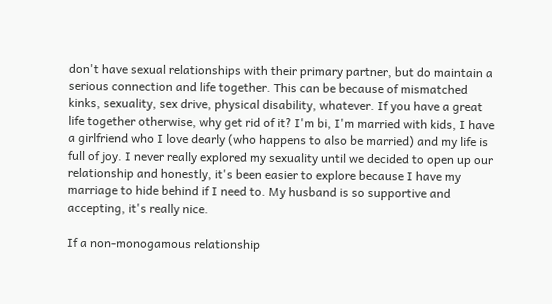don't have sexual relationships with their primary partner, but do maintain a serious connection and life together. This can be because of mismatched kinks, sexuality, sex drive, physical disability, whatever. If you have a great life together otherwise, why get rid of it? I'm bi, I'm married with kids, I have a girlfriend who I love dearly (who happens to also be married) and my life is full of joy. I never really explored my sexuality until we decided to open up our relationship and honestly, it's been easier to explore because I have my marriage to hide behind if I need to. My husband is so supportive and accepting, it's really nice.

If a non-monogamous relationship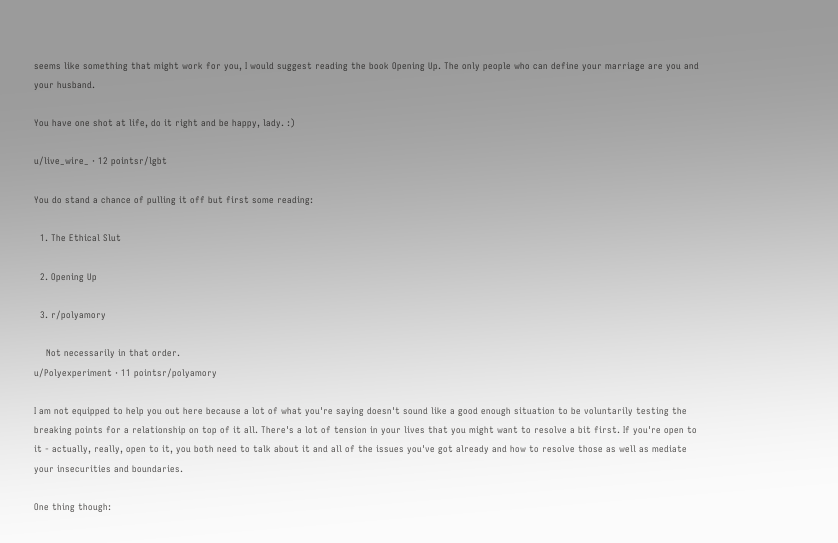seems like something that might work for you, I would suggest reading the book Opening Up. The only people who can define your marriage are you and your husband.

You have one shot at life, do it right and be happy, lady. :)

u/live_wire_ · 12 pointsr/lgbt

You do stand a chance of pulling it off but first some reading:

  1. The Ethical Slut

  2. Opening Up

  3. r/polyamory

    Not necessarily in that order.
u/Polyexperiment · 11 pointsr/polyamory

I am not equipped to help you out here because a lot of what you're saying doesn't sound like a good enough situation to be voluntarily testing the breaking points for a relationship on top of it all. There's a lot of tension in your lives that you might want to resolve a bit first. If you're open to it - actually, really, open to it, you both need to talk about it and all of the issues you've got already and how to resolve those as well as mediate your insecurities and boundaries.

One thing though: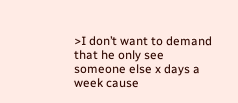>I don’t want to demand that he only see someone else x days a week cause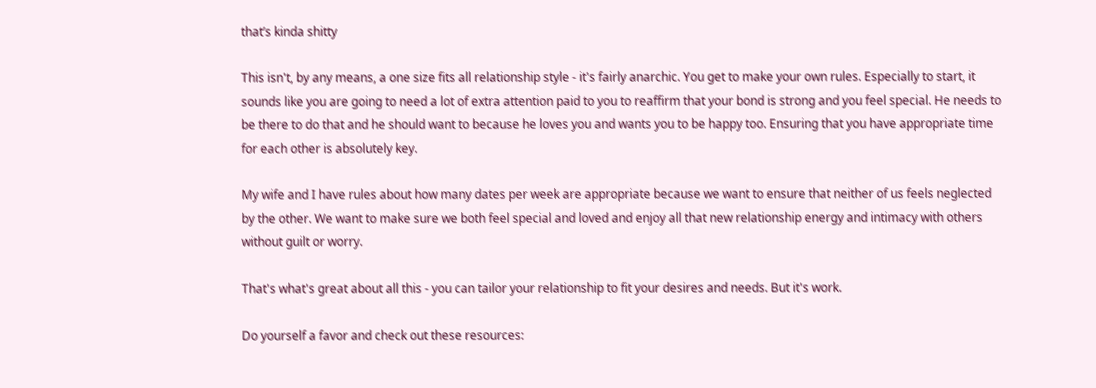that’s kinda shitty

This isn't, by any means, a one size fits all relationship style - it's fairly anarchic. You get to make your own rules. Especially to start, it sounds like you are going to need a lot of extra attention paid to you to reaffirm that your bond is strong and you feel special. He needs to be there to do that and he should want to because he loves you and wants you to be happy too. Ensuring that you have appropriate time for each other is absolutely key.

My wife and I have rules about how many dates per week are appropriate because we want to ensure that neither of us feels neglected by the other. We want to make sure we both feel special and loved and enjoy all that new relationship energy and intimacy with others without guilt or worry.

That's what's great about all this - you can tailor your relationship to fit your desires and needs. But it's work.

Do yourself a favor and check out these resources: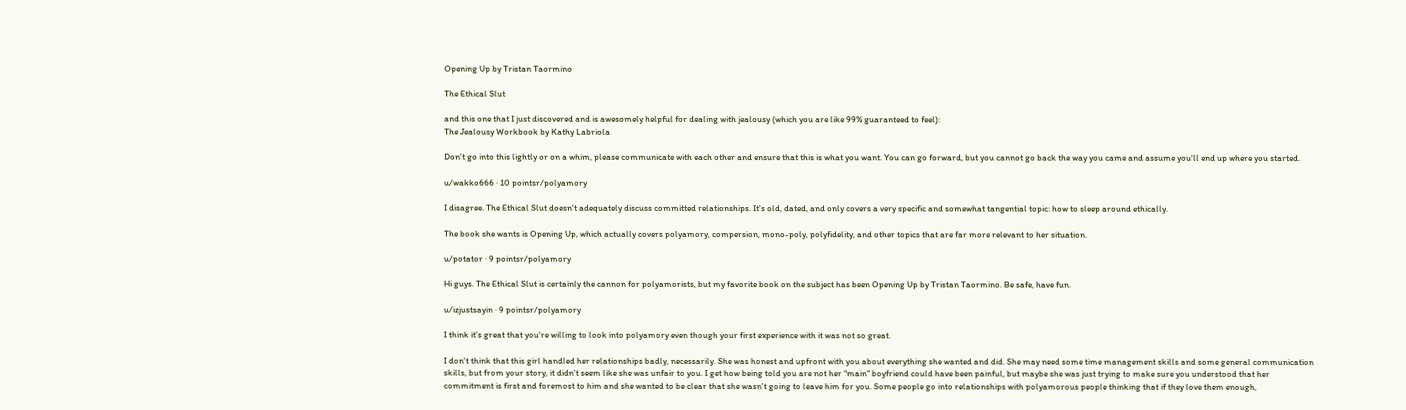Opening Up by Tristan Taormino

The Ethical Slut

and this one that I just discovered and is awesomely helpful for dealing with jealousy (which you are like 99% guaranteed to feel):
The Jealousy Workbook by Kathy Labriola

Don't go into this lightly or on a whim, please communicate with each other and ensure that this is what you want. You can go forward, but you cannot go back the way you came and assume you'll end up where you started.

u/wakko666 · 10 pointsr/polyamory

I disagree. The Ethical Slut doesn't adequately discuss committed relationships. It's old, dated, and only covers a very specific and somewhat tangential topic: how to sleep around ethically.

The book she wants is Opening Up, which actually covers polyamory, compersion, mono-poly, polyfidelity, and other topics that are far more relevant to her situation.

u/potator · 9 pointsr/polyamory

Hi guys. The Ethical Slut is certainly the cannon for polyamorists, but my favorite book on the subject has been Opening Up by Tristan Taormino. Be safe, have fun.

u/izjustsayin · 9 pointsr/polyamory

I think it's great that you're willing to look into polyamory even though your first experience with it was not so great.

I don't think that this girl handled her relationships badly, necessarily. She was honest and upfront with you about everything she wanted and did. She may need some time management skills and some general communication skills, but from your story, it didn't seem like she was unfair to you. I get how being told you are not her "main" boyfriend could have been painful, but maybe she was just trying to make sure you understood that her commitment is first and foremost to him and she wanted to be clear that she wasn't going to leave him for you. Some people go into relationships with polyamorous people thinking that if they love them enough,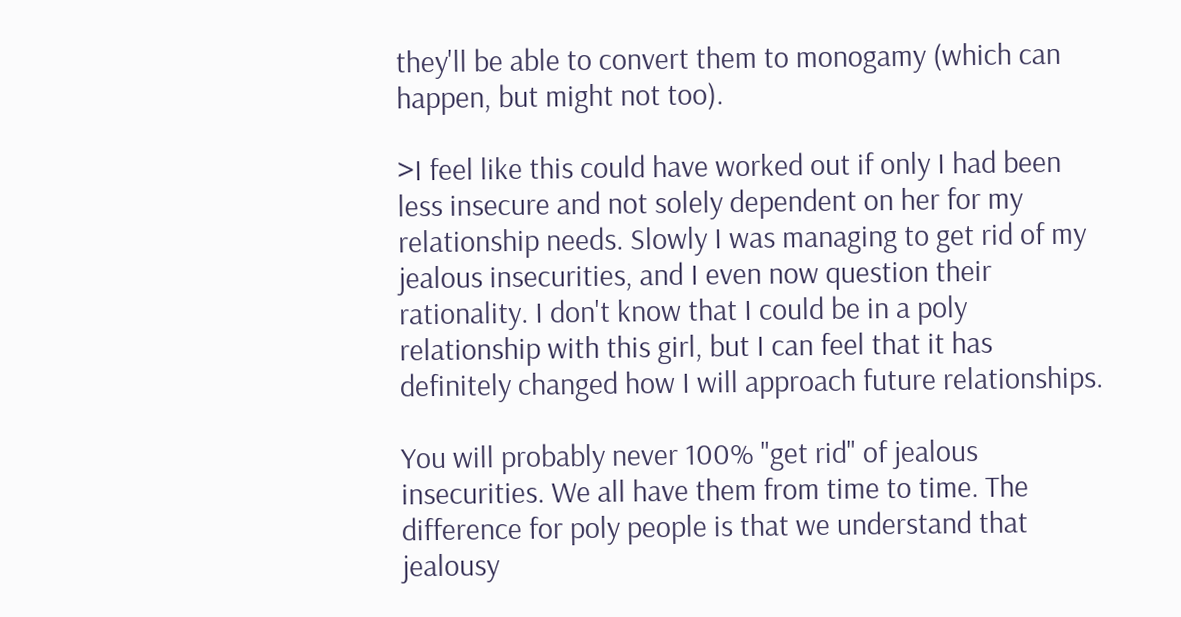they'll be able to convert them to monogamy (which can happen, but might not too).

>I feel like this could have worked out if only I had been less insecure and not solely dependent on her for my relationship needs. Slowly I was managing to get rid of my jealous insecurities, and I even now question their rationality. I don't know that I could be in a poly relationship with this girl, but I can feel that it has definitely changed how I will approach future relationships.

You will probably never 100% "get rid" of jealous insecurities. We all have them from time to time. The difference for poly people is that we understand that jealousy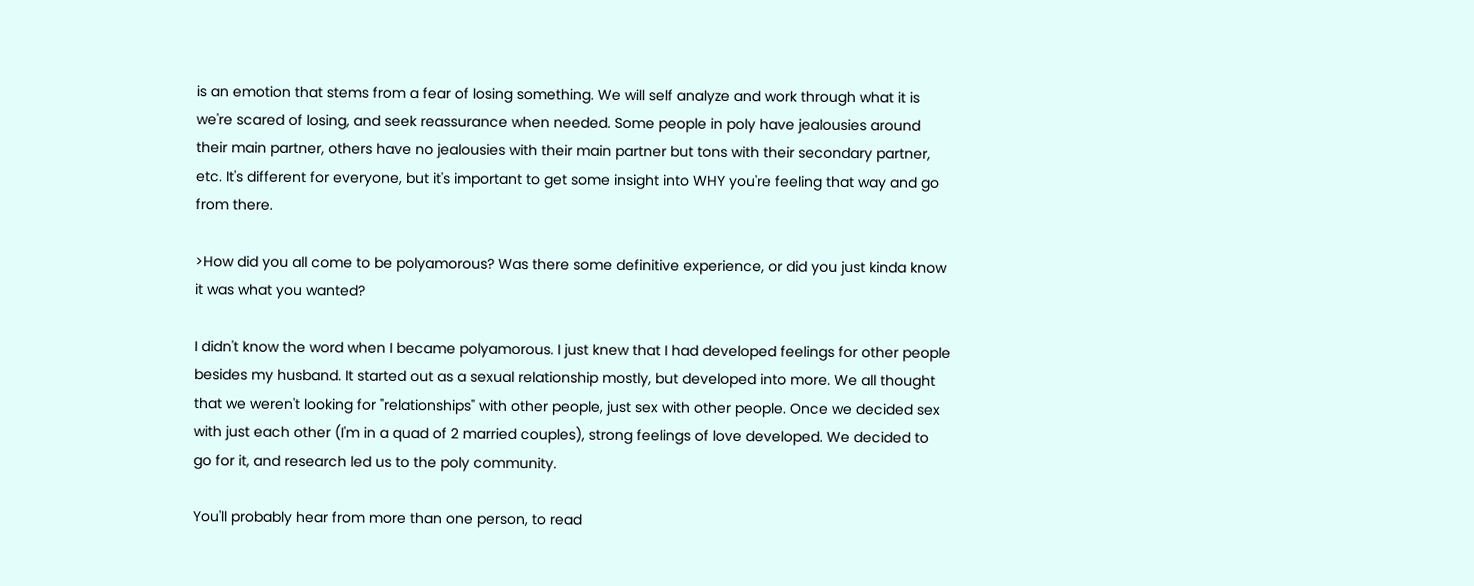is an emotion that stems from a fear of losing something. We will self analyze and work through what it is we're scared of losing, and seek reassurance when needed. Some people in poly have jealousies around their main partner, others have no jealousies with their main partner but tons with their secondary partner, etc. It's different for everyone, but it's important to get some insight into WHY you're feeling that way and go from there.

>How did you all come to be polyamorous? Was there some definitive experience, or did you just kinda know it was what you wanted?

I didn't know the word when I became polyamorous. I just knew that I had developed feelings for other people besides my husband. It started out as a sexual relationship mostly, but developed into more. We all thought that we weren't looking for "relationships" with other people, just sex with other people. Once we decided sex with just each other (I'm in a quad of 2 married couples), strong feelings of love developed. We decided to go for it, and research led us to the poly community.

You'll probably hear from more than one person, to read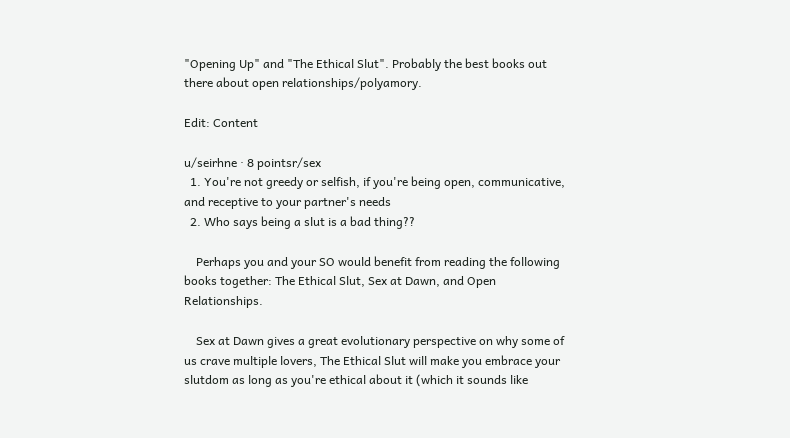"Opening Up" and "The Ethical Slut". Probably the best books out there about open relationships/polyamory.

Edit: Content

u/seirhne · 8 pointsr/sex
  1. You're not greedy or selfish, if you're being open, communicative, and receptive to your partner's needs
  2. Who says being a slut is a bad thing??

    Perhaps you and your SO would benefit from reading the following books together: The Ethical Slut, Sex at Dawn, and Open Relationships.

    Sex at Dawn gives a great evolutionary perspective on why some of us crave multiple lovers, The Ethical Slut will make you embrace your slutdom as long as you're ethical about it (which it sounds like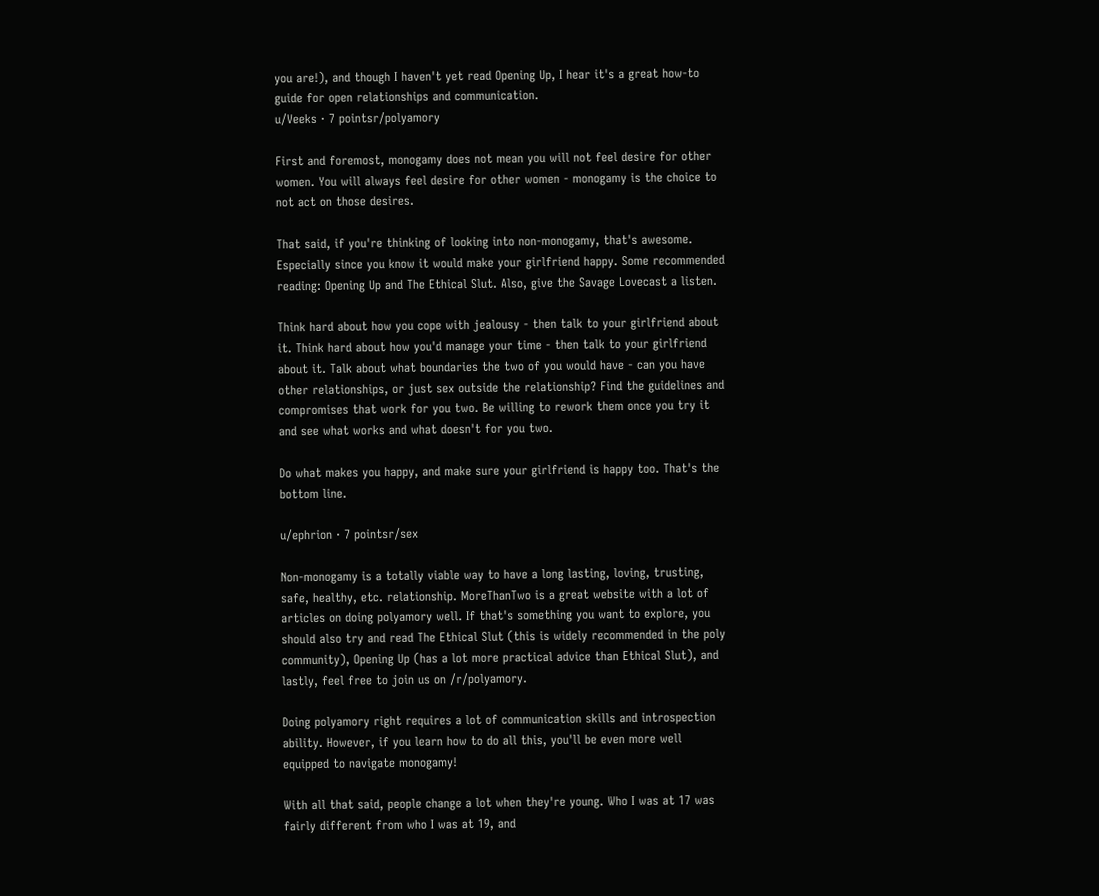you are!), and though I haven't yet read Opening Up, I hear it's a great how-to guide for open relationships and communication.
u/Veeks · 7 pointsr/polyamory

First and foremost, monogamy does not mean you will not feel desire for other women. You will always feel desire for other women - monogamy is the choice to not act on those desires.

That said, if you're thinking of looking into non-monogamy, that's awesome. Especially since you know it would make your girlfriend happy. Some recommended reading: Opening Up and The Ethical Slut. Also, give the Savage Lovecast a listen.

Think hard about how you cope with jealousy - then talk to your girlfriend about it. Think hard about how you'd manage your time - then talk to your girlfriend about it. Talk about what boundaries the two of you would have - can you have other relationships, or just sex outside the relationship? Find the guidelines and compromises that work for you two. Be willing to rework them once you try it and see what works and what doesn't for you two.

Do what makes you happy, and make sure your girlfriend is happy too. That's the bottom line.

u/ephrion · 7 pointsr/sex

Non-monogamy is a totally viable way to have a long lasting, loving, trusting, safe, healthy, etc. relationship. MoreThanTwo is a great website with a lot of articles on doing polyamory well. If that's something you want to explore, you should also try and read The Ethical Slut (this is widely recommended in the poly community), Opening Up (has a lot more practical advice than Ethical Slut), and lastly, feel free to join us on /r/polyamory.

Doing polyamory right requires a lot of communication skills and introspection ability. However, if you learn how to do all this, you'll be even more well equipped to navigate monogamy!

With all that said, people change a lot when they're young. Who I was at 17 was fairly different from who I was at 19, and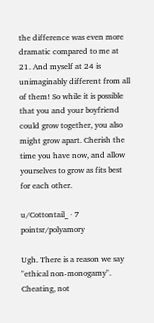the difference was even more dramatic compared to me at 21. And myself at 24 is unimaginably different from all of them! So while it is possible that you and your boyfriend could grow together, you also might grow apart. Cherish the time you have now, and allow yourselves to grow as fits best for each other.

u/Cottontail_ · 7 pointsr/polyamory

Ugh. There is a reason we say "ethical non-monogamy". Cheating, not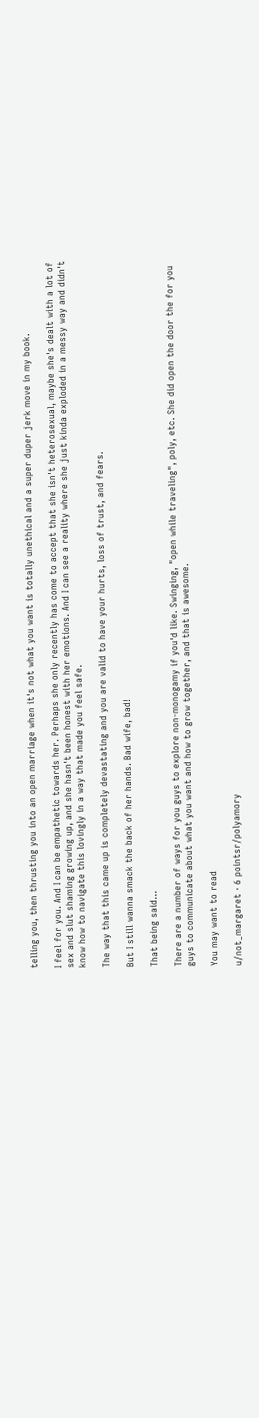telling you, then thrusting you into an open marriage when it's not what you want is totally unethical and a super duper jerk move in my book.

I feel for you. And I can be empathetic towards her. Perhaps she only recently has come to accept that she isn't heterosexual, maybe she's dealt with a lot of sex and slut shaming growing up, and she hasn't been honest with her emotions. And I can see a reality where she just kinda exploded in a messy way and didn't know how to navigate this lovingly in a way that made you feel safe.

The way that this came up is completely devastating and you are valid to have your hurts, loss of trust, and fears.

But I still wanna smack the back of her hands. Bad wife, bad!

That being said...

There are a number of ways for you guys to explore non-monogamy if you'd like. Swinging, "open while traveling", poly, etc. She did open the door the for you guys to communicate about what you want and how to grow together, and that is awesome.

You may want to read

u/not_margaret · 6 pointsr/polyamory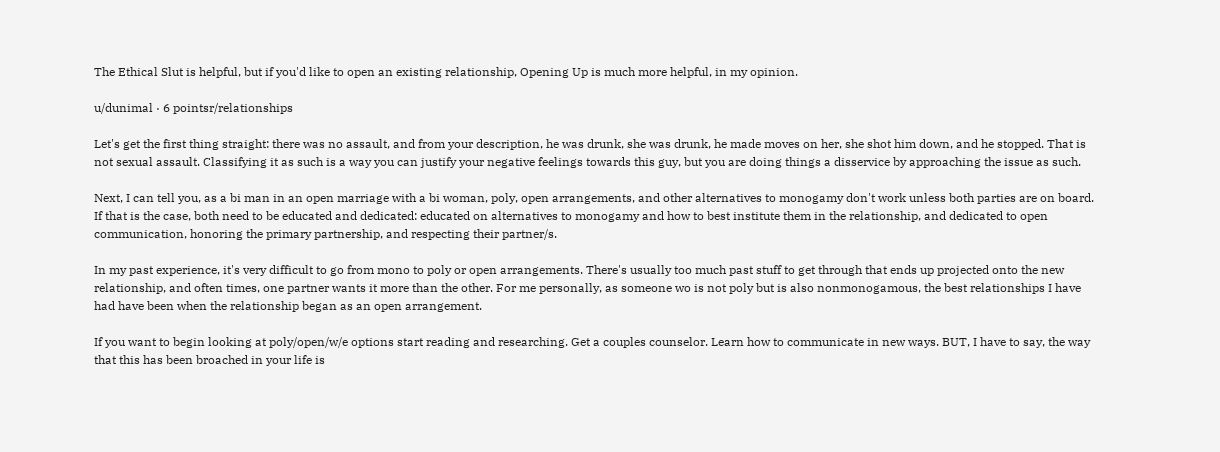The Ethical Slut is helpful, but if you'd like to open an existing relationship, Opening Up is much more helpful, in my opinion.

u/dunimal · 6 pointsr/relationships

Let's get the first thing straight: there was no assault, and from your description, he was drunk, she was drunk, he made moves on her, she shot him down, and he stopped. That is not sexual assault. Classifying it as such is a way you can justify your negative feelings towards this guy, but you are doing things a disservice by approaching the issue as such.

Next, I can tell you, as a bi man in an open marriage with a bi woman, poly, open arrangements, and other alternatives to monogamy don't work unless both parties are on board. If that is the case, both need to be educated and dedicated: educated on alternatives to monogamy and how to best institute them in the relationship, and dedicated to open communication, honoring the primary partnership, and respecting their partner/s.

In my past experience, it's very difficult to go from mono to poly or open arrangements. There's usually too much past stuff to get through that ends up projected onto the new relationship, and often times, one partner wants it more than the other. For me personally, as someone wo is not poly but is also nonmonogamous, the best relationships I have had have been when the relationship began as an open arrangement.

If you want to begin looking at poly/open/w/e options start reading and researching. Get a couples counselor. Learn how to communicate in new ways. BUT, I have to say, the way that this has been broached in your life is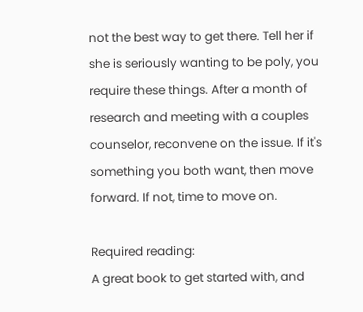not the best way to get there. Tell her if she is seriously wanting to be poly, you require these things. After a month of research and meeting with a couples counselor, reconvene on the issue. If it's something you both want, then move forward. If not, time to move on.

Required reading:
A great book to get started with, and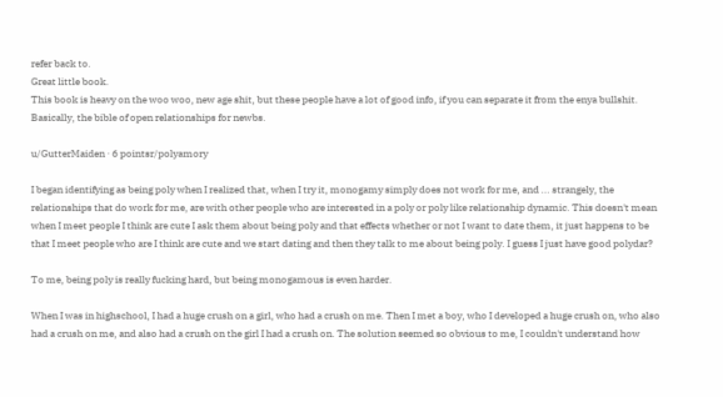refer back to.
Great little book.
This book is heavy on the woo woo, new age shit, but these people have a lot of good info, if you can separate it from the enya bullshit.
Basically, the bible of open relationships for newbs.

u/GutterMaiden · 6 pointsr/polyamory

I began identifying as being poly when I realized that, when I try it, monogamy simply does not work for me, and ... strangely, the relationships that do work for me, are with other people who are interested in a poly or poly like relationship dynamic. This doesn't mean when I meet people I think are cute I ask them about being poly and that effects whether or not I want to date them, it just happens to be that I meet people who are I think are cute and we start dating and then they talk to me about being poly. I guess I just have good polydar?

To me, being poly is really fucking hard, but being monogamous is even harder.

When I was in highschool, I had a huge crush on a girl, who had a crush on me. Then I met a boy, who I developed a huge crush on, who also had a crush on me, and also had a crush on the girl I had a crush on. The solution seemed so obvious to me, I couldn't understand how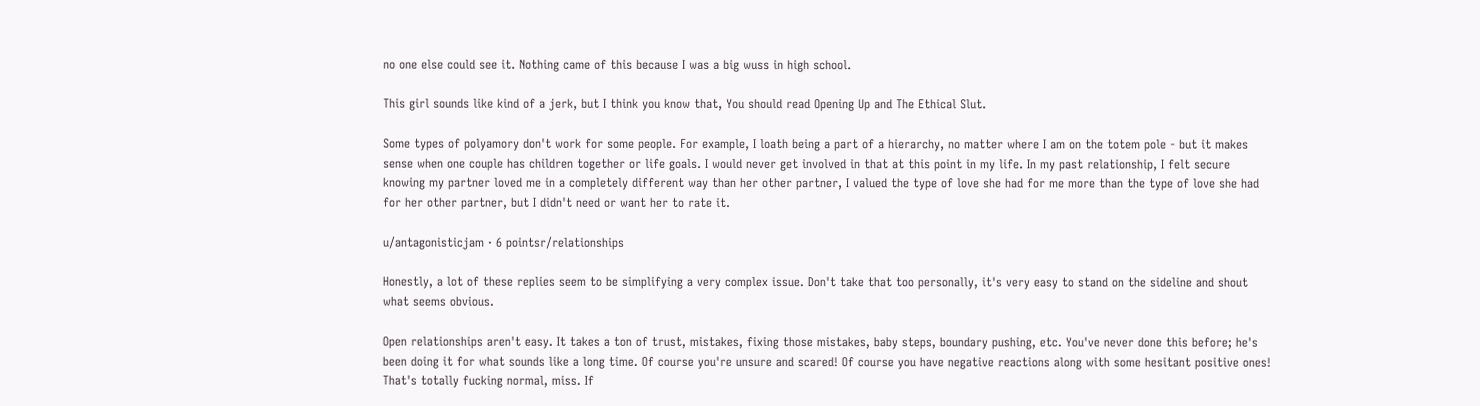no one else could see it. Nothing came of this because I was a big wuss in high school.

This girl sounds like kind of a jerk, but I think you know that, You should read Opening Up and The Ethical Slut.

Some types of polyamory don't work for some people. For example, I loath being a part of a hierarchy, no matter where I am on the totem pole - but it makes sense when one couple has children together or life goals. I would never get involved in that at this point in my life. In my past relationship, I felt secure knowing my partner loved me in a completely different way than her other partner, I valued the type of love she had for me more than the type of love she had for her other partner, but I didn't need or want her to rate it.

u/antagonisticjam · 6 pointsr/relationships

Honestly, a lot of these replies seem to be simplifying a very complex issue. Don't take that too personally, it's very easy to stand on the sideline and shout what seems obvious.

Open relationships aren't easy. It takes a ton of trust, mistakes, fixing those mistakes, baby steps, boundary pushing, etc. You've never done this before; he's been doing it for what sounds like a long time. Of course you're unsure and scared! Of course you have negative reactions along with some hesitant positive ones! That's totally fucking normal, miss. If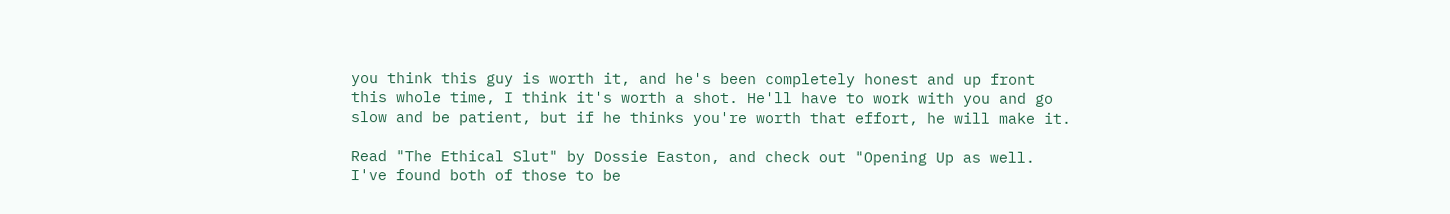you think this guy is worth it, and he's been completely honest and up front this whole time, I think it's worth a shot. He'll have to work with you and go slow and be patient, but if he thinks you're worth that effort, he will make it.

Read "The Ethical Slut" by Dossie Easton, and check out "Opening Up as well. I've found both of those to be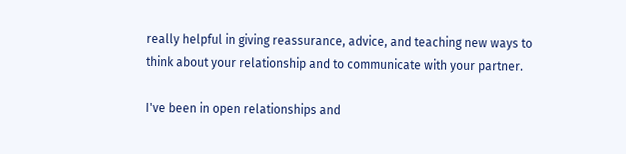really helpful in giving reassurance, advice, and teaching new ways to think about your relationship and to communicate with your partner.

I've been in open relationships and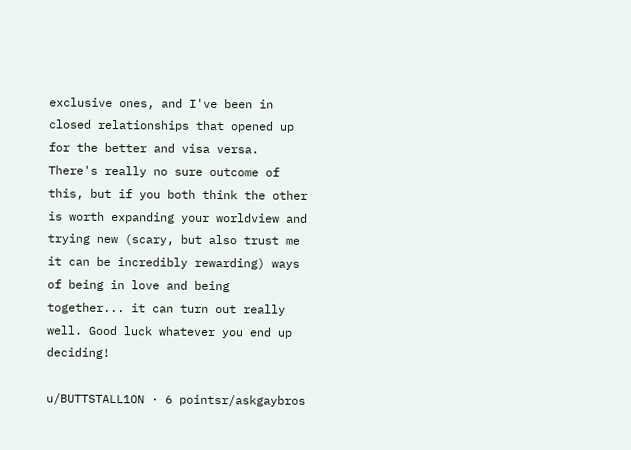exclusive ones, and I've been in closed relationships that opened up for the better and visa versa. There's really no sure outcome of this, but if you both think the other is worth expanding your worldview and trying new (scary, but also trust me it can be incredibly rewarding) ways of being in love and being together... it can turn out really well. Good luck whatever you end up deciding!

u/BUTTSTALL1ON · 6 pointsr/askgaybros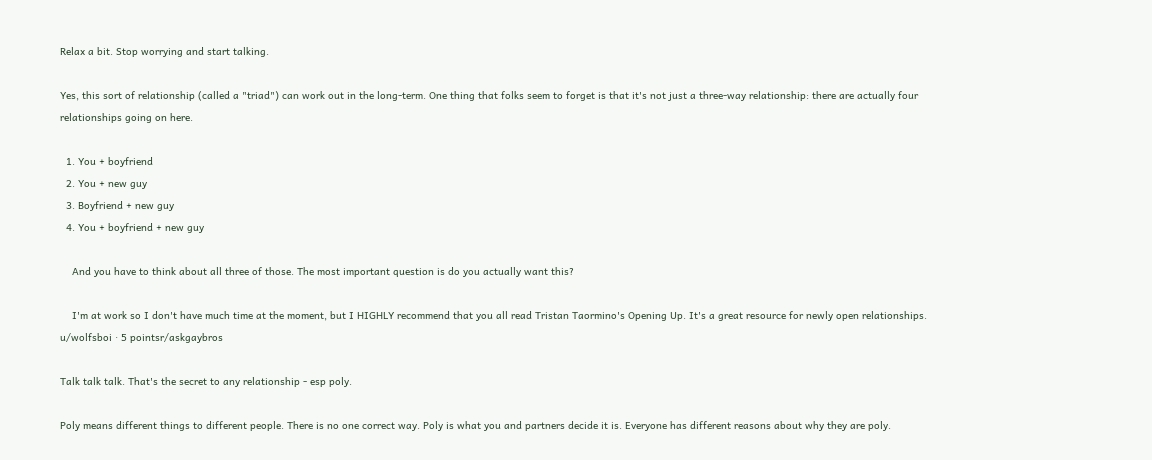Relax a bit. Stop worrying and start talking.

Yes, this sort of relationship (called a "triad") can work out in the long-term. One thing that folks seem to forget is that it's not just a three-way relationship: there are actually four relationships going on here.

  1. You + boyfriend
  2. You + new guy
  3. Boyfriend + new guy
  4. You + boyfriend + new guy

    And you have to think about all three of those. The most important question is do you actually want this?

    I'm at work so I don't have much time at the moment, but I HIGHLY recommend that you all read Tristan Taormino's Opening Up. It's a great resource for newly open relationships.
u/wolfsboi · 5 pointsr/askgaybros

Talk talk talk. That's the secret to any relationship - esp poly.

Poly means different things to different people. There is no one correct way. Poly is what you and partners decide it is. Everyone has different reasons about why they are poly.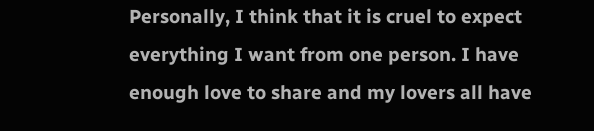Personally, I think that it is cruel to expect everything I want from one person. I have enough love to share and my lovers all have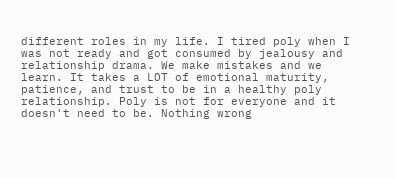different roles in my life. I tired poly when I was not ready and got consumed by jealousy and relationship drama. We make mistakes and we learn. It takes a LOT of emotional maturity, patience, and trust to be in a healthy poly relationship. Poly is not for everyone and it doesn't need to be. Nothing wrong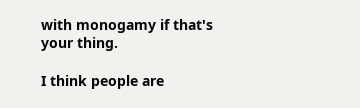with monogamy if that's your thing.

I think people are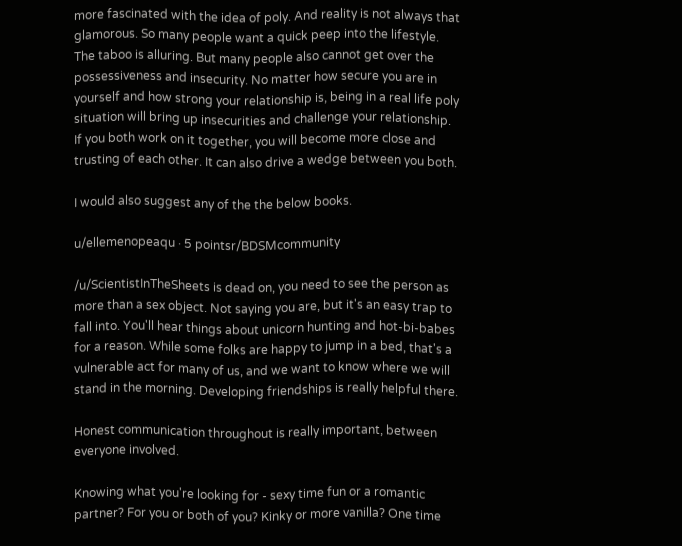more fascinated with the idea of poly. And reality is not always that glamorous. So many people want a quick peep into the lifestyle. The taboo is alluring. But many people also cannot get over the possessiveness and insecurity. No matter how secure you are in yourself and how strong your relationship is, being in a real life poly situation will bring up insecurities and challenge your relationship. If you both work on it together, you will become more close and trusting of each other. It can also drive a wedge between you both.

I would also suggest any of the the below books.

u/ellemenopeaqu · 5 pointsr/BDSMcommunity

/u/ScientistInTheSheets is dead on, you need to see the person as more than a sex object. Not saying you are, but it's an easy trap to fall into. You'll hear things about unicorn hunting and hot-bi-babes for a reason. While some folks are happy to jump in a bed, that's a vulnerable act for many of us, and we want to know where we will stand in the morning. Developing friendships is really helpful there.

Honest communication throughout is really important, between everyone involved.

Knowing what you're looking for - sexy time fun or a romantic partner? For you or both of you? Kinky or more vanilla? One time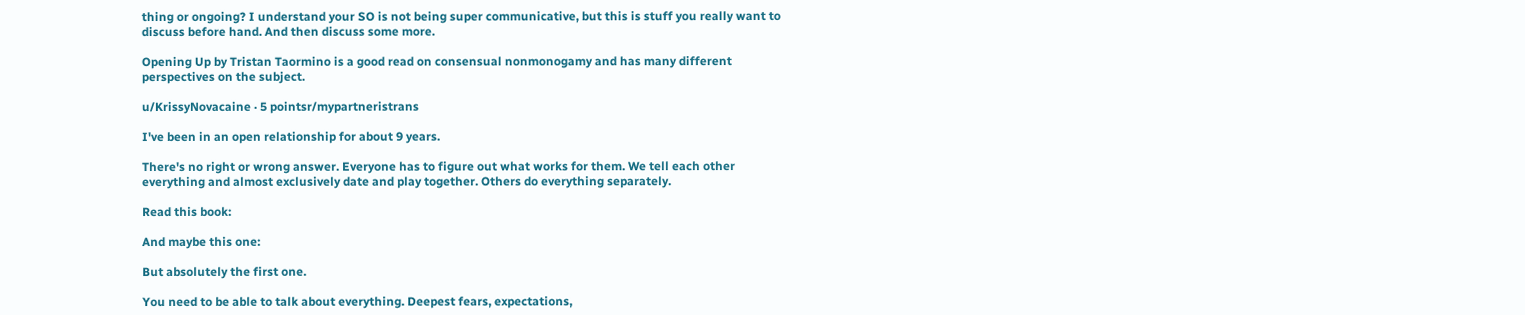thing or ongoing? I understand your SO is not being super communicative, but this is stuff you really want to discuss before hand. And then discuss some more.

Opening Up by Tristan Taormino is a good read on consensual nonmonogamy and has many different perspectives on the subject.

u/KrissyNovacaine · 5 pointsr/mypartneristrans

I've been in an open relationship for about 9 years.

There's no right or wrong answer. Everyone has to figure out what works for them. We tell each other everything and almost exclusively date and play together. Others do everything separately.

Read this book:

And maybe this one:

But absolutely the first one.

You need to be able to talk about everything. Deepest fears, expectations,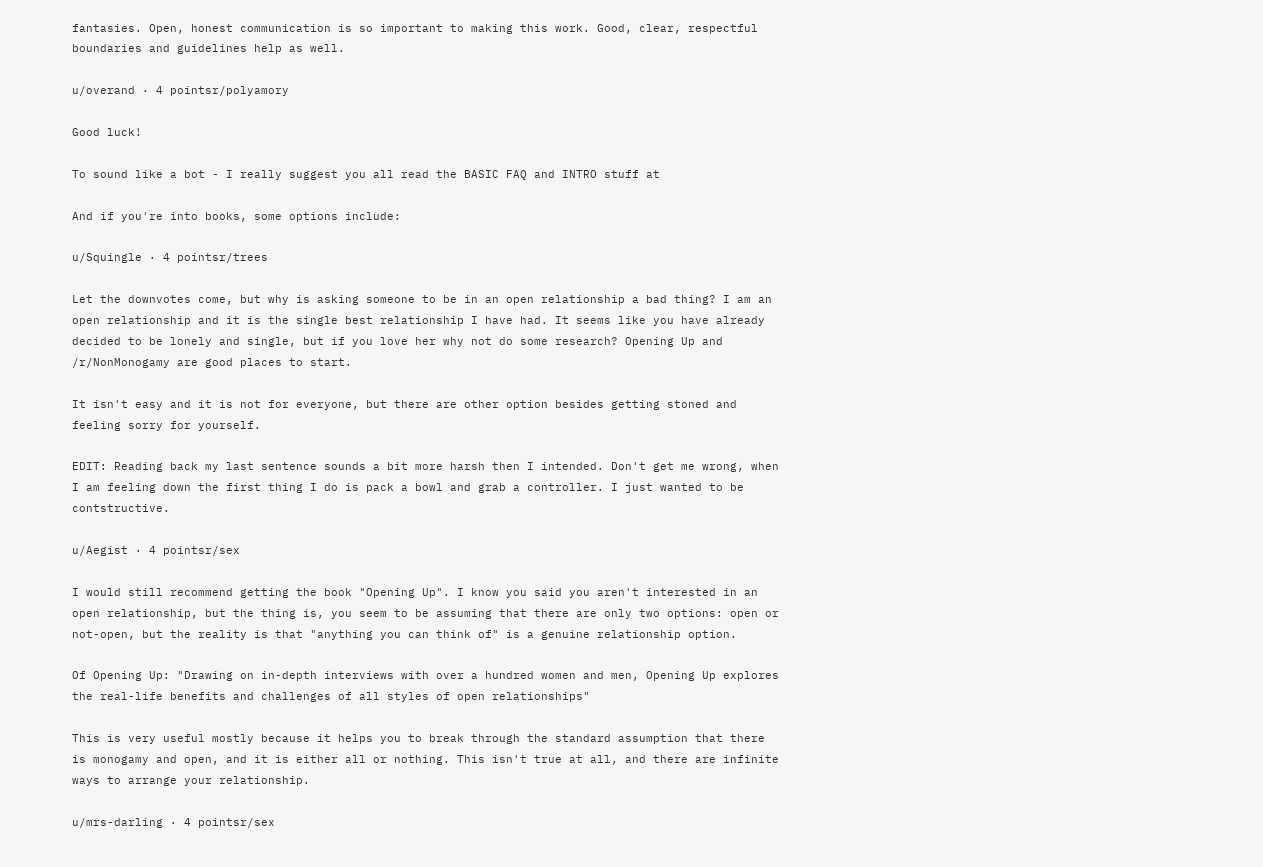fantasies. Open, honest communication is so important to making this work. Good, clear, respectful boundaries and guidelines help as well.

u/overand · 4 pointsr/polyamory

Good luck!

To sound like a bot - I really suggest you all read the BASIC FAQ and INTRO stuff at

And if you're into books, some options include:

u/Squingle · 4 pointsr/trees

Let the downvotes come, but why is asking someone to be in an open relationship a bad thing? I am an open relationship and it is the single best relationship I have had. It seems like you have already decided to be lonely and single, but if you love her why not do some research? Opening Up and /r/NonMonogamy are good places to start.

It isn't easy and it is not for everyone, but there are other option besides getting stoned and feeling sorry for yourself.

EDIT: Reading back my last sentence sounds a bit more harsh then I intended. Don't get me wrong, when I am feeling down the first thing I do is pack a bowl and grab a controller. I just wanted to be contstructive.

u/Aegist · 4 pointsr/sex

I would still recommend getting the book "Opening Up". I know you said you aren't interested in an open relationship, but the thing is, you seem to be assuming that there are only two options: open or not-open, but the reality is that "anything you can think of" is a genuine relationship option.

Of Opening Up: "Drawing on in-depth interviews with over a hundred women and men, Opening Up explores the real-life benefits and challenges of all styles of open relationships"

This is very useful mostly because it helps you to break through the standard assumption that there is monogamy and open, and it is either all or nothing. This isn't true at all, and there are infinite ways to arrange your relationship.

u/mrs-darling · 4 pointsr/sex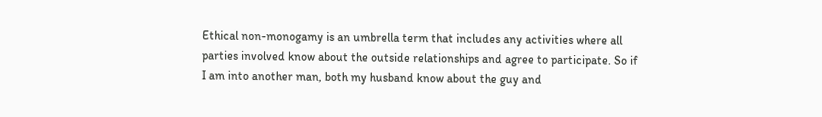Ethical non-monogamy is an umbrella term that includes any activities where all parties involved know about the outside relationships and agree to participate. So if I am into another man, both my husband know about the guy and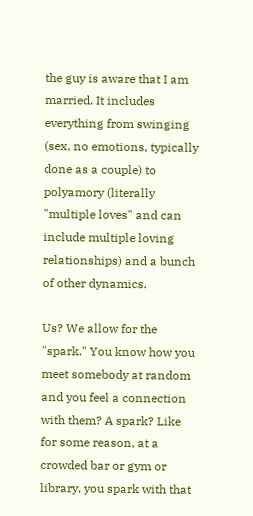the guy is aware that I am married. It includes everything from swinging (sex, no emotions, typically done as a couple) to polyamory (literally "multiple loves" and can include multiple loving relationships) and a bunch of other dynamics.

Us? We allow for the "spark." You know how you meet somebody at random and you feel a connection with them? A spark? Like for some reason, at a crowded bar or gym or library, you spark with that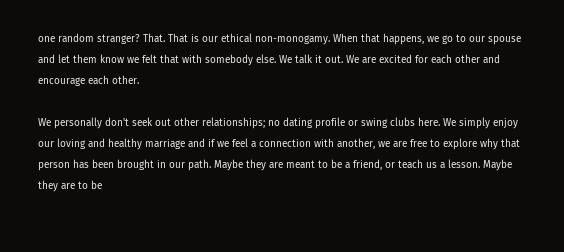one random stranger? That. That is our ethical non-monogamy. When that happens, we go to our spouse and let them know we felt that with somebody else. We talk it out. We are excited for each other and encourage each other.

We personally don't seek out other relationships; no dating profile or swing clubs here. We simply enjoy our loving and healthy marriage and if we feel a connection with another, we are free to explore why that person has been brought in our path. Maybe they are meant to be a friend, or teach us a lesson. Maybe they are to be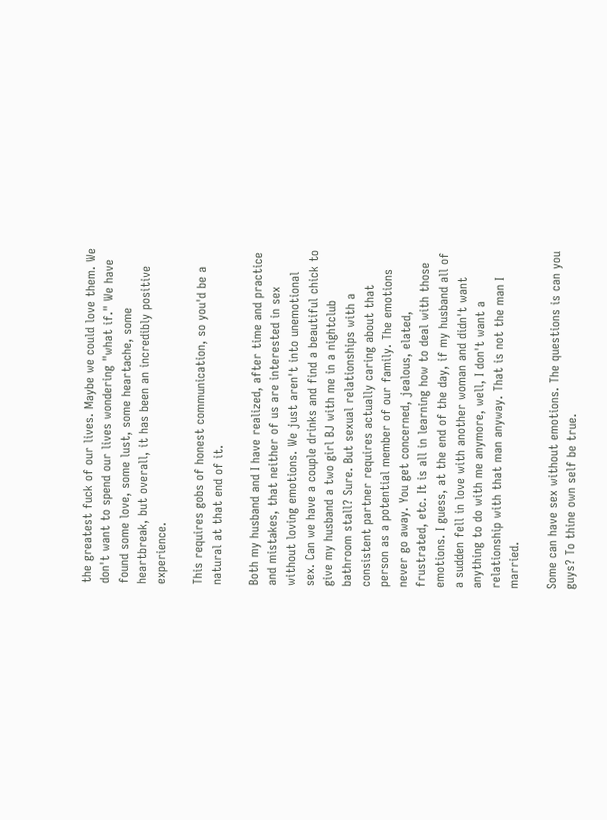the greatest fuck of our lives. Maybe we could love them. We don't want to spend our lives wondering "what if." We have found some love, some lust, some heartache, some heartbreak, but overall, it has been an incredibly positive experience.

This requires gobs of honest communication, so you'd be a natural at that end of it.

Both my husband and I have realized, after time and practice and mistakes, that neither of us are interested in sex without loving emotions. We just aren't into unemotional sex. Can we have a couple drinks and find a beautiful chick to give my husband a two girl BJ with me in a nightclub bathroom stall? Sure. But sexual relationships with a consistent partner requires actually caring about that person as a potential member of our family. The emotions never go away. You get concerned, jealous, elated, frustrated, etc. It is all in learning how to deal with those emotions. I guess, at the end of the day, if my husband all of a sudden fell in love with another woman and didn't want anything to do with me anymore, well, I don't want a relationship with that man anyway. That is not the man I married.

Some can have sex without emotions. The questions is can you guys? To thine own self be true.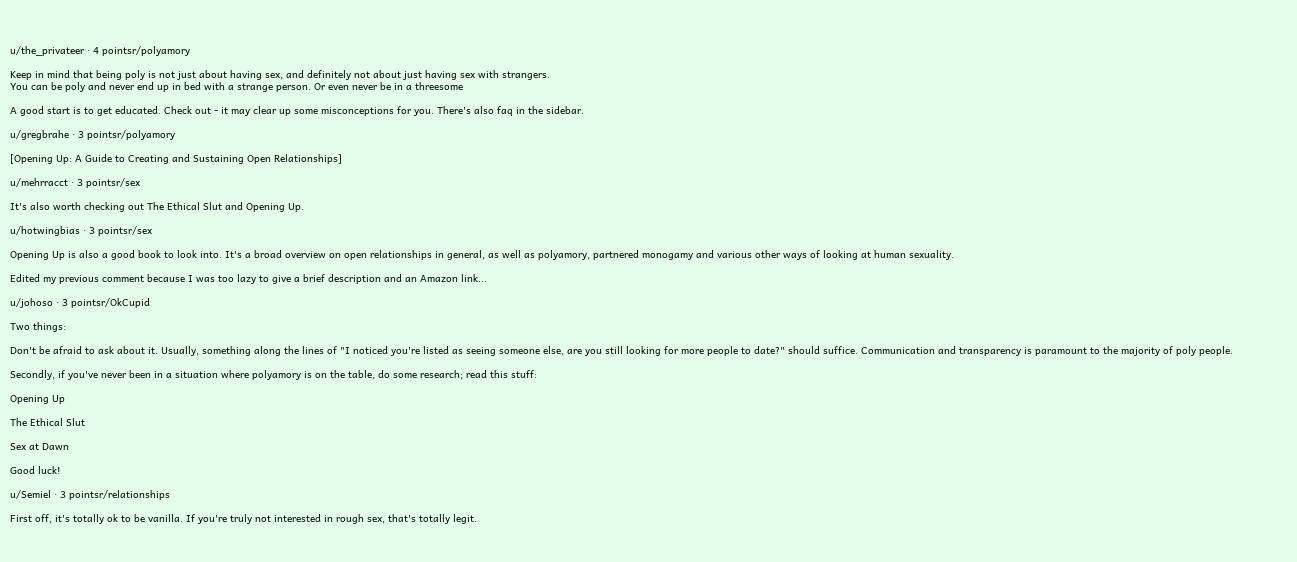u/the_privateer · 4 pointsr/polyamory

Keep in mind that being poly is not just about having sex, and definitely not about just having sex with strangers.
You can be poly and never end up in bed with a strange person. Or even never be in a threesome

A good start is to get educated. Check out - it may clear up some misconceptions for you. There's also faq in the sidebar.

u/gregbrahe · 3 pointsr/polyamory

[Opening Up: A Guide to Creating and Sustaining Open Relationships]

u/mehrracct · 3 pointsr/sex

It's also worth checking out The Ethical Slut and Opening Up.

u/hotwingbias · 3 pointsr/sex

Opening Up is also a good book to look into. It's a broad overview on open relationships in general, as well as polyamory, partnered monogamy and various other ways of looking at human sexuality.

Edited my previous comment because I was too lazy to give a brief description and an Amazon link...

u/johoso · 3 pointsr/OkCupid

Two things:

Don't be afraid to ask about it. Usually, something along the lines of "I noticed you're listed as seeing someone else, are you still looking for more people to date?" should suffice. Communication and transparency is paramount to the majority of poly people.

Secondly, if you've never been in a situation where polyamory is on the table, do some research; read this stuff:

Opening Up

The Ethical Slut

Sex at Dawn

Good luck!

u/Semiel · 3 pointsr/relationships

First off, it's totally ok to be vanilla. If you're truly not interested in rough sex, that's totally legit.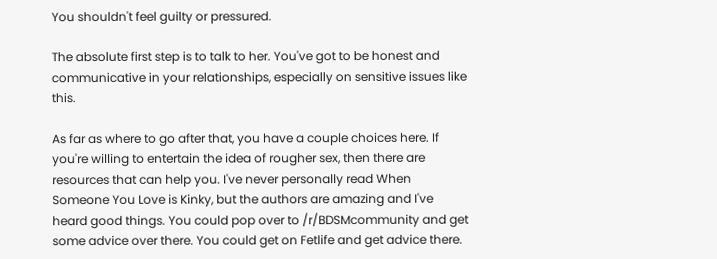You shouldn't feel guilty or pressured.

The absolute first step is to talk to her. You've got to be honest and communicative in your relationships, especially on sensitive issues like this.

As far as where to go after that, you have a couple choices here. If you're willing to entertain the idea of rougher sex, then there are resources that can help you. I've never personally read When Someone You Love is Kinky, but the authors are amazing and I've heard good things. You could pop over to /r/BDSMcommunity and get some advice over there. You could get on Fetlife and get advice there.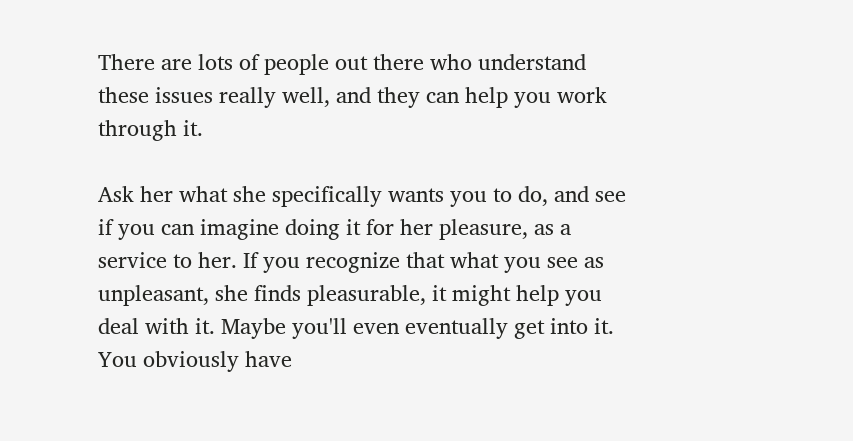There are lots of people out there who understand these issues really well, and they can help you work through it.

Ask her what she specifically wants you to do, and see if you can imagine doing it for her pleasure, as a service to her. If you recognize that what you see as unpleasant, she finds pleasurable, it might help you deal with it. Maybe you'll even eventually get into it. You obviously have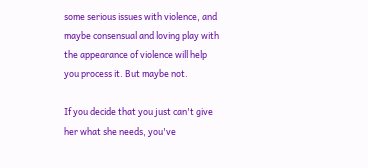some serious issues with violence, and maybe consensual and loving play with the appearance of violence will help you process it. But maybe not.

If you decide that you just can't give her what she needs, you've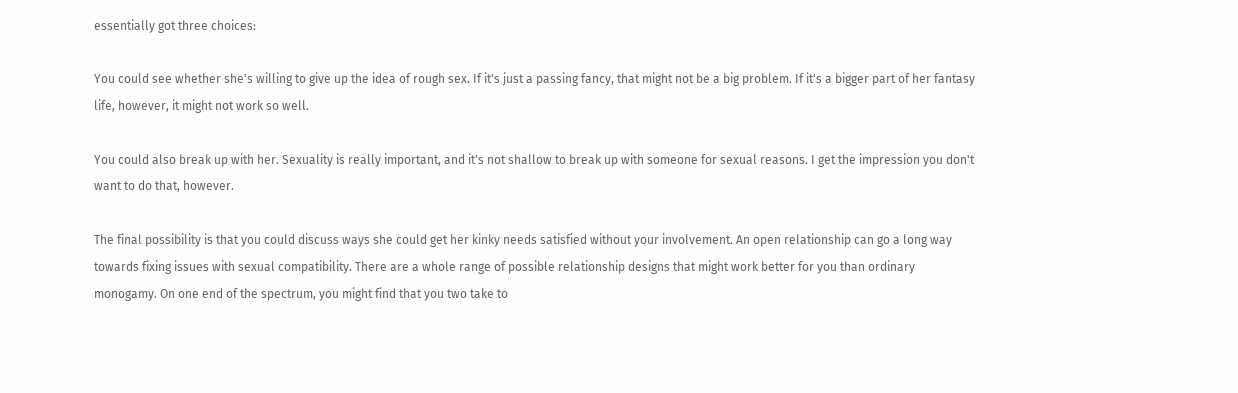essentially got three choices:

You could see whether she's willing to give up the idea of rough sex. If it's just a passing fancy, that might not be a big problem. If it's a bigger part of her fantasy life, however, it might not work so well.

You could also break up with her. Sexuality is really important, and it's not shallow to break up with someone for sexual reasons. I get the impression you don't want to do that, however.

The final possibility is that you could discuss ways she could get her kinky needs satisfied without your involvement. An open relationship can go a long way towards fixing issues with sexual compatibility. There are a whole range of possible relationship designs that might work better for you than ordinary monogamy. On one end of the spectrum, you might find that you two take to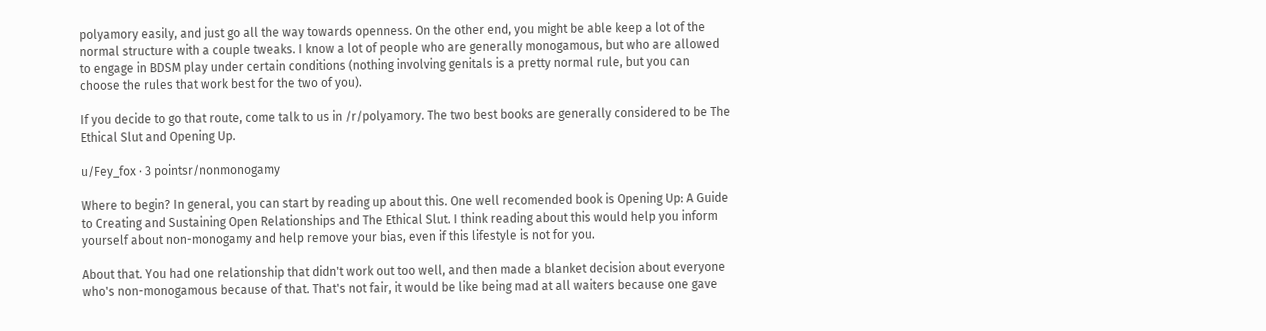polyamory easily, and just go all the way towards openness. On the other end, you might be able keep a lot of the normal structure with a couple tweaks. I know a lot of people who are generally monogamous, but who are allowed to engage in BDSM play under certain conditions (nothing involving genitals is a pretty normal rule, but you can choose the rules that work best for the two of you).

If you decide to go that route, come talk to us in /r/polyamory. The two best books are generally considered to be The Ethical Slut and Opening Up.

u/Fey_fox · 3 pointsr/nonmonogamy

Where to begin? In general, you can start by reading up about this. One well recomended book is Opening Up: A Guide to Creating and Sustaining Open Relationships and The Ethical Slut. I think reading about this would help you inform yourself about non-monogamy and help remove your bias, even if this lifestyle is not for you.

About that. You had one relationship that didn't work out too well, and then made a blanket decision about everyone who's non-monogamous because of that. That's not fair, it would be like being mad at all waiters because one gave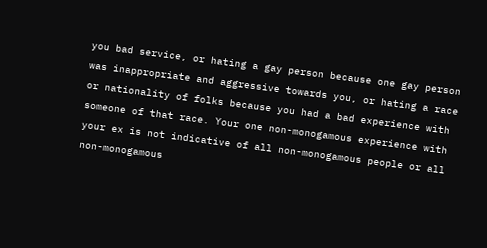you bad service, or hating a gay person because one gay person was inappropriate and aggressive towards you, or hating a race or nationality of folks because you had a bad experience with someone of that race. Your one non-monogamous experience with your ex is not indicative of all non-monogamous people or all non-monogamous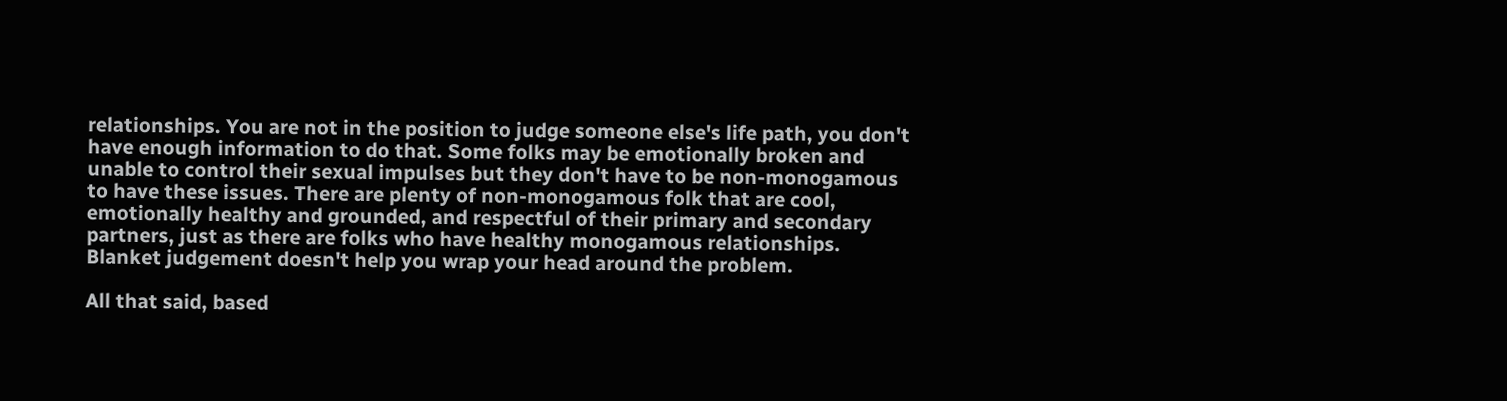relationships. You are not in the position to judge someone else's life path, you don't have enough information to do that. Some folks may be emotionally broken and unable to control their sexual impulses but they don't have to be non-monogamous to have these issues. There are plenty of non-monogamous folk that are cool, emotionally healthy and grounded, and respectful of their primary and secondary partners, just as there are folks who have healthy monogamous relationships. Blanket judgement doesn't help you wrap your head around the problem.

All that said, based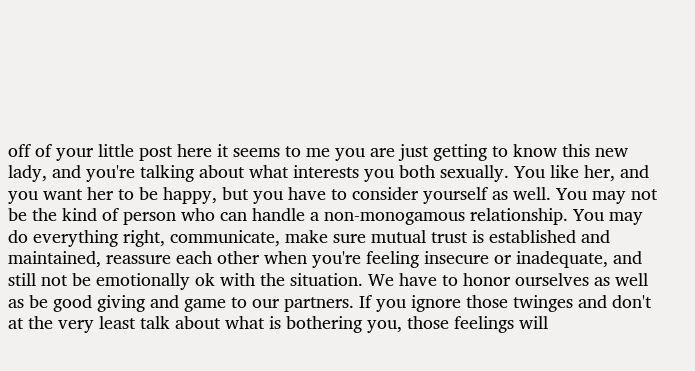off of your little post here it seems to me you are just getting to know this new lady, and you're talking about what interests you both sexually. You like her, and you want her to be happy, but you have to consider yourself as well. You may not be the kind of person who can handle a non-monogamous relationship. You may do everything right, communicate, make sure mutual trust is established and maintained, reassure each other when you're feeling insecure or inadequate, and still not be emotionally ok with the situation. We have to honor ourselves as well as be good giving and game to our partners. If you ignore those twinges and don't at the very least talk about what is bothering you, those feelings will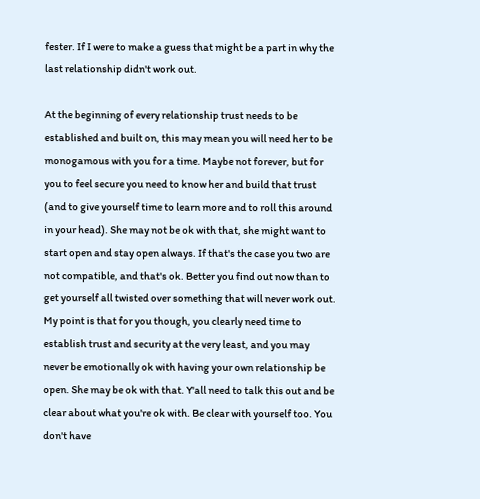fester. If I were to make a guess that might be a part in why the last relationship didn't work out.

At the beginning of every relationship trust needs to be established and built on, this may mean you will need her to be monogamous with you for a time. Maybe not forever, but for you to feel secure you need to know her and build that trust (and to give yourself time to learn more and to roll this around in your head). She may not be ok with that, she might want to start open and stay open always. If that's the case you two are not compatible, and that's ok. Better you find out now than to get yourself all twisted over something that will never work out. My point is that for you though, you clearly need time to establish trust and security at the very least, and you may never be emotionally ok with having your own relationship be open. She may be ok with that. Y'all need to talk this out and be clear about what you're ok with. Be clear with yourself too. You don't have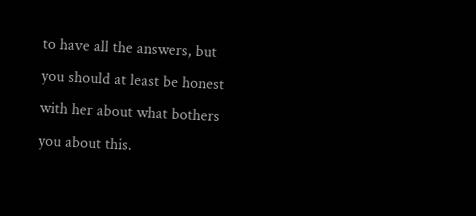to have all the answers, but you should at least be honest with her about what bothers you about this.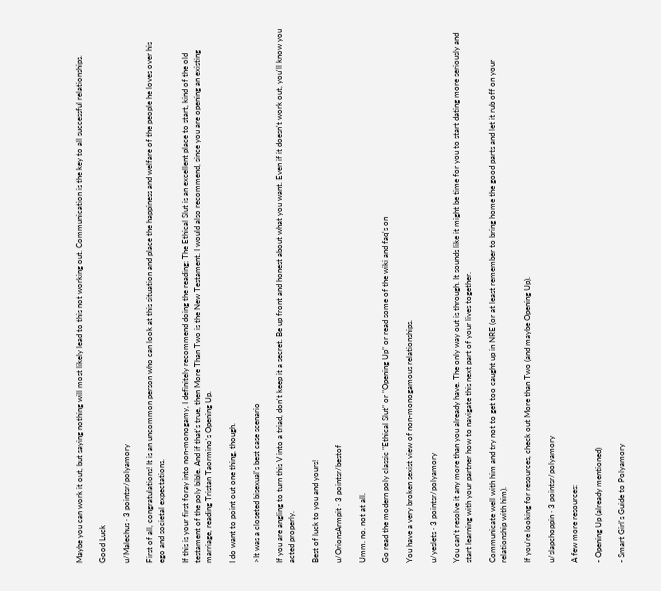Maybe you can work it out, but saying nothing will most likely lead to this not working out. Communication is the key to all successful relationships.

Good Luck

u/Malechus · 3 pointsr/polyamory

First of all, congratulations! It is an uncommon person who can look at this situation and place the happiness and welfare of the people he loves over his ego and societal expectations.

If this is your first foray into non-monogamy, I definitely recommend doing the reading; The Ethical Slut is an excellent place to start, kind of the old testament of the poly bible. And if that's true, then More Than Two is the New Testament. I would also recommend, since you are opening an existing marriage, reading Tristan Taormino's Opening Up.

I do want to point out one thing, though.

>It was a closeted bisexual's best case scenario

If you are angling to turn this V into a triad, don't keep it a secret. Be up front and honest about what you want. Even if it doesn't work out, you'll know you acted properly.

Best of luck to you and yours!

u/OrionsArmpit · 3 pointsr/bestof

Umm. no. not at all.

Go read the modern poly classic "Ethical Slut" or "Opening Up" or read some of the wiki and faq's on

You have a very broken sexist view of non-monogamous relationships.

u/yeslets · 3 pointsr/polyamory

You can't resolve it any more than you already have. The only way out is through. It sounds like it might be time for you to start dating more seriously and start learning with your partner how to navigate this next part of your lives together.

Communicate well with him and try not to get too caught up in NRE (or at least remember to bring home the good parts and let it rub off on your relationship with him).

If you're looking for resources, check out More than Two (and maybe Opening Up).

u/slapchoppin · 3 pointsr/polyamory

A few more resources:

- Opening Up (already mentioned)

- Smart Girl's Guide to Polyamory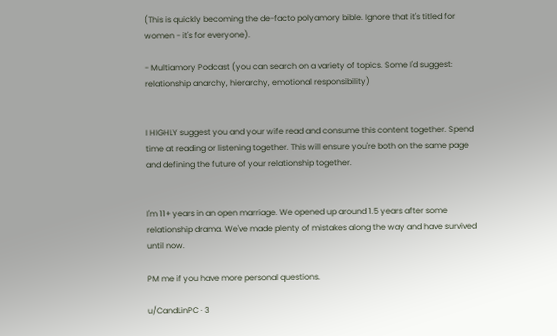(This is quickly becoming the de-facto polyamory bible. Ignore that it's titled for women - it's for everyone).

- Multiamory Podcast (you can search on a variety of topics. Some I'd suggest: relationship anarchy, hierarchy, emotional responsibility)


I HIGHLY suggest you and your wife read and consume this content together. Spend time at reading or listening together. This will ensure you're both on the same page and defining the future of your relationship together.


I'm 11+ years in an open marriage. We opened up around 1.5 years after some relationship drama. We've made plenty of mistakes along the way and have survived until now.

PM me if you have more personal questions.

u/CandLinPC · 3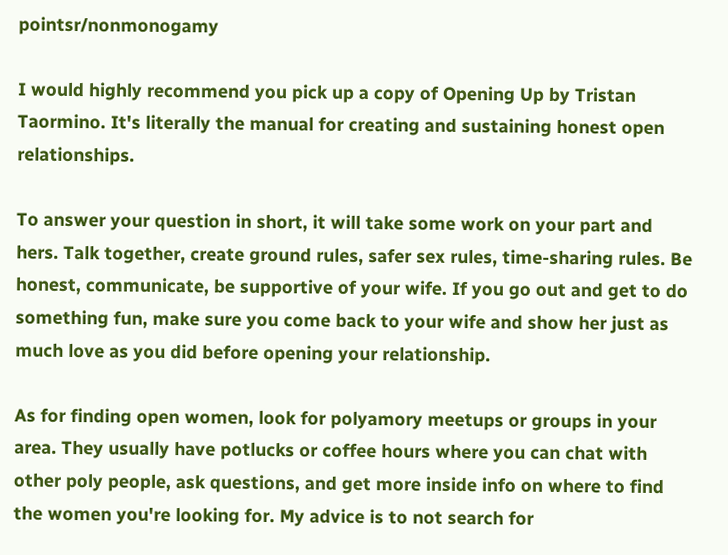pointsr/nonmonogamy

I would highly recommend you pick up a copy of Opening Up by Tristan Taormino. It's literally the manual for creating and sustaining honest open relationships.

To answer your question in short, it will take some work on your part and hers. Talk together, create ground rules, safer sex rules, time-sharing rules. Be honest, communicate, be supportive of your wife. If you go out and get to do something fun, make sure you come back to your wife and show her just as much love as you did before opening your relationship.

As for finding open women, look for polyamory meetups or groups in your area. They usually have potlucks or coffee hours where you can chat with other poly people, ask questions, and get more inside info on where to find the women you're looking for. My advice is to not search for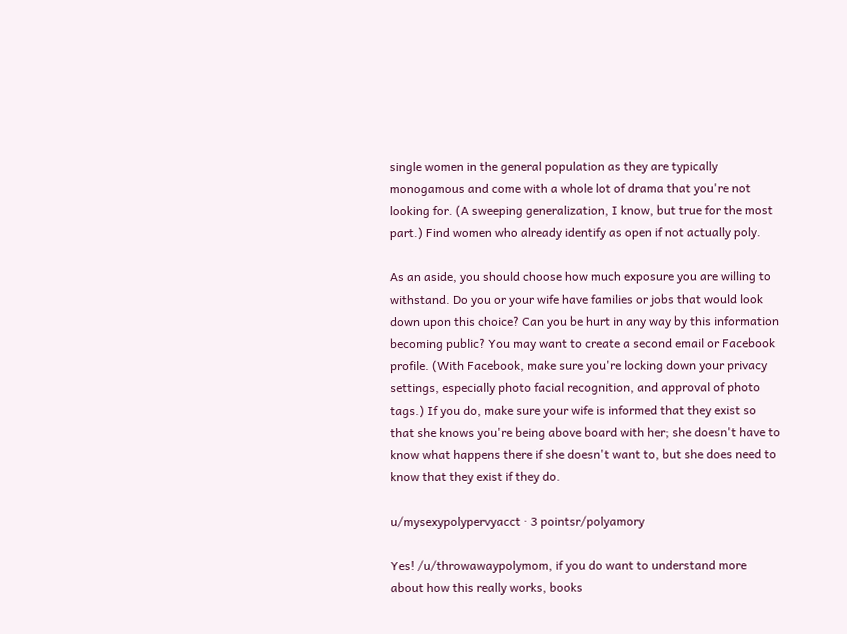single women in the general population as they are typically monogamous and come with a whole lot of drama that you're not looking for. (A sweeping generalization, I know, but true for the most part.) Find women who already identify as open if not actually poly.

As an aside, you should choose how much exposure you are willing to withstand. Do you or your wife have families or jobs that would look down upon this choice? Can you be hurt in any way by this information becoming public? You may want to create a second email or Facebook profile. (With Facebook, make sure you're locking down your privacy settings, especially photo facial recognition, and approval of photo tags.) If you do, make sure your wife is informed that they exist so that she knows you're being above board with her; she doesn't have to know what happens there if she doesn't want to, but she does need to know that they exist if they do.

u/mysexypolypervyacct · 3 pointsr/polyamory

Yes! /u/throwawaypolymom, if you do want to understand more about how this really works, books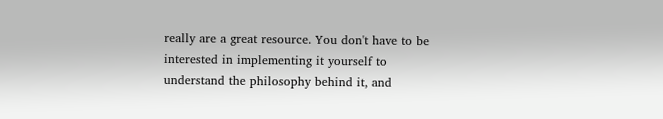really are a great resource. You don't have to be interested in implementing it yourself to understand the philosophy behind it, and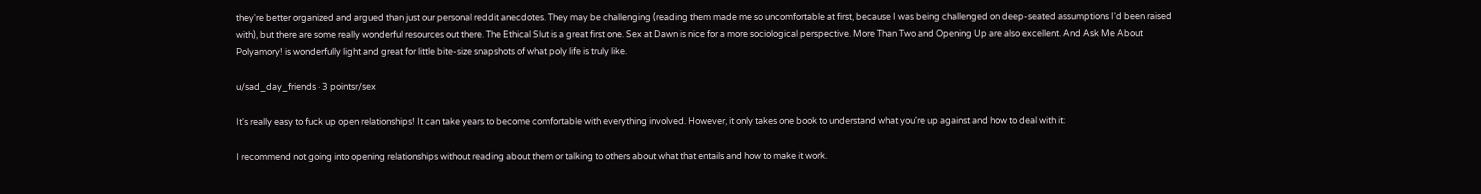they're better organized and argued than just our personal reddit anecdotes. They may be challenging (reading them made me so uncomfortable at first, because I was being challenged on deep-seated assumptions I'd been raised with), but there are some really wonderful resources out there. The Ethical Slut is a great first one. Sex at Dawn is nice for a more sociological perspective. More Than Two and Opening Up are also excellent. And Ask Me About Polyamory! is wonderfully light and great for little bite-size snapshots of what poly life is truly like.

u/sad_day_friends · 3 pointsr/sex

It's really easy to fuck up open relationships! It can take years to become comfortable with everything involved. However, it only takes one book to understand what you're up against and how to deal with it:

I recommend not going into opening relationships without reading about them or talking to others about what that entails and how to make it work.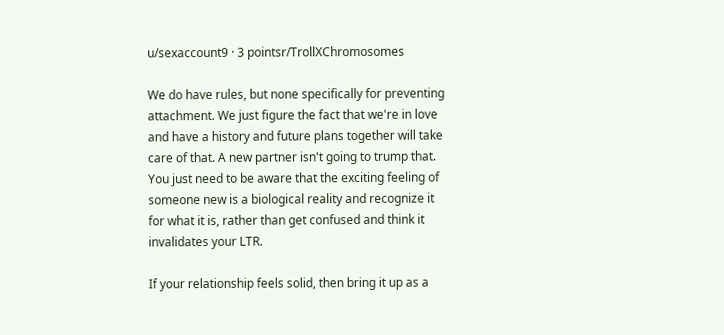u/sexaccount9 · 3 pointsr/TrollXChromosomes

We do have rules, but none specifically for preventing attachment. We just figure the fact that we're in love and have a history and future plans together will take care of that. A new partner isn't going to trump that. You just need to be aware that the exciting feeling of someone new is a biological reality and recognize it for what it is, rather than get confused and think it invalidates your LTR.

If your relationship feels solid, then bring it up as a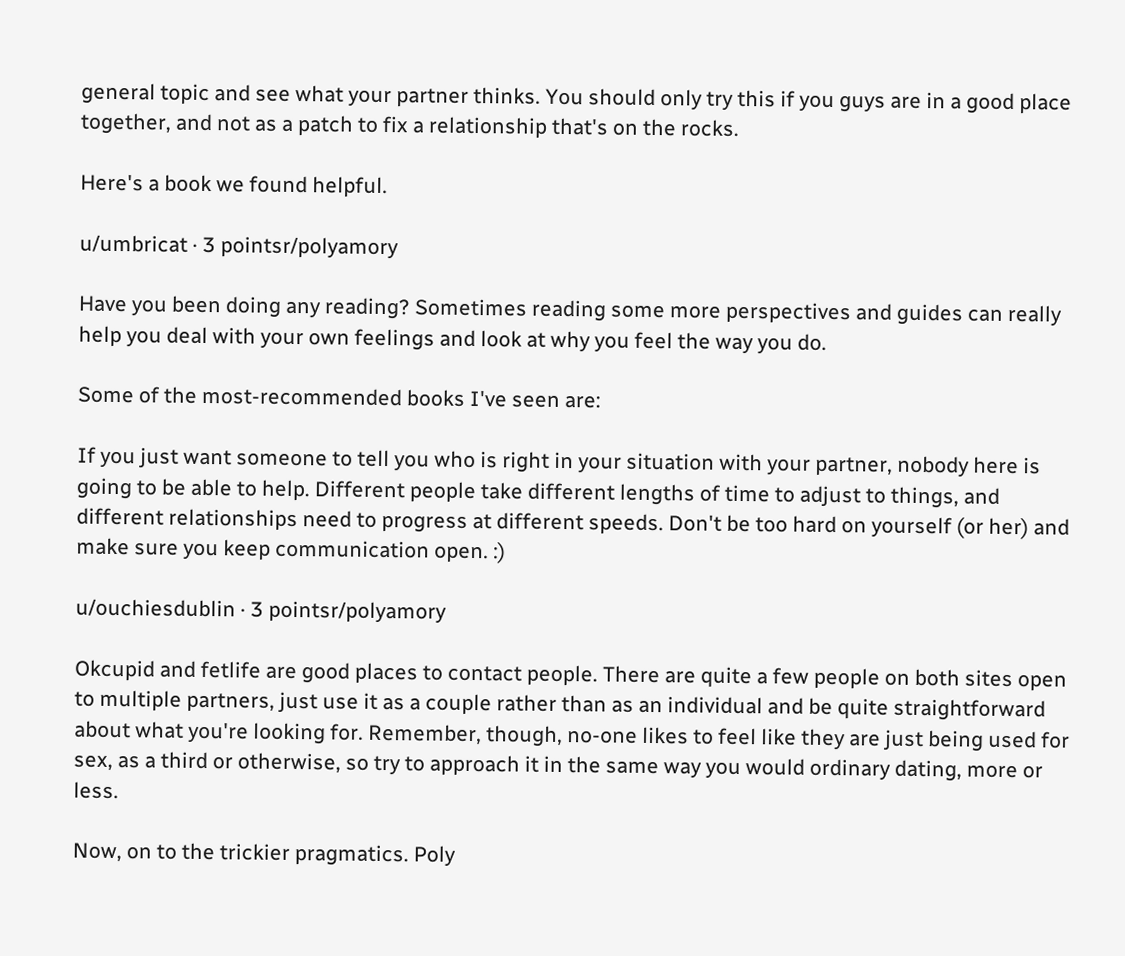general topic and see what your partner thinks. You should only try this if you guys are in a good place together, and not as a patch to fix a relationship that's on the rocks.

Here's a book we found helpful.

u/umbricat · 3 pointsr/polyamory

Have you been doing any reading? Sometimes reading some more perspectives and guides can really help you deal with your own feelings and look at why you feel the way you do.

Some of the most-recommended books I've seen are:

If you just want someone to tell you who is right in your situation with your partner, nobody here is going to be able to help. Different people take different lengths of time to adjust to things, and different relationships need to progress at different speeds. Don't be too hard on yourself (or her) and make sure you keep communication open. :)

u/ouchiesdublin · 3 pointsr/polyamory

Okcupid and fetlife are good places to contact people. There are quite a few people on both sites open to multiple partners, just use it as a couple rather than as an individual and be quite straightforward about what you're looking for. Remember, though, no-one likes to feel like they are just being used for sex, as a third or otherwise, so try to approach it in the same way you would ordinary dating, more or less.

Now, on to the trickier pragmatics. Poly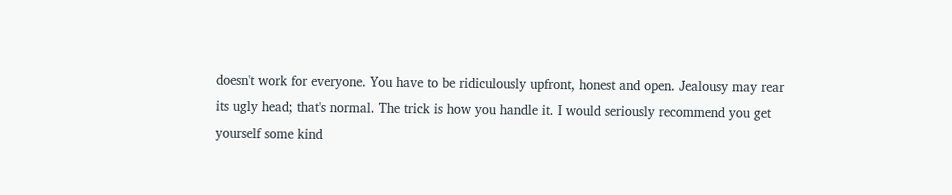doesn't work for everyone. You have to be ridiculously upfront, honest and open. Jealousy may rear its ugly head; that's normal. The trick is how you handle it. I would seriously recommend you get yourself some kind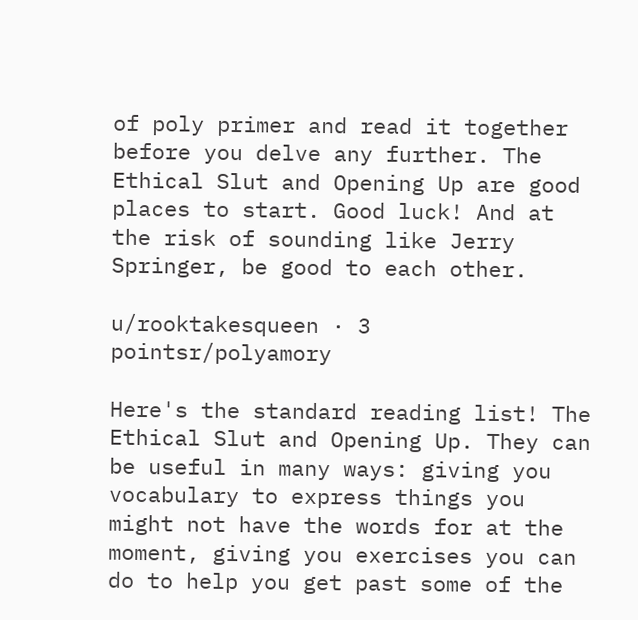of poly primer and read it together before you delve any further. The Ethical Slut and Opening Up are good places to start. Good luck! And at the risk of sounding like Jerry Springer, be good to each other.

u/rooktakesqueen · 3 pointsr/polyamory

Here's the standard reading list! The Ethical Slut and Opening Up. They can be useful in many ways: giving you vocabulary to express things you might not have the words for at the moment, giving you exercises you can do to help you get past some of the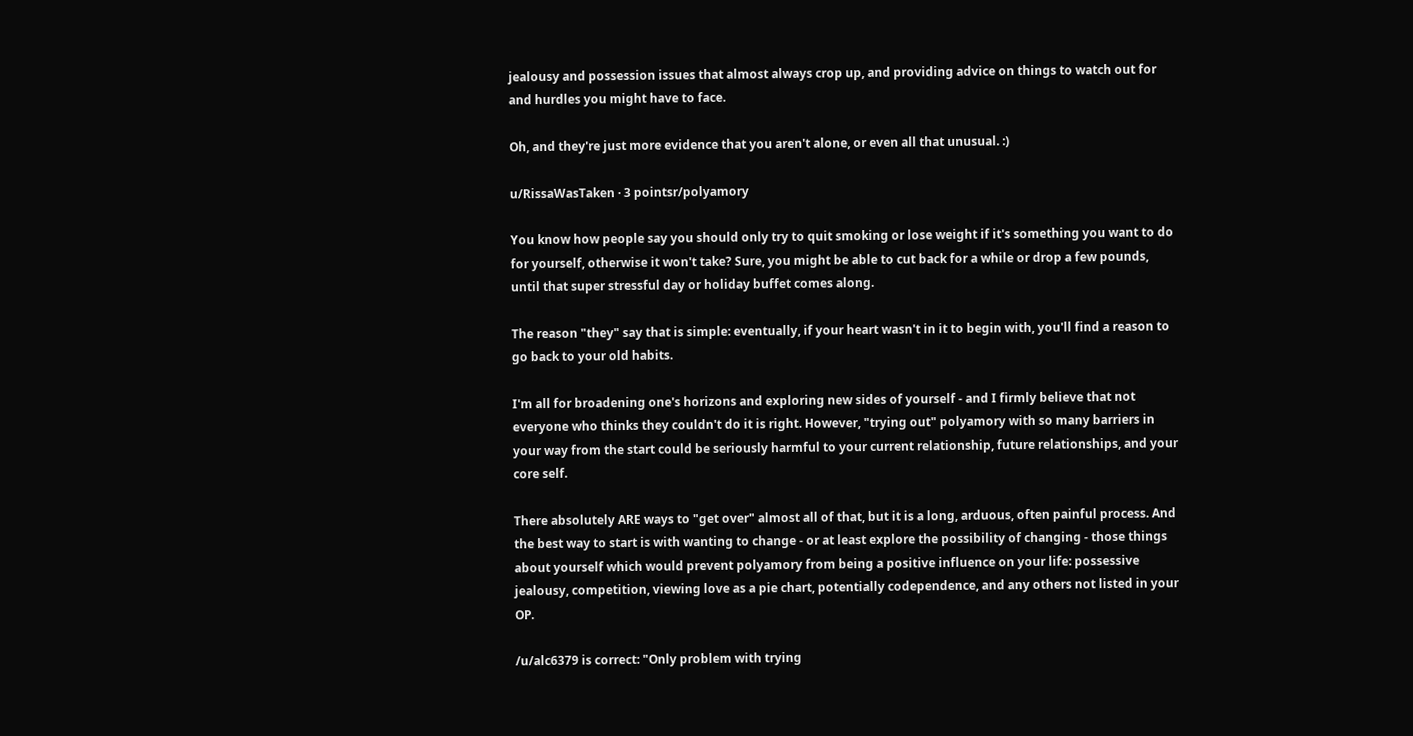jealousy and possession issues that almost always crop up, and providing advice on things to watch out for and hurdles you might have to face.

Oh, and they're just more evidence that you aren't alone, or even all that unusual. :)

u/RissaWasTaken · 3 pointsr/polyamory

You know how people say you should only try to quit smoking or lose weight if it's something you want to do for yourself, otherwise it won't take? Sure, you might be able to cut back for a while or drop a few pounds, until that super stressful day or holiday buffet comes along.

The reason "they" say that is simple: eventually, if your heart wasn't in it to begin with, you'll find a reason to go back to your old habits.

I'm all for broadening one's horizons and exploring new sides of yourself - and I firmly believe that not everyone who thinks they couldn't do it is right. However, "trying out" polyamory with so many barriers in your way from the start could be seriously harmful to your current relationship, future relationships, and your core self.

There absolutely ARE ways to "get over" almost all of that, but it is a long, arduous, often painful process. And the best way to start is with wanting to change - or at least explore the possibility of changing - those things about yourself which would prevent polyamory from being a positive influence on your life: possessive jealousy, competition, viewing love as a pie chart, potentially codependence, and any others not listed in your OP.

/u/alc6379 is correct: "Only problem with trying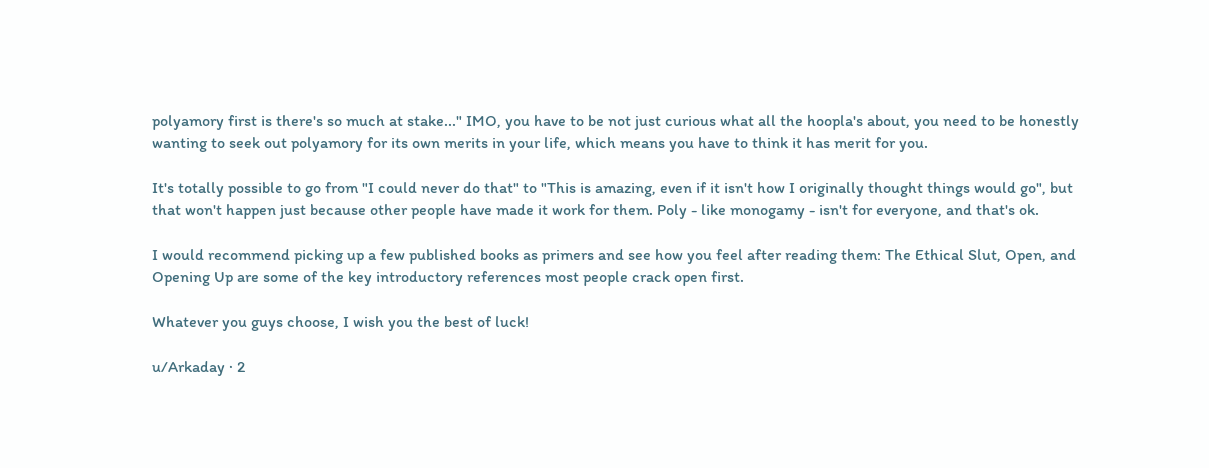polyamory first is there's so much at stake..." IMO, you have to be not just curious what all the hoopla's about, you need to be honestly wanting to seek out polyamory for its own merits in your life, which means you have to think it has merit for you.

It's totally possible to go from "I could never do that" to "This is amazing, even if it isn't how I originally thought things would go", but that won't happen just because other people have made it work for them. Poly - like monogamy - isn't for everyone, and that's ok.

I would recommend picking up a few published books as primers and see how you feel after reading them: The Ethical Slut, Open, and Opening Up are some of the key introductory references most people crack open first.

Whatever you guys choose, I wish you the best of luck!

u/Arkaday · 2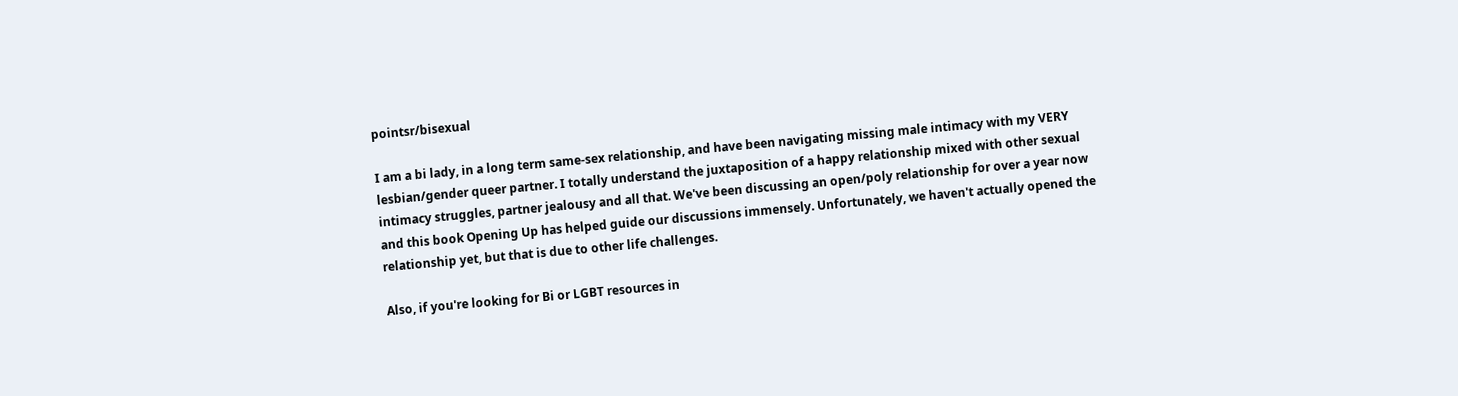pointsr/bisexual

I am a bi lady, in a long term same-sex relationship, and have been navigating missing male intimacy with my VERY lesbian/gender queer partner. I totally understand the juxtaposition of a happy relationship mixed with other sexual intimacy struggles, partner jealousy and all that. We've been discussing an open/poly relationship for over a year now and this book Opening Up has helped guide our discussions immensely. Unfortunately, we haven't actually opened the relationship yet, but that is due to other life challenges.

Also, if you're looking for Bi or LGBT resources in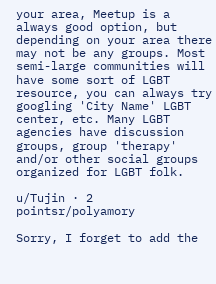your area, Meetup is a always good option, but depending on your area there may not be any groups. Most semi-large communities will have some sort of LGBT resource, you can always try googling 'City Name' LGBT center, etc. Many LGBT agencies have discussion groups, group 'therapy' and/or other social groups organized for LGBT folk.

u/Tujin · 2 pointsr/polyamory

Sorry, I forget to add the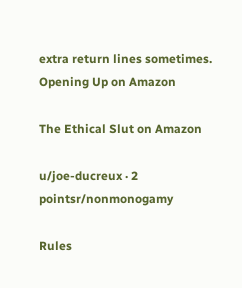extra return lines sometimes. Opening Up on Amazon

The Ethical Slut on Amazon

u/joe-ducreux · 2 pointsr/nonmonogamy

Rules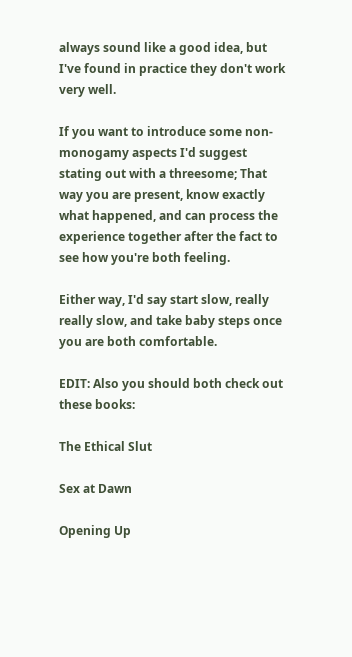always sound like a good idea, but I've found in practice they don't work very well.

If you want to introduce some non-monogamy aspects I'd suggest stating out with a threesome; That way you are present, know exactly what happened, and can process the experience together after the fact to see how you're both feeling.

Either way, I'd say start slow, really really slow, and take baby steps once you are both comfortable.

EDIT: Also you should both check out these books:

The Ethical Slut

Sex at Dawn

Opening Up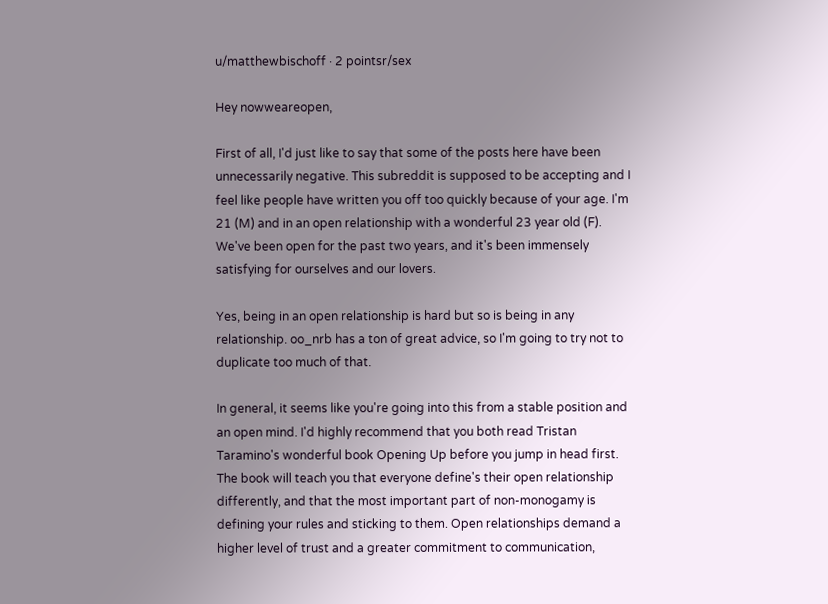u/matthewbischoff · 2 pointsr/sex

Hey nowweareopen,

First of all, I'd just like to say that some of the posts here have been unnecessarily negative. This subreddit is supposed to be accepting and I feel like people have written you off too quickly because of your age. I'm 21 (M) and in an open relationship with a wonderful 23 year old (F). We've been open for the past two years, and it's been immensely satisfying for ourselves and our lovers.

Yes, being in an open relationship is hard but so is being in any relationship. oo_nrb has a ton of great advice, so I'm going to try not to duplicate too much of that.

In general, it seems like you're going into this from a stable position and an open mind. I'd highly recommend that you both read Tristan Taramino's wonderful book Opening Up before you jump in head first. The book will teach you that everyone define's their open relationship differently, and that the most important part of non-monogamy is defining your rules and sticking to them. Open relationships demand a higher level of trust and a greater commitment to communication,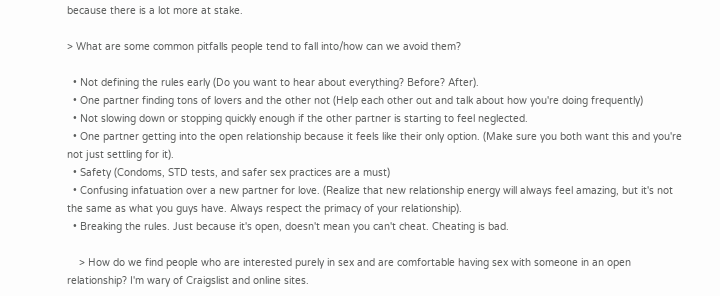because there is a lot more at stake.

> What are some common pitfalls people tend to fall into/how can we avoid them?

  • Not defining the rules early (Do you want to hear about everything? Before? After).
  • One partner finding tons of lovers and the other not (Help each other out and talk about how you're doing frequently)
  • Not slowing down or stopping quickly enough if the other partner is starting to feel neglected.
  • One partner getting into the open relationship because it feels like their only option. (Make sure you both want this and you're not just settling for it).
  • Safety (Condoms, STD tests, and safer sex practices are a must)
  • Confusing infatuation over a new partner for love. (Realize that new relationship energy will always feel amazing, but it's not the same as what you guys have. Always respect the primacy of your relationship).
  • Breaking the rules. Just because it's open, doesn't mean you can't cheat. Cheating is bad.

    > How do we find people who are interested purely in sex and are comfortable having sex with someone in an open relationship? I'm wary of Craigslist and online sites.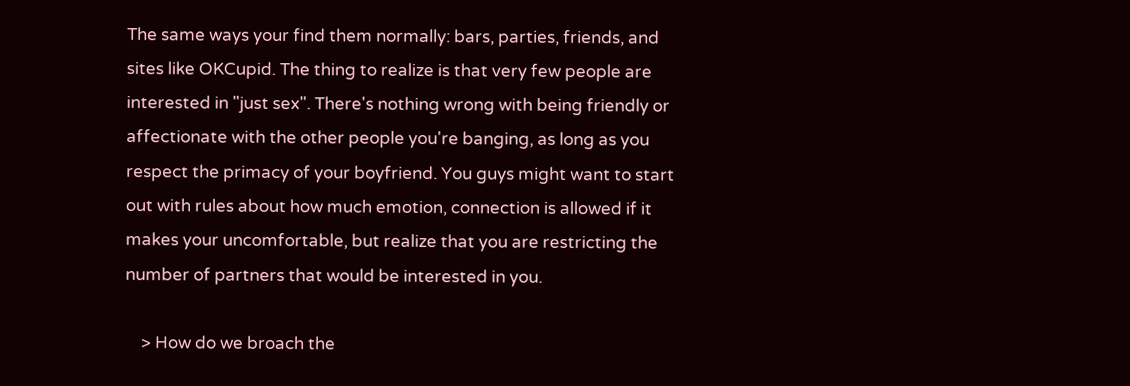The same ways your find them normally: bars, parties, friends, and sites like OKCupid. The thing to realize is that very few people are interested in "just sex". There's nothing wrong with being friendly or affectionate with the other people you're banging, as long as you respect the primacy of your boyfriend. You guys might want to start out with rules about how much emotion, connection is allowed if it makes your uncomfortable, but realize that you are restricting the number of partners that would be interested in you.

    > How do we broach the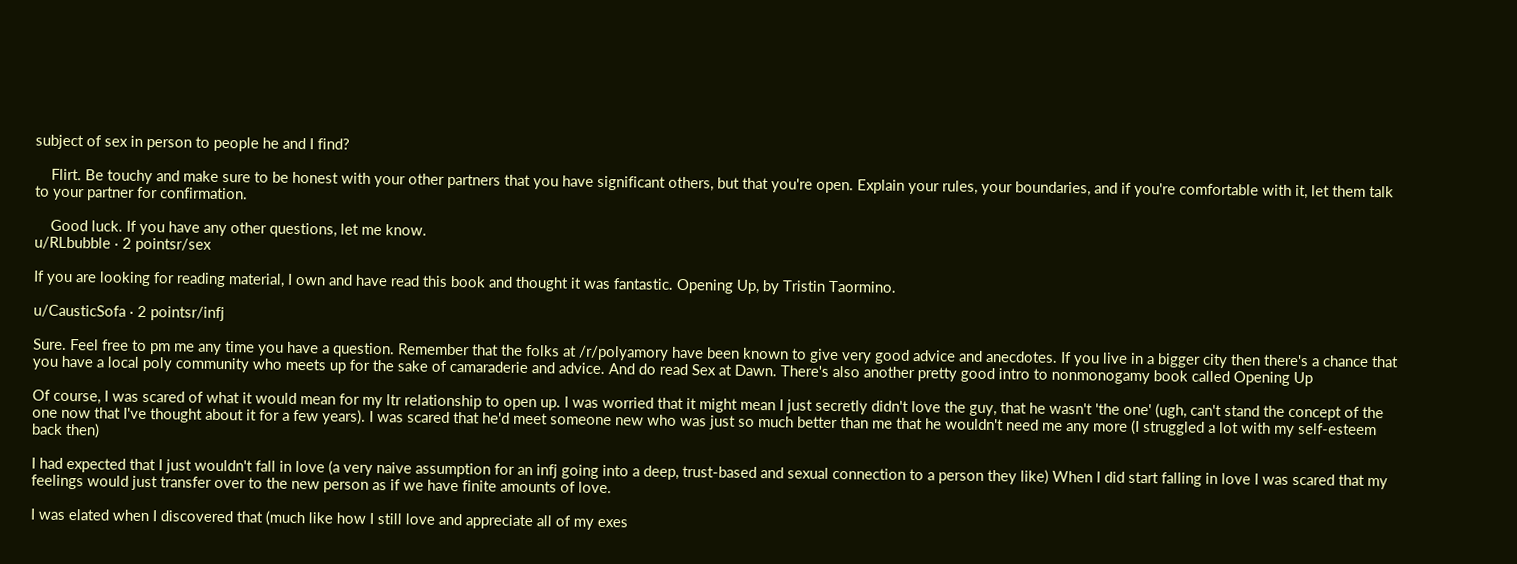subject of sex in person to people he and I find?

    Flirt. Be touchy and make sure to be honest with your other partners that you have significant others, but that you're open. Explain your rules, your boundaries, and if you're comfortable with it, let them talk to your partner for confirmation.

    Good luck. If you have any other questions, let me know.
u/RLbubble · 2 pointsr/sex

If you are looking for reading material, I own and have read this book and thought it was fantastic. Opening Up, by Tristin Taormino.

u/CausticSofa · 2 pointsr/infj

Sure. Feel free to pm me any time you have a question. Remember that the folks at /r/polyamory have been known to give very good advice and anecdotes. If you live in a bigger city then there's a chance that you have a local poly community who meets up for the sake of camaraderie and advice. And do read Sex at Dawn. There's also another pretty good intro to nonmonogamy book called Opening Up

Of course, I was scared of what it would mean for my ltr relationship to open up. I was worried that it might mean I just secretly didn't love the guy, that he wasn't 'the one' (ugh, can't stand the concept of the one now that I've thought about it for a few years). I was scared that he'd meet someone new who was just so much better than me that he wouldn't need me any more (I struggled a lot with my self-esteem back then)

I had expected that I just wouldn't fall in love (a very naive assumption for an infj going into a deep, trust-based and sexual connection to a person they like) When I did start falling in love I was scared that my feelings would just transfer over to the new person as if we have finite amounts of love.

I was elated when I discovered that (much like how I still love and appreciate all of my exes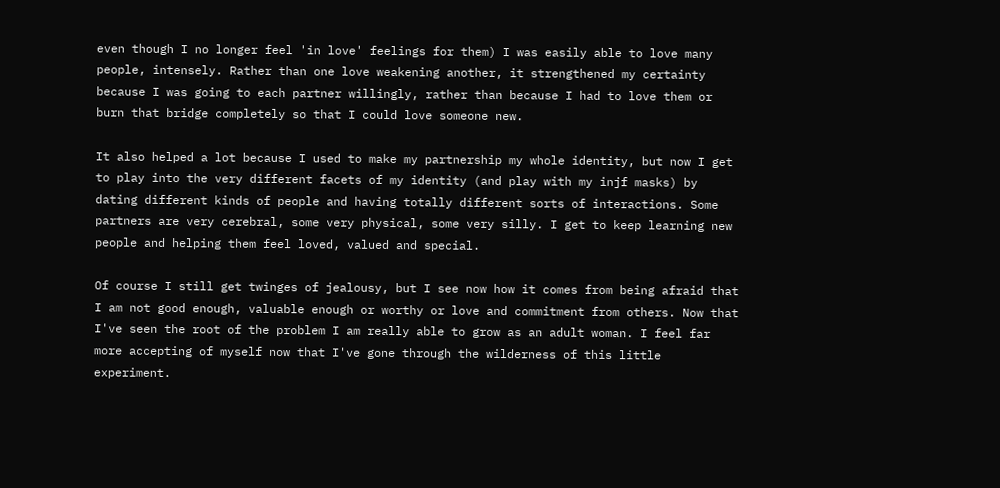even though I no longer feel 'in love' feelings for them) I was easily able to love many people, intensely. Rather than one love weakening another, it strengthened my certainty because I was going to each partner willingly, rather than because I had to love them or burn that bridge completely so that I could love someone new.

It also helped a lot because I used to make my partnership my whole identity, but now I get to play into the very different facets of my identity (and play with my injf masks) by dating different kinds of people and having totally different sorts of interactions. Some partners are very cerebral, some very physical, some very silly. I get to keep learning new people and helping them feel loved, valued and special.

Of course I still get twinges of jealousy, but I see now how it comes from being afraid that I am not good enough, valuable enough or worthy or love and commitment from others. Now that I've seen the root of the problem I am really able to grow as an adult woman. I feel far more accepting of myself now that I've gone through the wilderness of this little experiment.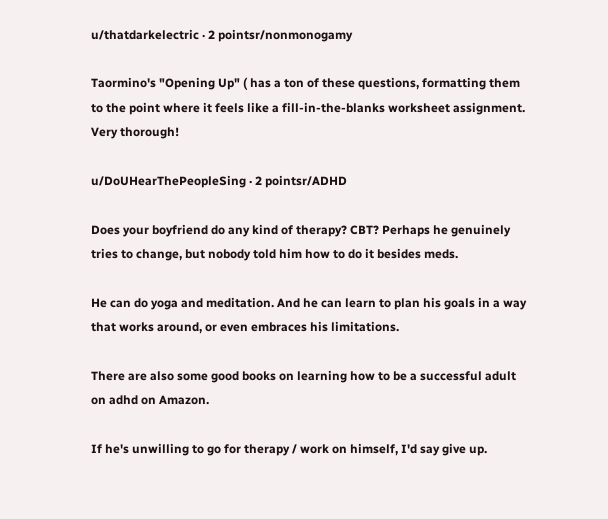u/thatdarkelectric · 2 pointsr/nonmonogamy

Taormino's "Opening Up" ( has a ton of these questions, formatting them to the point where it feels like a fill-in-the-blanks worksheet assignment. Very thorough!

u/DoUHearThePeopleSing · 2 pointsr/ADHD

Does your boyfriend do any kind of therapy? CBT? Perhaps he genuinely tries to change, but nobody told him how to do it besides meds.

He can do yoga and meditation. And he can learn to plan his goals in a way that works around, or even embraces his limitations.

There are also some good books on learning how to be a successful adult on adhd on Amazon.

If he's unwilling to go for therapy / work on himself, I'd say give up.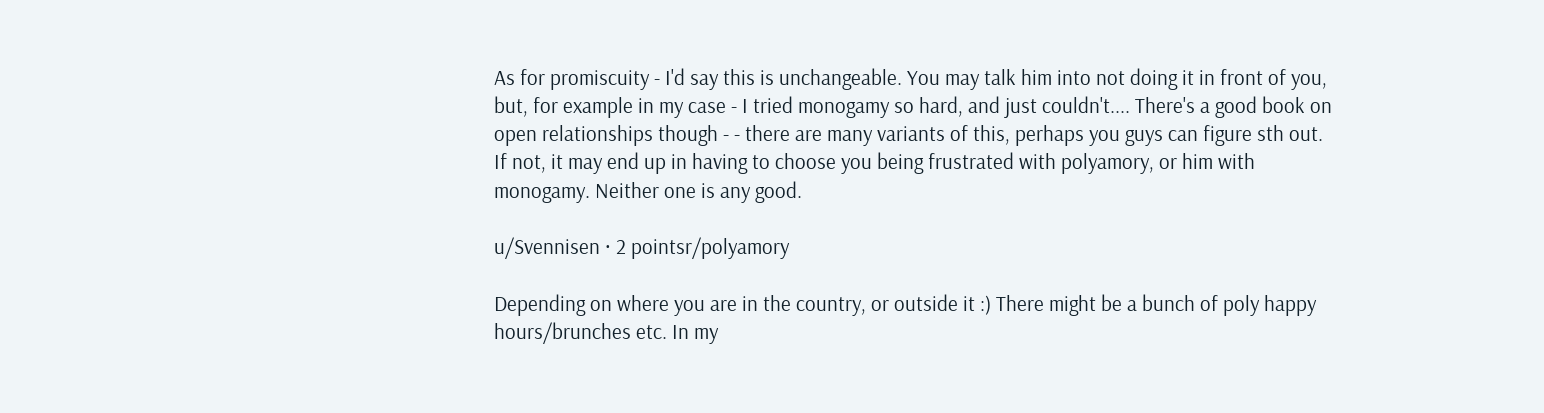As for promiscuity - I'd say this is unchangeable. You may talk him into not doing it in front of you, but, for example in my case - I tried monogamy so hard, and just couldn't.... There's a good book on open relationships though - - there are many variants of this, perhaps you guys can figure sth out.
If not, it may end up in having to choose you being frustrated with polyamory, or him with monogamy. Neither one is any good.

u/Svennisen · 2 pointsr/polyamory

Depending on where you are in the country, or outside it :) There might be a bunch of poly happy hours/brunches etc. In my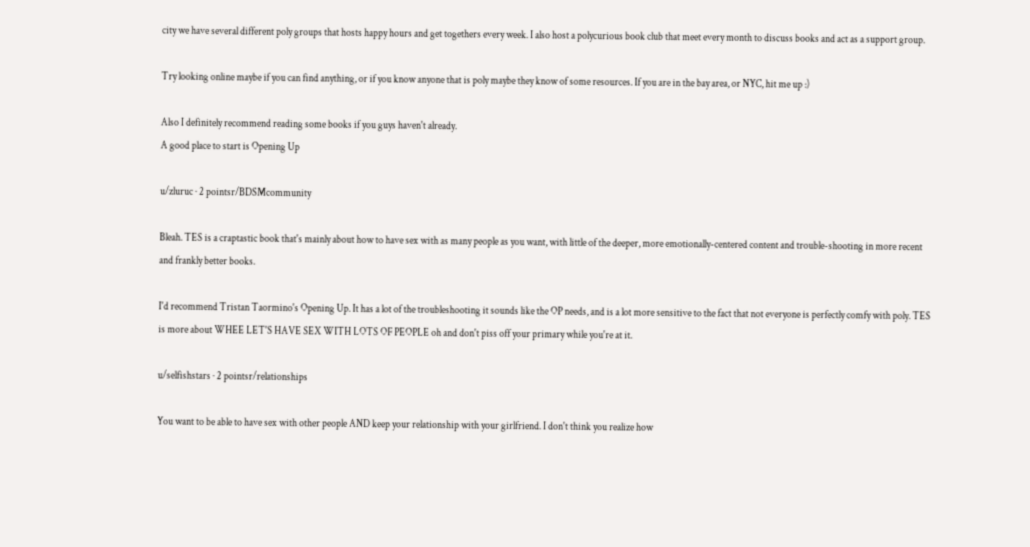city we have several different poly groups that hosts happy hours and get togethers every week. I also host a polycurious book club that meet every month to discuss books and act as a support group.

Try looking online maybe if you can find anything, or if you know anyone that is poly maybe they know of some resources. If you are in the bay area, or NYC, hit me up :)

Also I definitely recommend reading some books if you guys haven't already.
A good place to start is Opening Up

u/zluruc · 2 pointsr/BDSMcommunity

Bleah. TES is a craptastic book that's mainly about how to have sex with as many people as you want, with little of the deeper, more emotionally-centered content and trouble-shooting in more recent and frankly better books.

I'd recommend Tristan Taormino's Opening Up. It has a lot of the troubleshooting it sounds like the OP needs, and is a lot more sensitive to the fact that not everyone is perfectly comfy with poly. TES is more about WHEE LET'S HAVE SEX WITH LOTS OF PEOPLE oh and don't piss off your primary while you're at it.

u/selfishstars · 2 pointsr/relationships

You want to be able to have sex with other people AND keep your relationship with your girlfriend. I don't think you realize how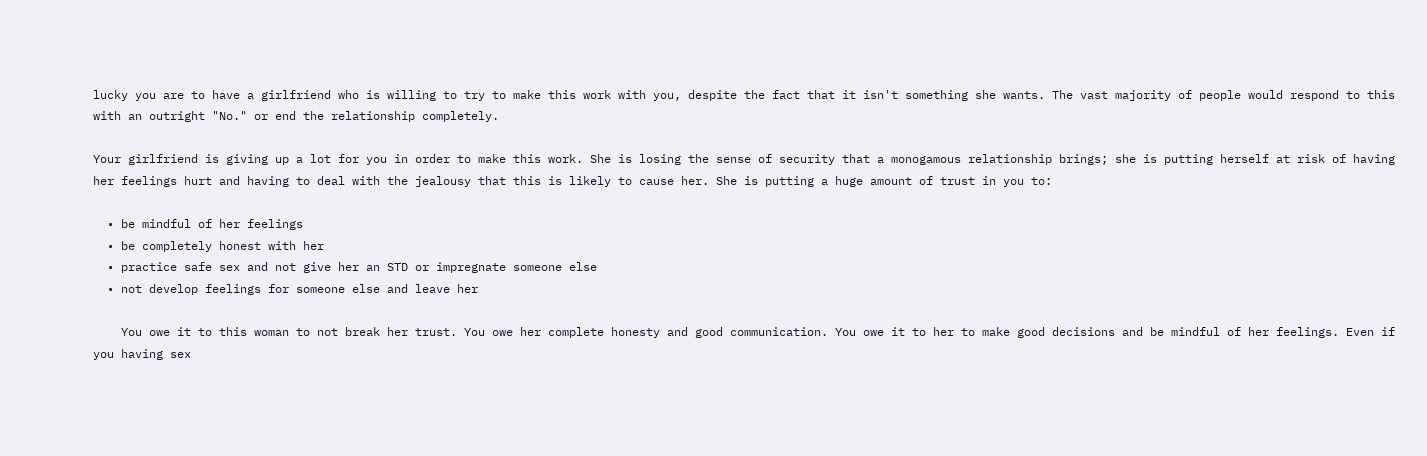lucky you are to have a girlfriend who is willing to try to make this work with you, despite the fact that it isn't something she wants. The vast majority of people would respond to this with an outright "No." or end the relationship completely.

Your girlfriend is giving up a lot for you in order to make this work. She is losing the sense of security that a monogamous relationship brings; she is putting herself at risk of having her feelings hurt and having to deal with the jealousy that this is likely to cause her. She is putting a huge amount of trust in you to:

  • be mindful of her feelings
  • be completely honest with her
  • practice safe sex and not give her an STD or impregnate someone else
  • not develop feelings for someone else and leave her

    You owe it to this woman to not break her trust. You owe her complete honesty and good communication. You owe it to her to make good decisions and be mindful of her feelings. Even if you having sex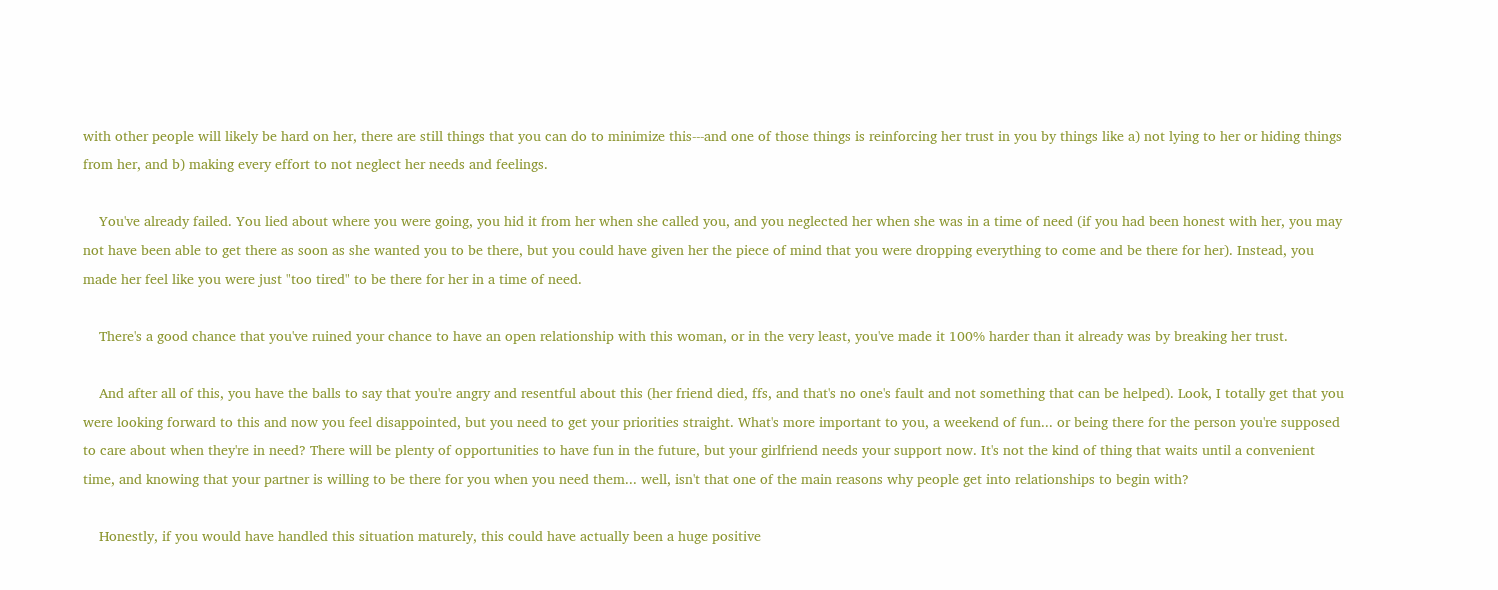with other people will likely be hard on her, there are still things that you can do to minimize this---and one of those things is reinforcing her trust in you by things like a) not lying to her or hiding things from her, and b) making every effort to not neglect her needs and feelings.

    You've already failed. You lied about where you were going, you hid it from her when she called you, and you neglected her when she was in a time of need (if you had been honest with her, you may not have been able to get there as soon as she wanted you to be there, but you could have given her the piece of mind that you were dropping everything to come and be there for her). Instead, you made her feel like you were just "too tired" to be there for her in a time of need.

    There's a good chance that you've ruined your chance to have an open relationship with this woman, or in the very least, you've made it 100% harder than it already was by breaking her trust.

    And after all of this, you have the balls to say that you're angry and resentful about this (her friend died, ffs, and that's no one's fault and not something that can be helped). Look, I totally get that you were looking forward to this and now you feel disappointed, but you need to get your priorities straight. What's more important to you, a weekend of fun... or being there for the person you're supposed to care about when they're in need? There will be plenty of opportunities to have fun in the future, but your girlfriend needs your support now. It's not the kind of thing that waits until a convenient time, and knowing that your partner is willing to be there for you when you need them... well, isn't that one of the main reasons why people get into relationships to begin with?

    Honestly, if you would have handled this situation maturely, this could have actually been a huge positive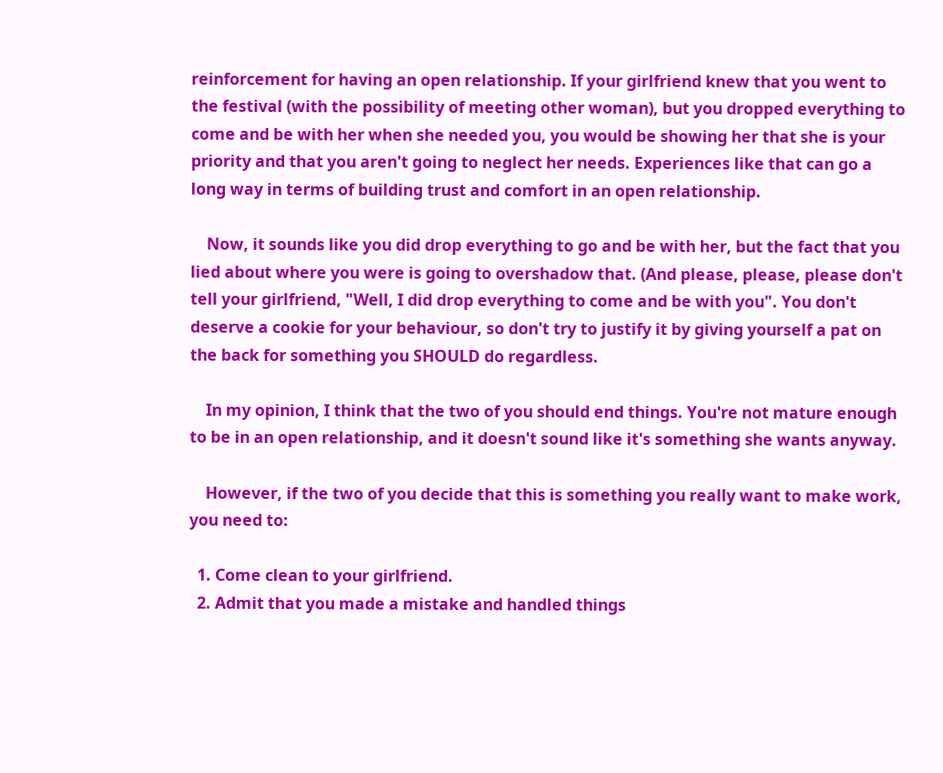reinforcement for having an open relationship. If your girlfriend knew that you went to the festival (with the possibility of meeting other woman), but you dropped everything to come and be with her when she needed you, you would be showing her that she is your priority and that you aren't going to neglect her needs. Experiences like that can go a long way in terms of building trust and comfort in an open relationship.

    Now, it sounds like you did drop everything to go and be with her, but the fact that you lied about where you were is going to overshadow that. (And please, please, please don't tell your girlfriend, "Well, I did drop everything to come and be with you". You don't deserve a cookie for your behaviour, so don't try to justify it by giving yourself a pat on the back for something you SHOULD do regardless.

    In my opinion, I think that the two of you should end things. You're not mature enough to be in an open relationship, and it doesn't sound like it's something she wants anyway.

    However, if the two of you decide that this is something you really want to make work, you need to:

  1. Come clean to your girlfriend.
  2. Admit that you made a mistake and handled things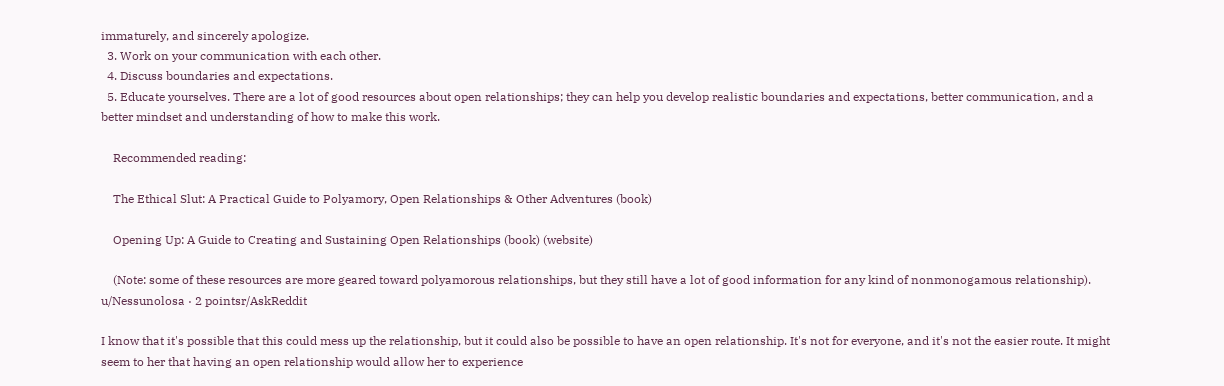immaturely, and sincerely apologize.
  3. Work on your communication with each other.
  4. Discuss boundaries and expectations.
  5. Educate yourselves. There are a lot of good resources about open relationships; they can help you develop realistic boundaries and expectations, better communication, and a better mindset and understanding of how to make this work.

    Recommended reading:

    The Ethical Slut: A Practical Guide to Polyamory, Open Relationships & Other Adventures (book)

    Opening Up: A Guide to Creating and Sustaining Open Relationships (book) (website)

    (Note: some of these resources are more geared toward polyamorous relationships, but they still have a lot of good information for any kind of nonmonogamous relationship).
u/Nessunolosa · 2 pointsr/AskReddit

I know that it's possible that this could mess up the relationship, but it could also be possible to have an open relationship. It's not for everyone, and it's not the easier route. It might seem to her that having an open relationship would allow her to experience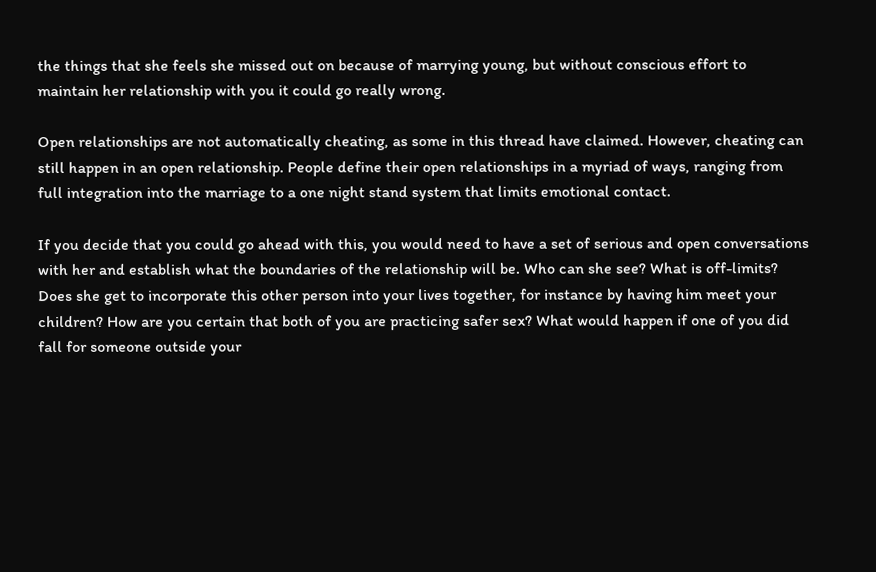the things that she feels she missed out on because of marrying young, but without conscious effort to maintain her relationship with you it could go really wrong.

Open relationships are not automatically cheating, as some in this thread have claimed. However, cheating can still happen in an open relationship. People define their open relationships in a myriad of ways, ranging from full integration into the marriage to a one night stand system that limits emotional contact.

If you decide that you could go ahead with this, you would need to have a set of serious and open conversations with her and establish what the boundaries of the relationship will be. Who can she see? What is off-limits? Does she get to incorporate this other person into your lives together, for instance by having him meet your children? How are you certain that both of you are practicing safer sex? What would happen if one of you did fall for someone outside your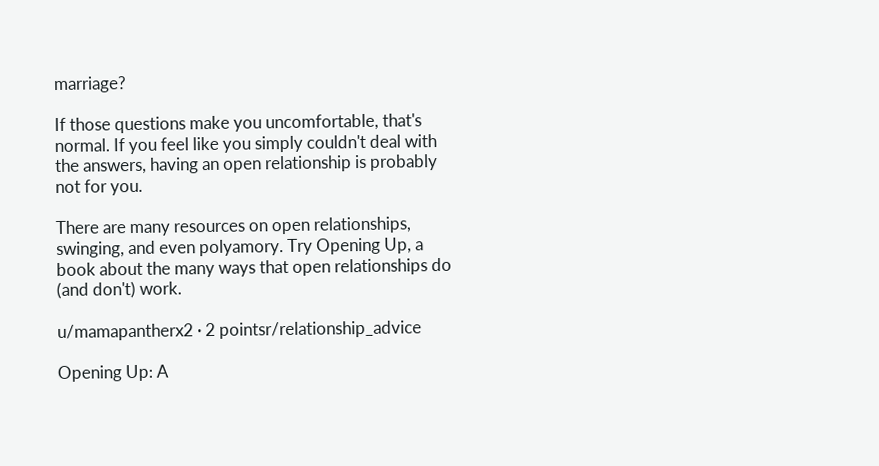marriage?

If those questions make you uncomfortable, that's normal. If you feel like you simply couldn't deal with the answers, having an open relationship is probably not for you.

There are many resources on open relationships, swinging, and even polyamory. Try Opening Up, a book about the many ways that open relationships do (and don't) work.

u/mamapantherx2 · 2 pointsr/relationship_advice

Opening Up: A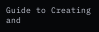Guide to Creating and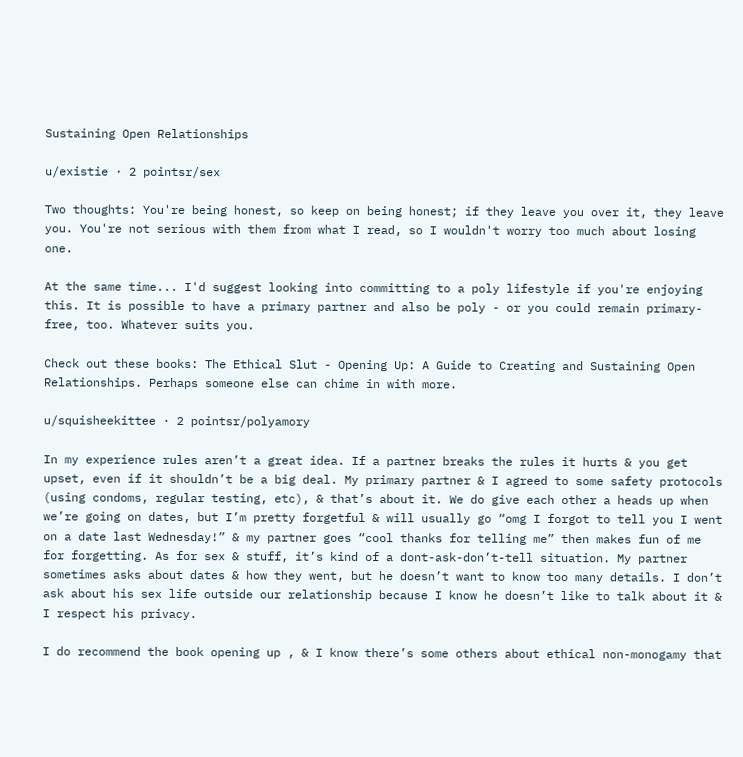Sustaining Open Relationships

u/existie · 2 pointsr/sex

Two thoughts: You're being honest, so keep on being honest; if they leave you over it, they leave you. You're not serious with them from what I read, so I wouldn't worry too much about losing one.

At the same time... I'd suggest looking into committing to a poly lifestyle if you're enjoying this. It is possible to have a primary partner and also be poly - or you could remain primary-free, too. Whatever suits you.

Check out these books: The Ethical Slut - Opening Up: A Guide to Creating and Sustaining Open Relationships. Perhaps someone else can chime in with more.

u/squisheekittee · 2 pointsr/polyamory

In my experience rules aren’t a great idea. If a partner breaks the rules it hurts & you get upset, even if it shouldn’t be a big deal. My primary partner & I agreed to some safety protocols (using condoms, regular testing, etc), & that’s about it. We do give each other a heads up when we’re going on dates, but I’m pretty forgetful & will usually go “omg I forgot to tell you I went on a date last Wednesday!” & my partner goes “cool thanks for telling me” then makes fun of me for forgetting. As for sex & stuff, it’s kind of a dont-ask-don’t-tell situation. My partner sometimes asks about dates & how they went, but he doesn’t want to know too many details. I don’t ask about his sex life outside our relationship because I know he doesn’t like to talk about it & I respect his privacy.

I do recommend the book opening up , & I know there’s some others about ethical non-monogamy that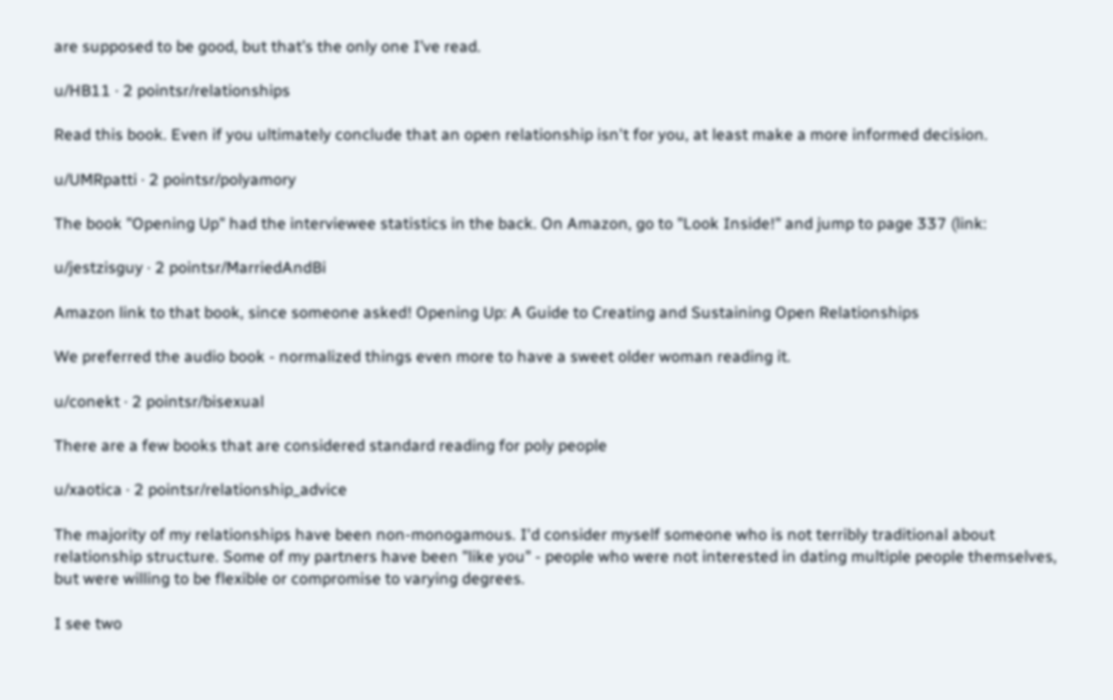are supposed to be good, but that’s the only one I’ve read.

u/HB11 · 2 pointsr/relationships

Read this book. Even if you ultimately conclude that an open relationship isn't for you, at least make a more informed decision.

u/UMRpatti · 2 pointsr/polyamory

The book "Opening Up" had the interviewee statistics in the back. On Amazon, go to "Look Inside!" and jump to page 337 (link:

u/jestzisguy · 2 pointsr/MarriedAndBi

Amazon link to that book, since someone asked! Opening Up: A Guide to Creating and Sustaining Open Relationships

We preferred the audio book - normalized things even more to have a sweet older woman reading it.

u/conekt · 2 pointsr/bisexual

There are a few books that are considered standard reading for poly people

u/xaotica · 2 pointsr/relationship_advice

The majority of my relationships have been non-monogamous. I'd consider myself someone who is not terribly traditional about relationship structure. Some of my partners have been "like you" - people who were not interested in dating multiple people themselves, but were willing to be flexible or compromise to varying degrees.

I see two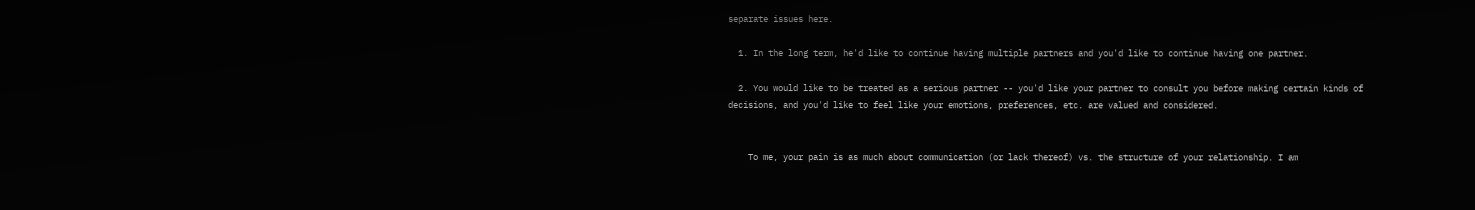separate issues here.

  1. In the long term, he'd like to continue having multiple partners and you'd like to continue having one partner.

  2. You would like to be treated as a serious partner -- you'd like your partner to consult you before making certain kinds of decisions, and you'd like to feel like your emotions, preferences, etc. are valued and considered.


    To me, your pain is as much about communication (or lack thereof) vs. the structure of your relationship. I am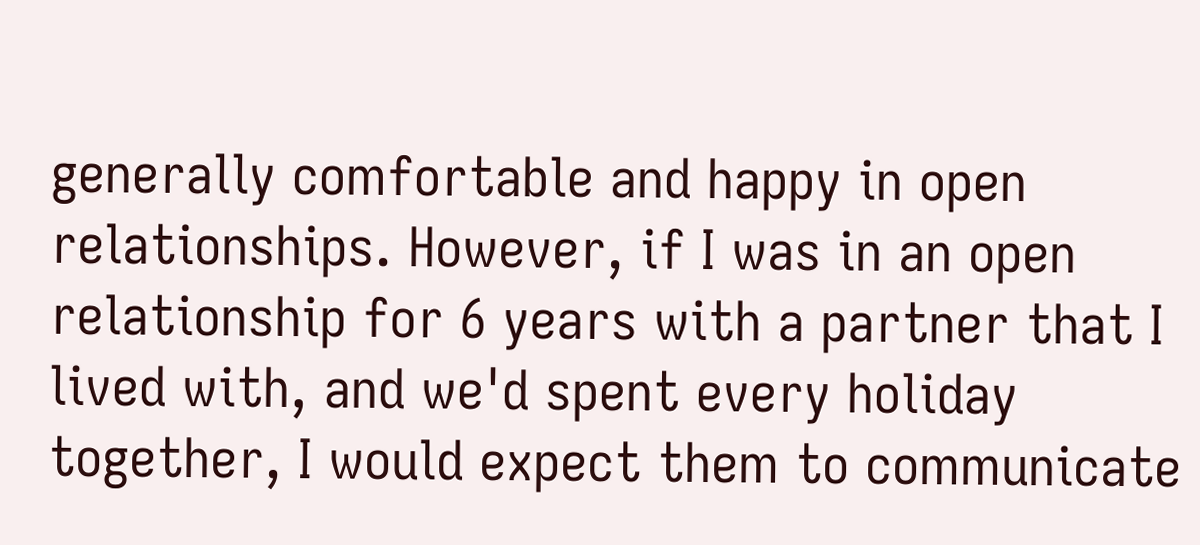generally comfortable and happy in open relationships. However, if I was in an open relationship for 6 years with a partner that I lived with, and we'd spent every holiday together, I would expect them to communicate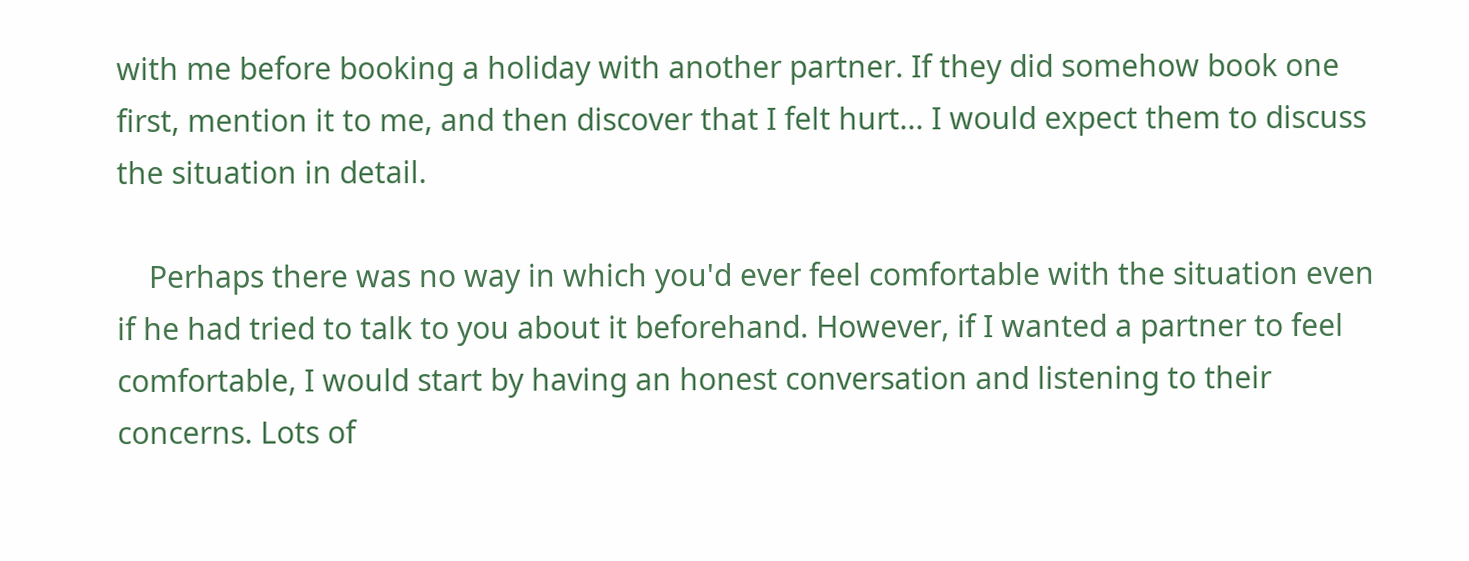with me before booking a holiday with another partner. If they did somehow book one first, mention it to me, and then discover that I felt hurt... I would expect them to discuss the situation in detail.

    Perhaps there was no way in which you'd ever feel comfortable with the situation even if he had tried to talk to you about it beforehand. However, if I wanted a partner to feel comfortable, I would start by having an honest conversation and listening to their concerns. Lots of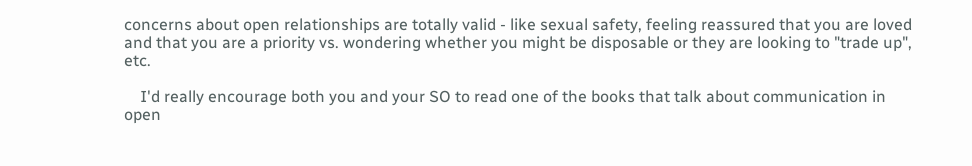concerns about open relationships are totally valid - like sexual safety, feeling reassured that you are loved and that you are a priority vs. wondering whether you might be disposable or they are looking to "trade up", etc.

    I'd really encourage both you and your SO to read one of the books that talk about communication in open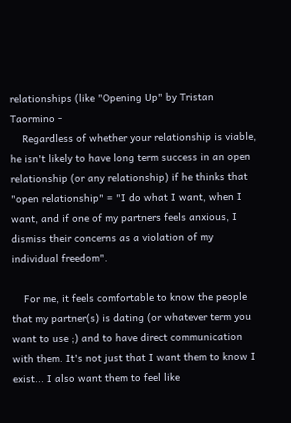relationships (like "Opening Up" by Tristan Taormino -
    Regardless of whether your relationship is viable, he isn't likely to have long term success in an open relationship (or any relationship) if he thinks that "open relationship" = "I do what I want, when I want, and if one of my partners feels anxious, I dismiss their concerns as a violation of my individual freedom".

    For me, it feels comfortable to know the people that my partner(s) is dating (or whatever term you want to use ;) and to have direct communication with them. It's not just that I want them to know I exist... I also want them to feel like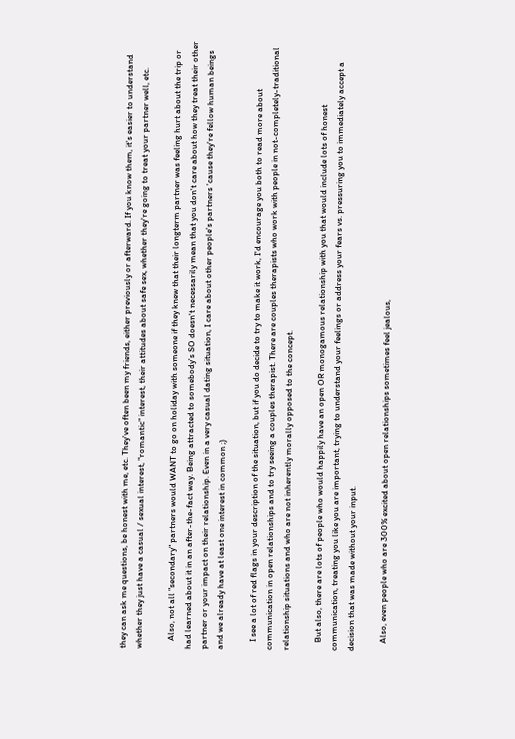they can ask me questions, be honest with me, etc. They've often been my friends, either previously or afterward. If you know them, it's easier to understand whether they just have a casual / sexual interest, "romantic" interest, their attitudes about safe sex, whether they're going to treat your partner well, etc.

    Also, not all "secondary" partners would WANT to go on holiday with someone if they knew that their longterm partner was feeling hurt about the trip or had learned about it in an after-the-fact way. Being attracted to somebody's SO doesn't necessarily mean that you don't care about how they treat their other partner or your impact on their relationship. Even in a very casual dating situation, I care about other people's partners 'cause they're fellow human beings and we already have at least one interest in common ;)

    I see a lot of red flags in your description of the situation, but if you do decide to try to make it work, I'd encourage you both to read more about communication in open relationships and to try seeing a couples therapist. There are couples therapists who work with people in not-completely-traditional relationship situations and who are not inherently morally opposed to the concept.

    But also, there are lots of people who would happily have an open OR monogamous relationship with you that would include lots of honest communication, treating you like you are important, trying to understand your feelings or address your fears vs. pressuring you to immediately accept a decision that was made without your input.

    Also, even people who are 300% excited about open relationships sometimes feel jealous,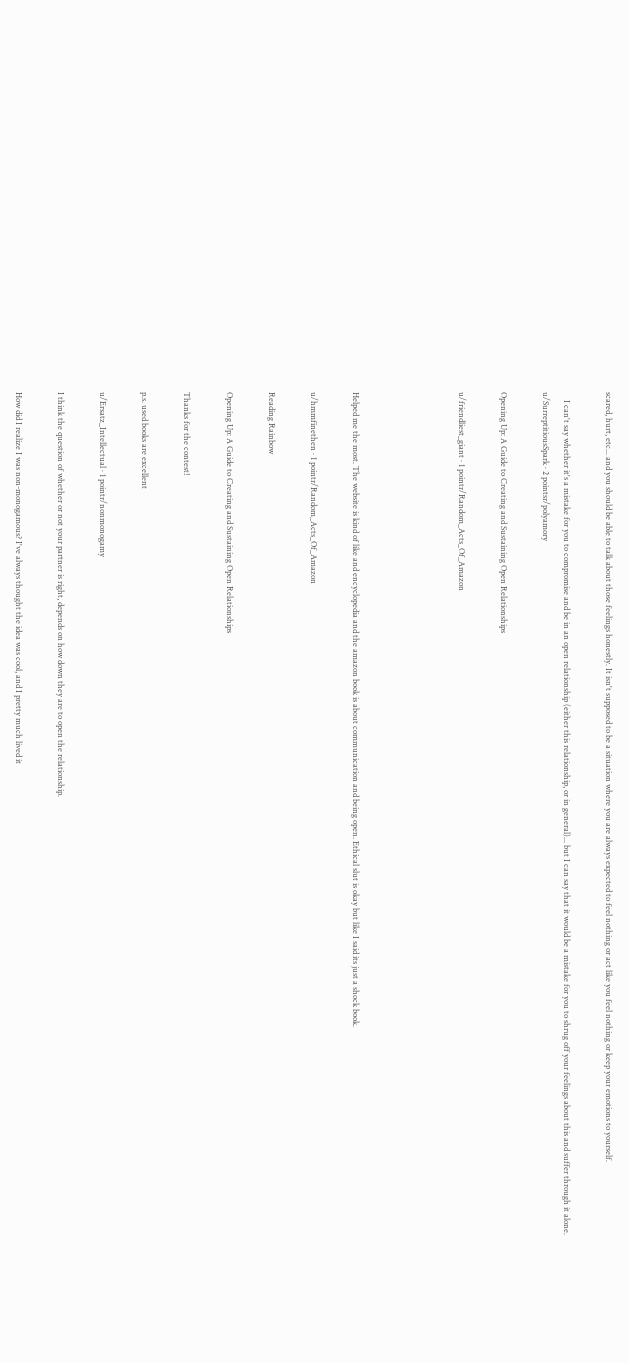scared, hurt, etc... and you should be able to talk about those feelings honestly. It isn't supposed to be a situation where you are always expected to feel nothing or act like you feel nothing or keep your emotions to yourself.

    I can't say whether it's a mistake for you to compromise and be in an open relationship (either this relationship, or in general)... but I can say that it would be a mistake for you to shrug off your feelings about this and suffer through it alone.
u/SurreptitiousSpark · 2 pointsr/polyamory

Opening Up: A Guide to Creating and Sustaining Open Relationships

u/friendliest_giant · 1 pointr/Random_Acts_Of_Amazon




Helped me the most. The website is kind of like and encyclopedia and the amazon book is about communication and being open. Ethical slut is okay but like I said its just a shock book.

u/hmmfinethen · 1 pointr/Random_Acts_Of_Amazon

Reading Rainbow

Opening Up: A Guide to Creating and Sustaining Open Relationships

Thanks for the contest!

p.s. used books are excellent

u/Ersatz_Intellectual · 1 pointr/nonmonogamy

I think the question of whether or not your partner is right, depends on how down they are to open the relationship.

How did I realize I was non-monogamous? I've always thought the idea was cool, and I pretty much lived it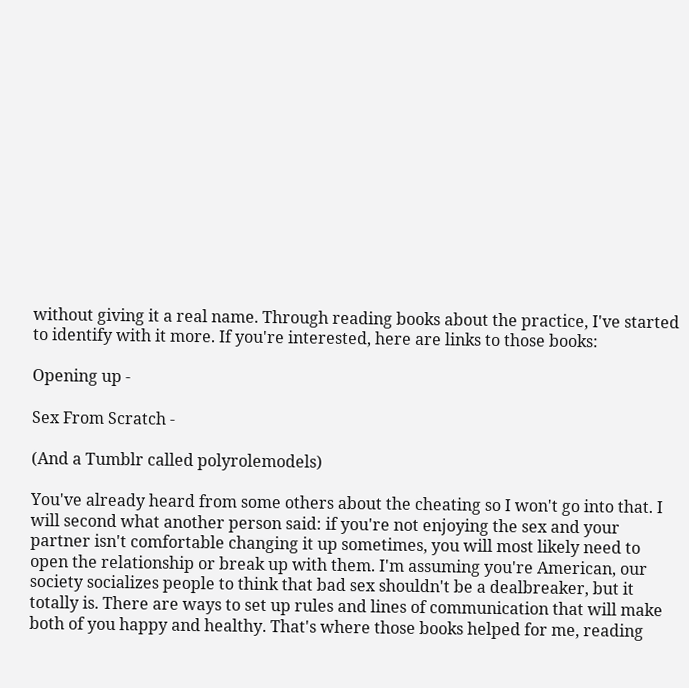without giving it a real name. Through reading books about the practice, I've started to identify with it more. If you're interested, here are links to those books:

Opening up -

Sex From Scratch -

(And a Tumblr called polyrolemodels)

You've already heard from some others about the cheating so I won't go into that. I will second what another person said: if you're not enjoying the sex and your partner isn't comfortable changing it up sometimes, you will most likely need to open the relationship or break up with them. I'm assuming you're American, our society socializes people to think that bad sex shouldn't be a dealbreaker, but it totally is. There are ways to set up rules and lines of communication that will make both of you happy and healthy. That's where those books helped for me, reading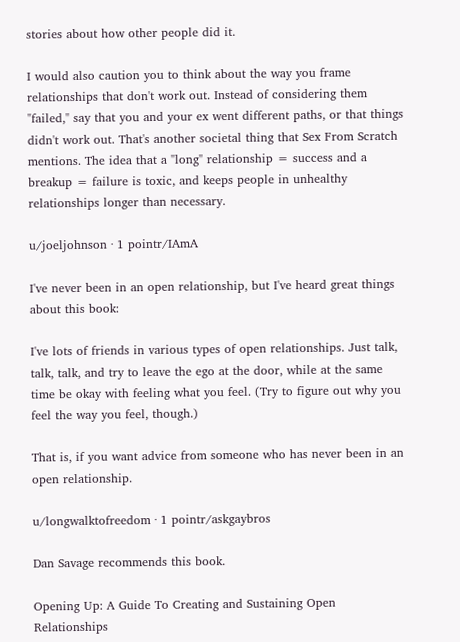stories about how other people did it.

I would also caution you to think about the way you frame relationships that don't work out. Instead of considering them "failed," say that you and your ex went different paths, or that things didn't work out. That's another societal thing that Sex From Scratch mentions. The idea that a "long" relationship = success and a breakup = failure is toxic, and keeps people in unhealthy relationships longer than necessary.

u/joeljohnson · 1 pointr/IAmA

I've never been in an open relationship, but I've heard great things about this book:

I've lots of friends in various types of open relationships. Just talk, talk, talk, and try to leave the ego at the door, while at the same time be okay with feeling what you feel. (Try to figure out why you feel the way you feel, though.)

That is, if you want advice from someone who has never been in an open relationship.

u/longwalktofreedom · 1 pointr/askgaybros

Dan Savage recommends this book.

Opening Up: A Guide To Creating and Sustaining Open Relationships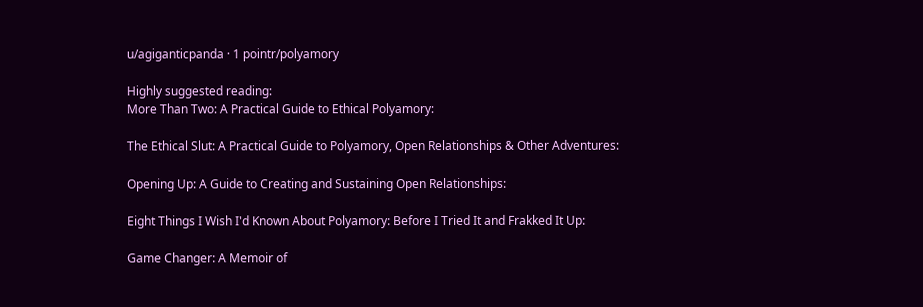u/agiganticpanda · 1 pointr/polyamory

Highly suggested reading:
More Than Two: A Practical Guide to Ethical Polyamory:

The Ethical Slut: A Practical Guide to Polyamory, Open Relationships & Other Adventures:

Opening Up: A Guide to Creating and Sustaining Open Relationships:

Eight Things I Wish I'd Known About Polyamory: Before I Tried It and Frakked It Up:

Game Changer: A Memoir of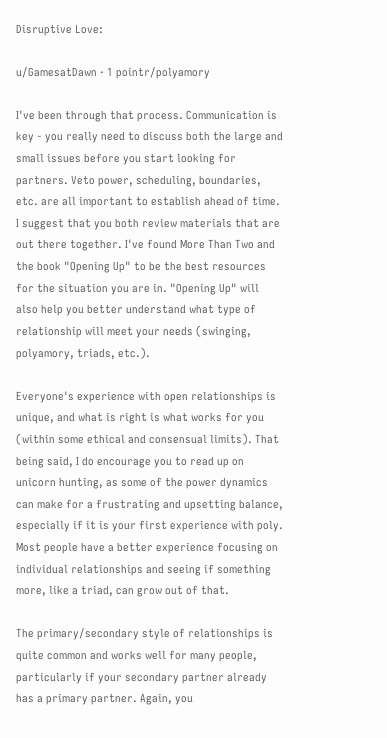Disruptive Love:

u/GamesatDawn · 1 pointr/polyamory

I've been through that process. Communication is key - you really need to discuss both the large and small issues before you start looking for partners. Veto power, scheduling, boundaries, etc. are all important to establish ahead of time. I suggest that you both review materials that are out there together. I've found More Than Two and the book "Opening Up" to be the best resources for the situation you are in. "Opening Up" will also help you better understand what type of relationship will meet your needs (swinging, polyamory, triads, etc.).

Everyone's experience with open relationships is unique, and what is right is what works for you (within some ethical and consensual limits). That being said, I do encourage you to read up on unicorn hunting, as some of the power dynamics can make for a frustrating and upsetting balance, especially if it is your first experience with poly. Most people have a better experience focusing on individual relationships and seeing if something more, like a triad, can grow out of that.

The primary/secondary style of relationships is quite common and works well for many people, particularly if your secondary partner already has a primary partner. Again, you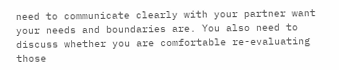need to communicate clearly with your partner want your needs and boundaries are. You also need to discuss whether you are comfortable re-evaluating those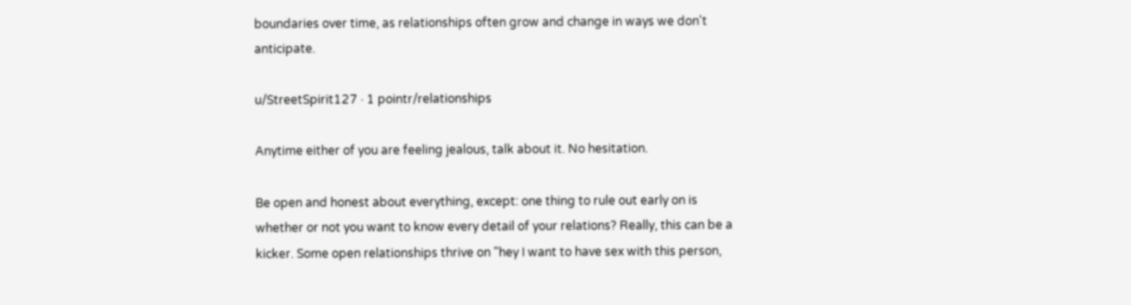boundaries over time, as relationships often grow and change in ways we don't anticipate.

u/StreetSpirit127 · 1 pointr/relationships

Anytime either of you are feeling jealous, talk about it. No hesitation.

Be open and honest about everything, except: one thing to rule out early on is whether or not you want to know every detail of your relations? Really, this can be a kicker. Some open relationships thrive on "hey I want to have sex with this person,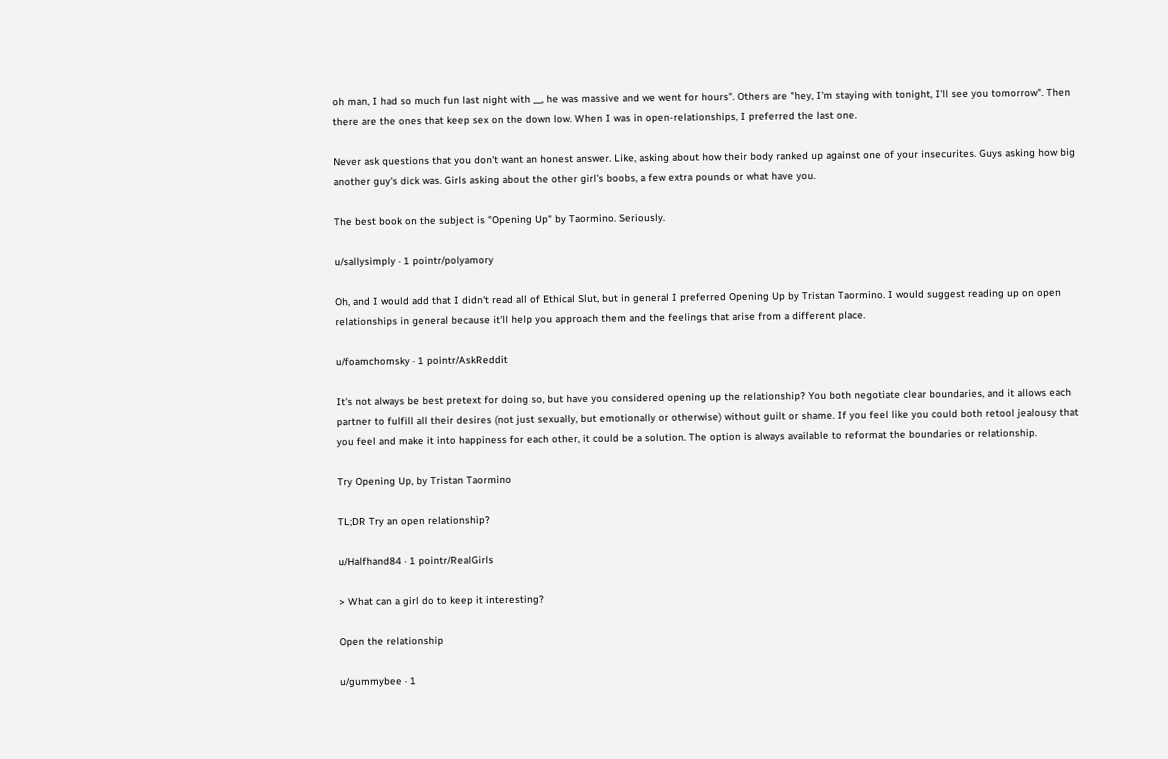oh man, I had so much fun last night with __, he was massive and we went for hours". Others are "hey, I'm staying with tonight, I'll see you tomorrow". Then there are the ones that keep sex on the down low. When I was in open-relationships, I preferred the last one.

Never ask questions that you don't want an honest answer. Like, asking about how their body ranked up against one of your insecurites. Guys asking how big another guy's dick was. Girls asking about the other girl's boobs, a few extra pounds or what have you.

The best book on the subject is "Opening Up" by Taormino. Seriously.

u/sallysimply · 1 pointr/polyamory

Oh, and I would add that I didn't read all of Ethical Slut, but in general I preferred Opening Up by Tristan Taormino. I would suggest reading up on open relationships in general because it'll help you approach them and the feelings that arise from a different place.

u/foamchomsky · 1 pointr/AskReddit

It's not always be best pretext for doing so, but have you considered opening up the relationship? You both negotiate clear boundaries, and it allows each partner to fulfill all their desires (not just sexually, but emotionally or otherwise) without guilt or shame. If you feel like you could both retool jealousy that you feel and make it into happiness for each other, it could be a solution. The option is always available to reformat the boundaries or relationship.

Try Opening Up, by Tristan Taormino

TL;DR Try an open relationship?

u/Halfhand84 · 1 pointr/RealGirls

> What can a girl do to keep it interesting?

Open the relationship

u/gummybee · 1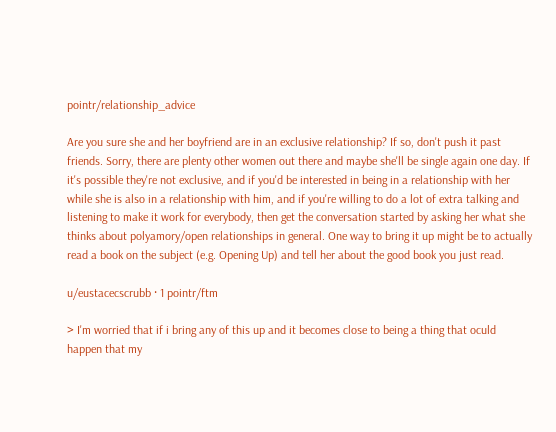pointr/relationship_advice

Are you sure she and her boyfriend are in an exclusive relationship? If so, don't push it past friends. Sorry, there are plenty other women out there and maybe she'll be single again one day. If it's possible they're not exclusive, and if you'd be interested in being in a relationship with her while she is also in a relationship with him, and if you're willing to do a lot of extra talking and listening to make it work for everybody, then get the conversation started by asking her what she thinks about polyamory/open relationships in general. One way to bring it up might be to actually read a book on the subject (e.g. Opening Up) and tell her about the good book you just read.

u/eustacecscrubb · 1 pointr/ftm

> I'm worried that if i bring any of this up and it becomes close to being a thing that oculd happen that my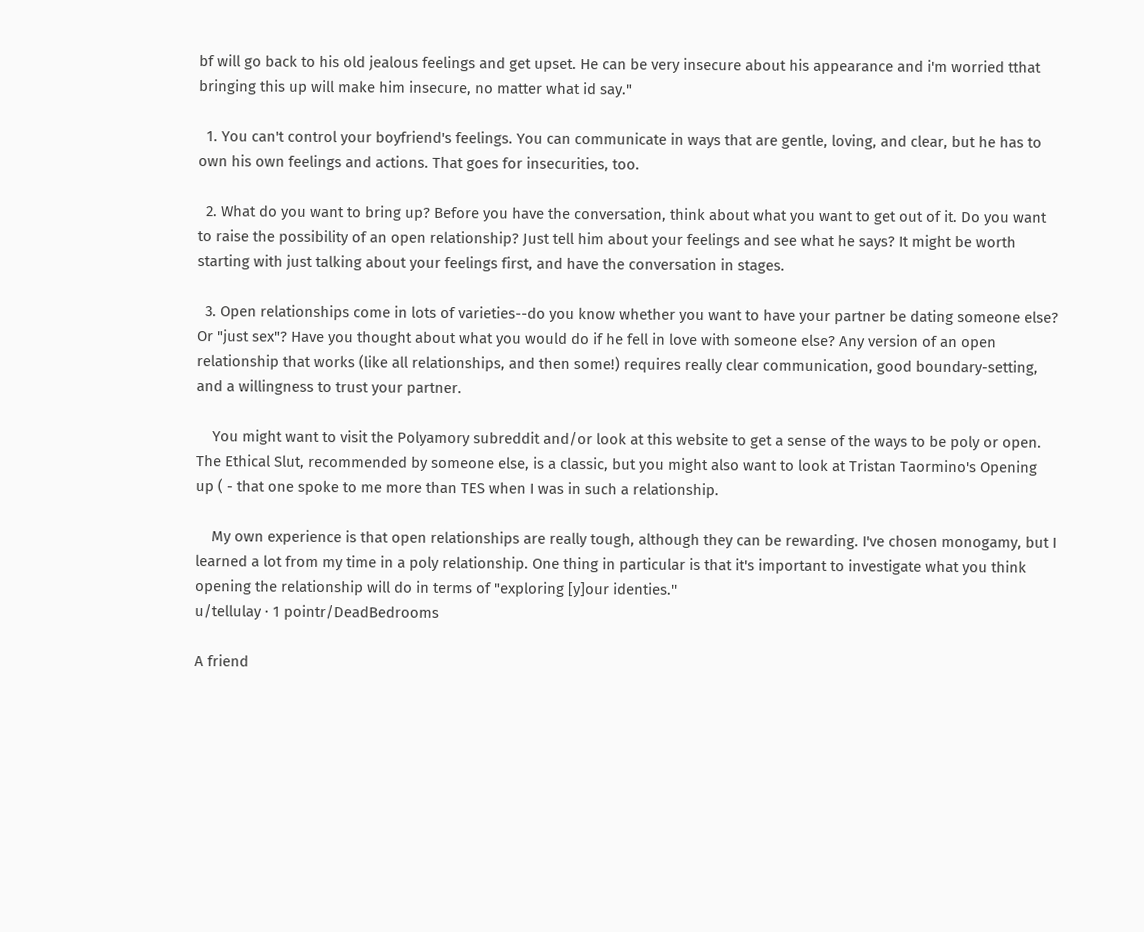bf will go back to his old jealous feelings and get upset. He can be very insecure about his appearance and i'm worried tthat bringing this up will make him insecure, no matter what id say."

  1. You can't control your boyfriend's feelings. You can communicate in ways that are gentle, loving, and clear, but he has to own his own feelings and actions. That goes for insecurities, too.

  2. What do you want to bring up? Before you have the conversation, think about what you want to get out of it. Do you want to raise the possibility of an open relationship? Just tell him about your feelings and see what he says? It might be worth starting with just talking about your feelings first, and have the conversation in stages.

  3. Open relationships come in lots of varieties--do you know whether you want to have your partner be dating someone else? Or "just sex"? Have you thought about what you would do if he fell in love with someone else? Any version of an open relationship that works (like all relationships, and then some!) requires really clear communication, good boundary-setting, and a willingness to trust your partner.

    You might want to visit the Polyamory subreddit and/or look at this website to get a sense of the ways to be poly or open. The Ethical Slut, recommended by someone else, is a classic, but you might also want to look at Tristan Taormino's Opening up ( - that one spoke to me more than TES when I was in such a relationship.

    My own experience is that open relationships are really tough, although they can be rewarding. I've chosen monogamy, but I learned a lot from my time in a poly relationship. One thing in particular is that it's important to investigate what you think opening the relationship will do in terms of "exploring [y]our identies.''
u/tellulay · 1 pointr/DeadBedrooms

A friend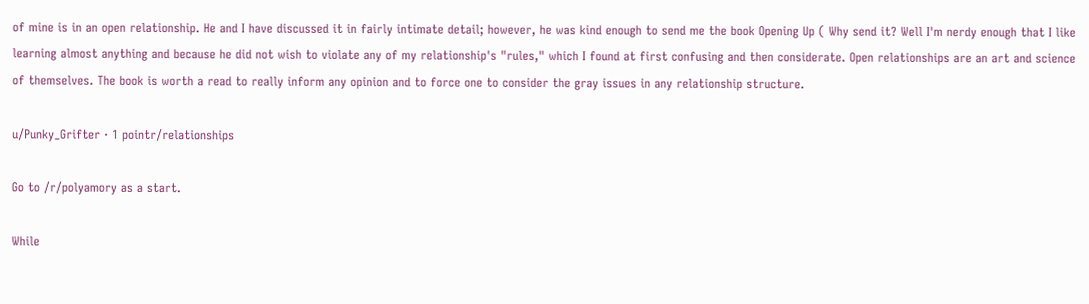of mine is in an open relationship. He and I have discussed it in fairly intimate detail; however, he was kind enough to send me the book Opening Up ( Why send it? Well I'm nerdy enough that I like learning almost anything and because he did not wish to violate any of my relationship's "rules," which I found at first confusing and then considerate. Open relationships are an art and science of themselves. The book is worth a read to really inform any opinion and to force one to consider the gray issues in any relationship structure.

u/Punky_Grifter · 1 pointr/relationships

Go to /r/polyamory as a start.

While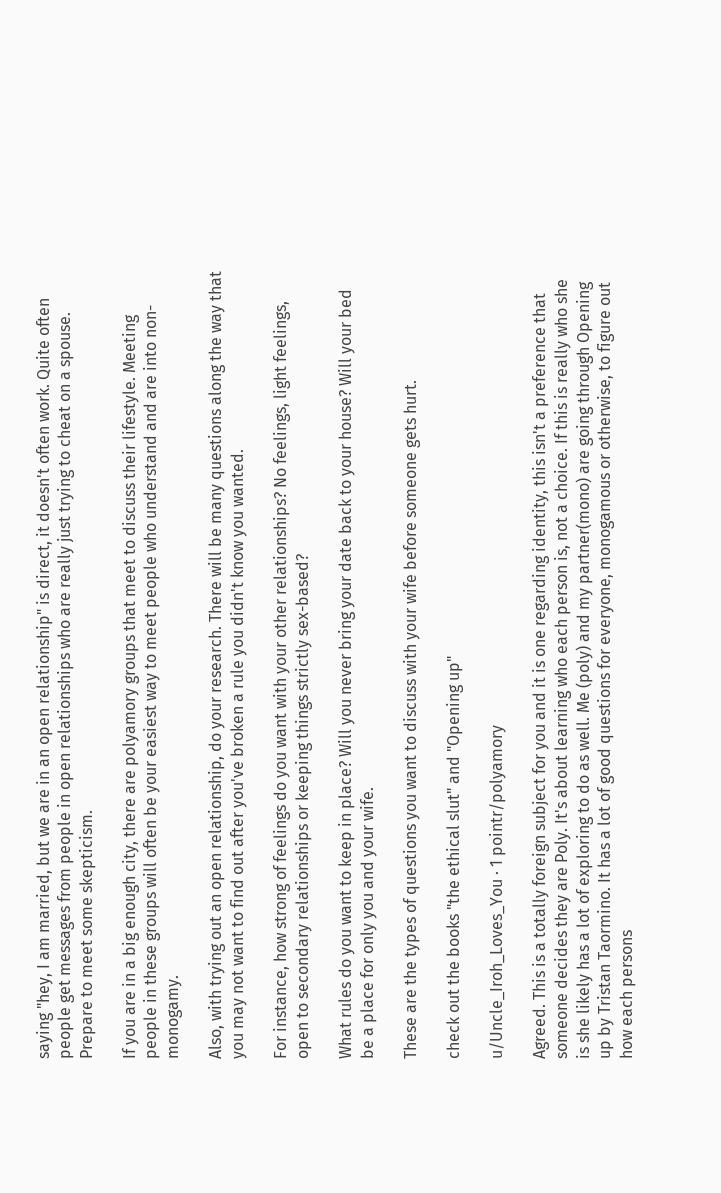saying "hey, I am married, but we are in an open relationship" is direct, it doesn't often work. Quite often people get messages from people in open relationships who are really just trying to cheat on a spouse. Prepare to meet some skepticism.

If you are in a big enough city, there are polyamory groups that meet to discuss their lifestyle. Meeting people in these groups will often be your easiest way to meet people who understand and are into non-monogamy.

Also, with trying out an open relationship, do your research. There will be many questions along the way that you may not want to find out after you've broken a rule you didn't know you wanted.

For instance, how strong of feelings do you want with your other relationships? No feelings, light feelings, open to secondary relationships or keeping things strictly sex-based?

What rules do you want to keep in place? Will you never bring your date back to your house? Will your bed be a place for only you and your wife.

These are the types of questions you want to discuss with your wife before someone gets hurt.

check out the books "the ethical slut" and "Opening up"

u/Uncle_Iroh_Loves_You · 1 pointr/polyamory

Agreed. This is a totally foreign subject for you and it is one regarding identity, this isn't a preference that someone decides they are Poly. It's about learning who each person is, not a choice. If this is really who she is she likely has a lot of exploring to do as well. Me (poly) and my partner(mono) are going through Opening up by Tristan Taormino. It has a lot of good questions for everyone, monogamous or otherwise, to figure out how each persons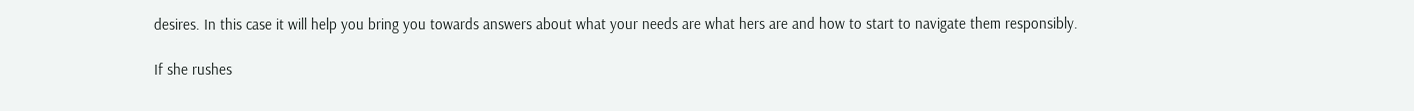desires. In this case it will help you bring you towards answers about what your needs are what hers are and how to start to navigate them responsibly.

If she rushes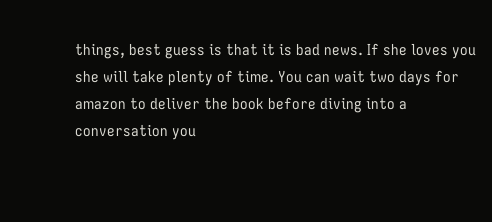things, best guess is that it is bad news. If she loves you she will take plenty of time. You can wait two days for amazon to deliver the book before diving into a conversation you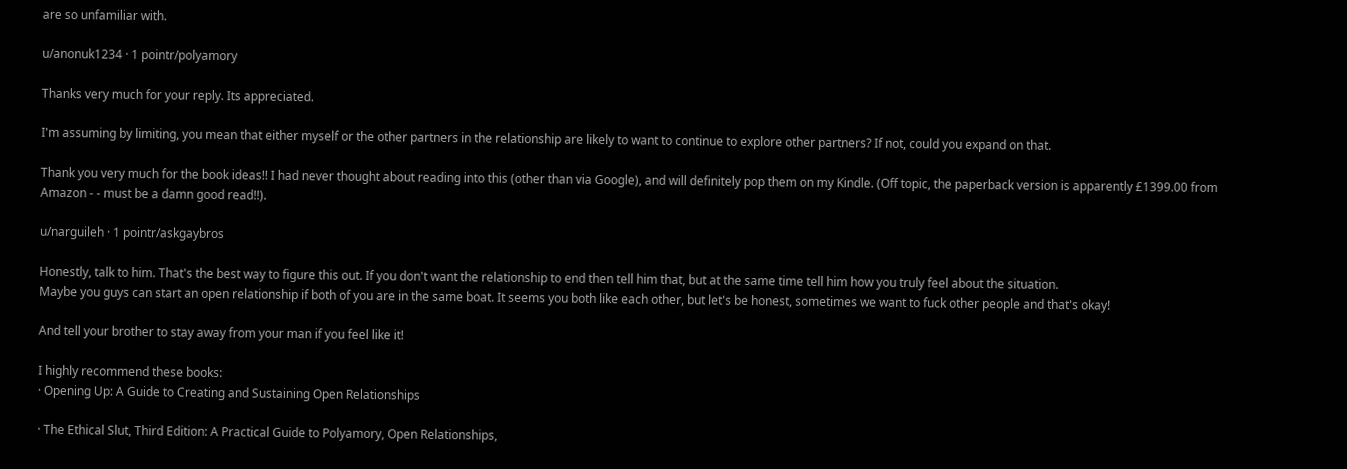are so unfamiliar with.

u/anonuk1234 · 1 pointr/polyamory

Thanks very much for your reply. Its appreciated.

I'm assuming by limiting, you mean that either myself or the other partners in the relationship are likely to want to continue to explore other partners? If not, could you expand on that.

Thank you very much for the book ideas!! I had never thought about reading into this (other than via Google), and will definitely pop them on my Kindle. (Off topic, the paperback version is apparently £1399.00 from Amazon - - must be a damn good read!!).

u/narguileh · 1 pointr/askgaybros

Honestly, talk to him. That's the best way to figure this out. If you don't want the relationship to end then tell him that, but at the same time tell him how you truly feel about the situation.
Maybe you guys can start an open relationship if both of you are in the same boat. It seems you both like each other, but let's be honest, sometimes we want to fuck other people and that's okay!

And tell your brother to stay away from your man if you feel like it!

I highly recommend these books:
· Opening Up: A Guide to Creating and Sustaining Open Relationships

· The Ethical Slut, Third Edition: A Practical Guide to Polyamory, Open Relationships,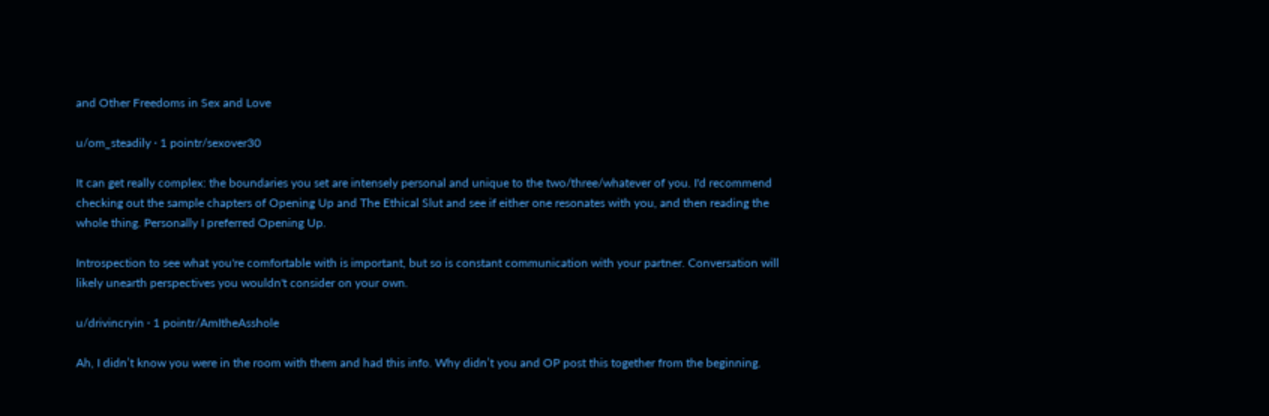and Other Freedoms in Sex and Love

u/om_steadily · 1 pointr/sexover30

It can get really complex: the boundaries you set are intensely personal and unique to the two/three/whatever of you. I'd recommend checking out the sample chapters of Opening Up and The Ethical Slut and see if either one resonates with you, and then reading the whole thing. Personally I preferred Opening Up.

Introspection to see what you're comfortable with is important, but so is constant communication with your partner. Conversation will likely unearth perspectives you wouldn't consider on your own.

u/drivincryin · 1 pointr/AmItheAsshole

Ah, I didn’t know you were in the room with them and had this info. Why didn’t you and OP post this together from the beginning.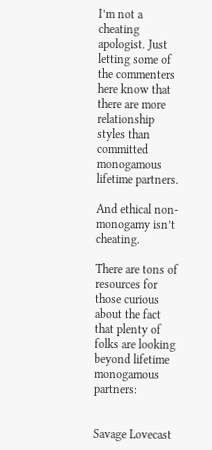I’m not a cheating apologist. Just letting some of the commenters here know that there are more relationship styles than committed monogamous lifetime partners.

And ethical non-monogamy isn’t cheating.

There are tons of resources for those curious about the fact that plenty of folks are looking beyond lifetime monogamous partners:


Savage Lovecast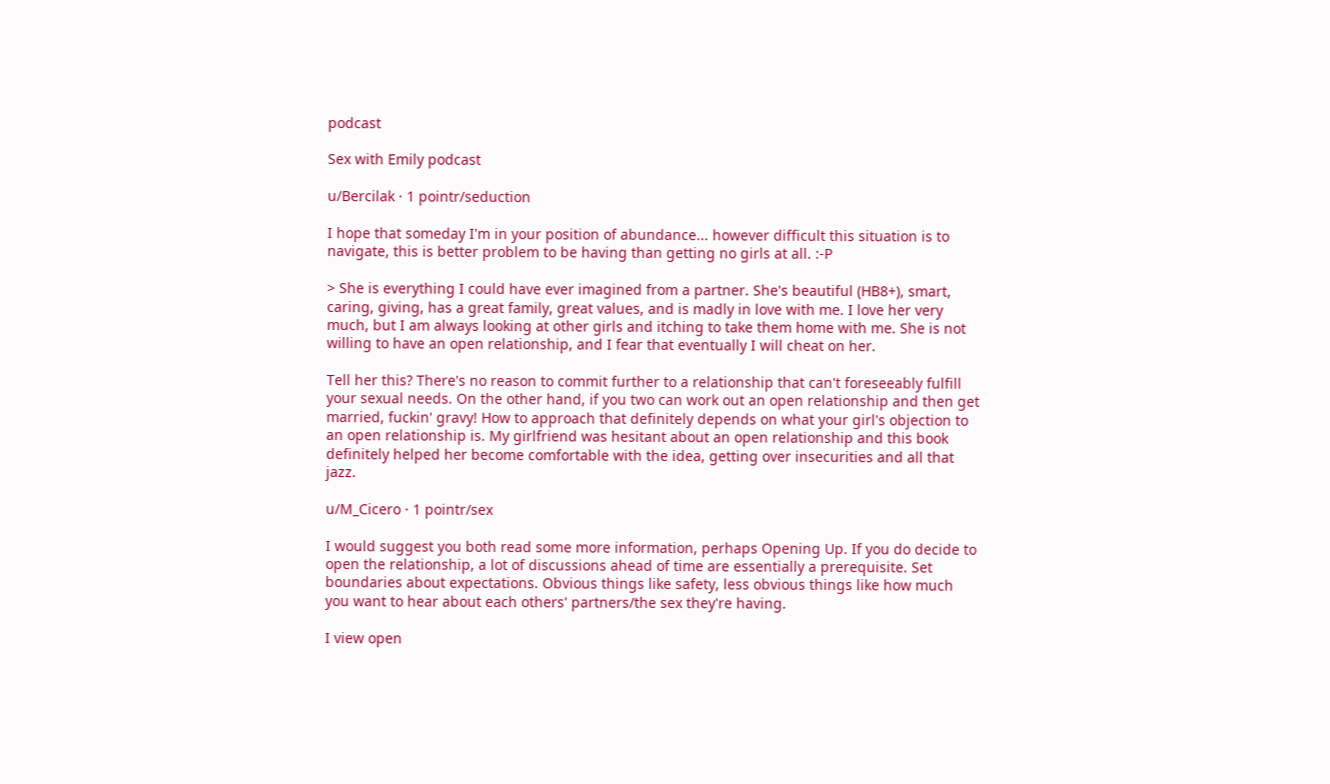podcast

Sex with Emily podcast

u/Bercilak · 1 pointr/seduction

I hope that someday I'm in your position of abundance... however difficult this situation is to navigate, this is better problem to be having than getting no girls at all. :-P

> She is everything I could have ever imagined from a partner. She's beautiful (HB8+), smart, caring, giving, has a great family, great values, and is madly in love with me. I love her very much, but I am always looking at other girls and itching to take them home with me. She is not willing to have an open relationship, and I fear that eventually I will cheat on her.

Tell her this? There's no reason to commit further to a relationship that can't foreseeably fulfill your sexual needs. On the other hand, if you two can work out an open relationship and then get married, fuckin' gravy! How to approach that definitely depends on what your girl's objection to an open relationship is. My girlfriend was hesitant about an open relationship and this book definitely helped her become comfortable with the idea, getting over insecurities and all that jazz.

u/M_Cicero · 1 pointr/sex

I would suggest you both read some more information, perhaps Opening Up. If you do decide to open the relationship, a lot of discussions ahead of time are essentially a prerequisite. Set boundaries about expectations. Obvious things like safety, less obvious things like how much you want to hear about each others' partners/the sex they're having.

I view open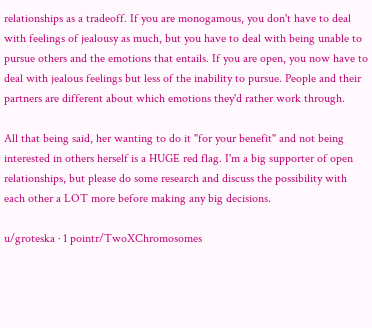relationships as a tradeoff. If you are monogamous, you don't have to deal with feelings of jealousy as much, but you have to deal with being unable to pursue others and the emotions that entails. If you are open, you now have to deal with jealous feelings but less of the inability to pursue. People and their partners are different about which emotions they'd rather work through.

All that being said, her wanting to do it "for your benefit" and not being interested in others herself is a HUGE red flag. I'm a big supporter of open relationships, but please do some research and discuss the possibility with each other a LOT more before making any big decisions.

u/groteska · 1 pointr/TwoXChromosomes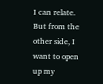I can relate. But from the other side, I want to open up my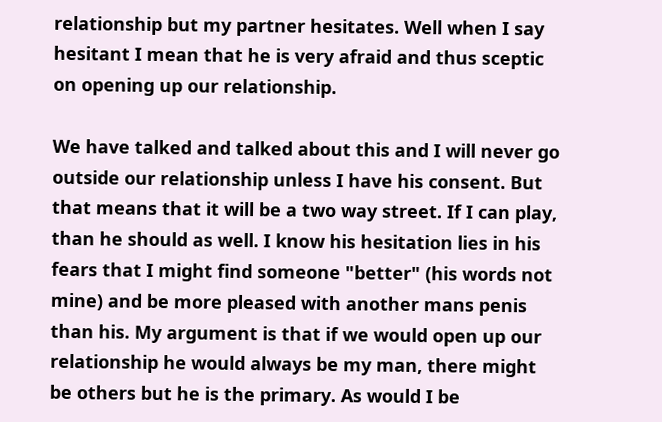relationship but my partner hesitates. Well when I say hesitant I mean that he is very afraid and thus sceptic on opening up our relationship.

We have talked and talked about this and I will never go outside our relationship unless I have his consent. But that means that it will be a two way street. If I can play, than he should as well. I know his hesitation lies in his fears that I might find someone "better" (his words not mine) and be more pleased with another mans penis than his. My argument is that if we would open up our relationship he would always be my man, there might be others but he is the primary. As would I be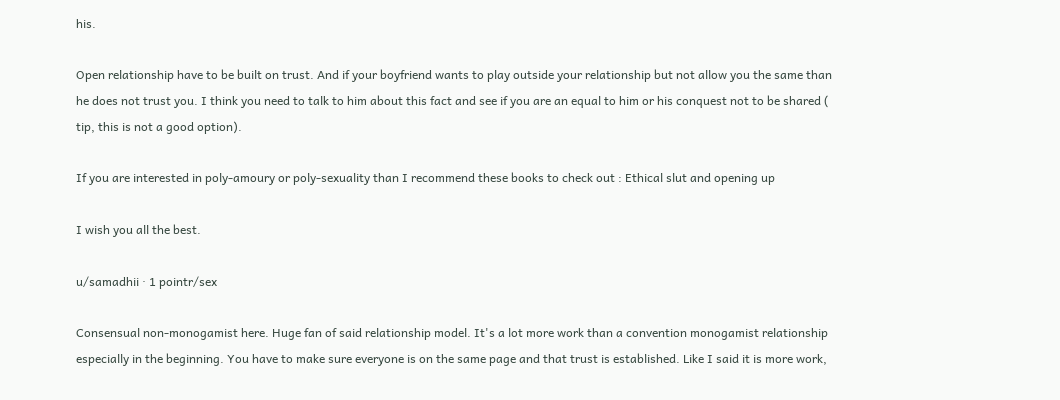his.

Open relationship have to be built on trust. And if your boyfriend wants to play outside your relationship but not allow you the same than he does not trust you. I think you need to talk to him about this fact and see if you are an equal to him or his conquest not to be shared ( tip, this is not a good option).

If you are interested in poly-amoury or poly-sexuality than I recommend these books to check out : Ethical slut and opening up

I wish you all the best.

u/samadhii · 1 pointr/sex

Consensual non-monogamist here. Huge fan of said relationship model. It's a lot more work than a convention monogamist relationship especially in the beginning. You have to make sure everyone is on the same page and that trust is established. Like I said it is more work,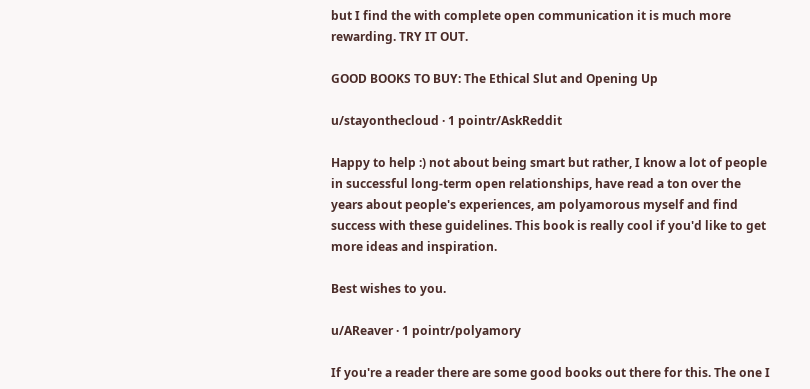but I find the with complete open communication it is much more rewarding. TRY IT OUT.

GOOD BOOKS TO BUY: The Ethical Slut and Opening Up

u/stayonthecloud · 1 pointr/AskReddit

Happy to help :) not about being smart but rather, I know a lot of people in successful long-term open relationships, have read a ton over the years about people's experiences, am polyamorous myself and find success with these guidelines. This book is really cool if you'd like to get more ideas and inspiration.

Best wishes to you.

u/AReaver · 1 pointr/polyamory

If you're a reader there are some good books out there for this. The one I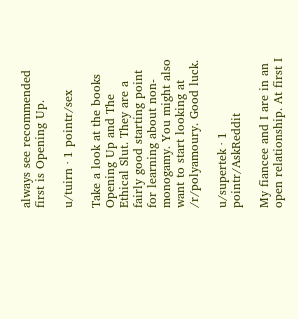always see recommended first is Opening Up.

u/tuirn · 1 pointr/sex

Take a look at the books Opening Up and The Ethical Slut. They are a fairly good starting point for learning about non-monogamy. You might also want to start looking at /r/polyamoury. Good luck.

u/supertek · 1 pointr/AskReddit

My fiancee and I are in an open relationship. At first I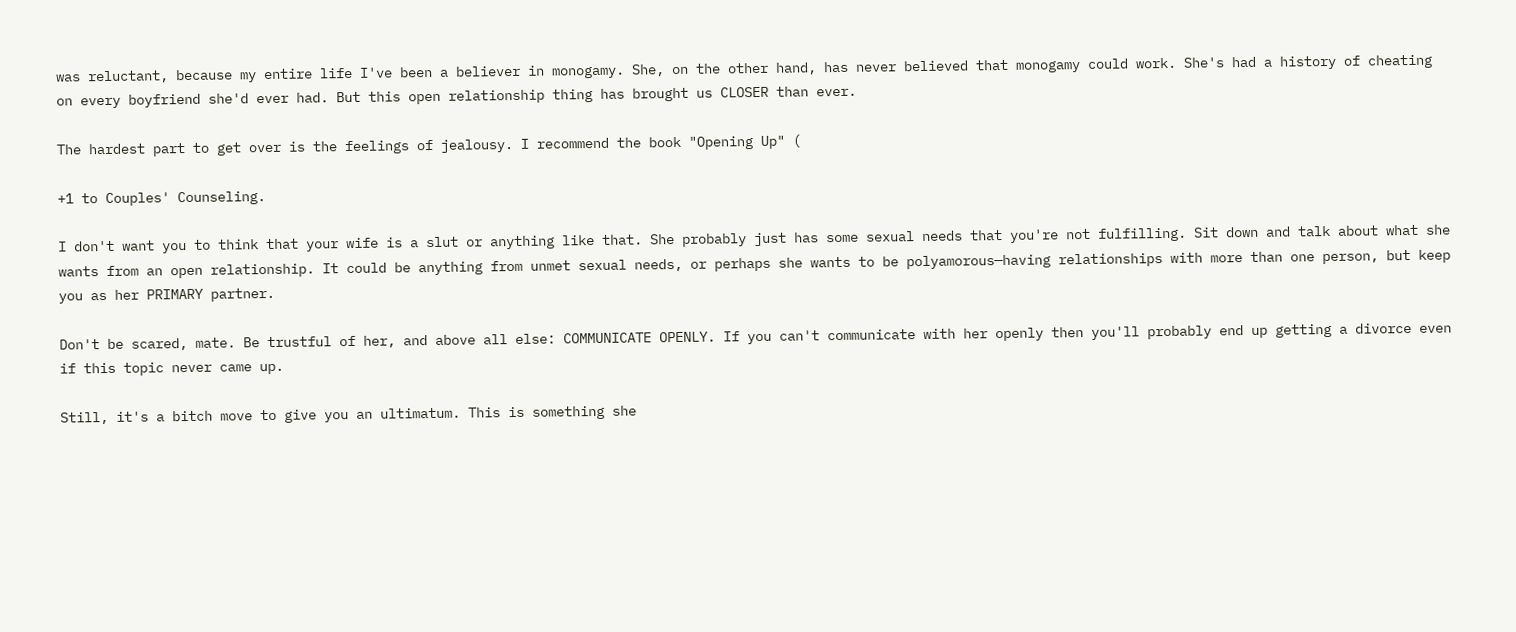was reluctant, because my entire life I've been a believer in monogamy. She, on the other hand, has never believed that monogamy could work. She's had a history of cheating on every boyfriend she'd ever had. But this open relationship thing has brought us CLOSER than ever.

The hardest part to get over is the feelings of jealousy. I recommend the book "Opening Up" (

+1 to Couples' Counseling.

I don't want you to think that your wife is a slut or anything like that. She probably just has some sexual needs that you're not fulfilling. Sit down and talk about what she wants from an open relationship. It could be anything from unmet sexual needs, or perhaps she wants to be polyamorous—having relationships with more than one person, but keep you as her PRIMARY partner.

Don't be scared, mate. Be trustful of her, and above all else: COMMUNICATE OPENLY. If you can't communicate with her openly then you'll probably end up getting a divorce even if this topic never came up.

Still, it's a bitch move to give you an ultimatum. This is something she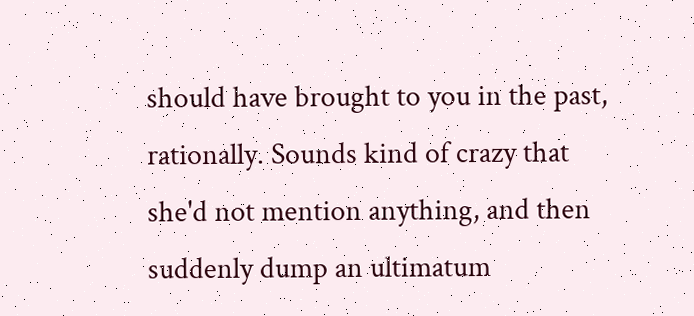should have brought to you in the past, rationally. Sounds kind of crazy that she'd not mention anything, and then suddenly dump an ultimatum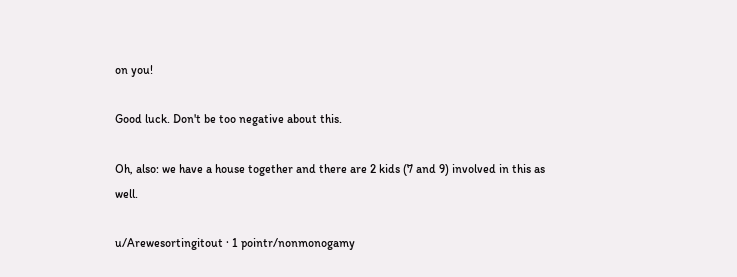on you!

Good luck. Don't be too negative about this.

Oh, also: we have a house together and there are 2 kids (7 and 9) involved in this as well.

u/Arewesortingitout · 1 pointr/nonmonogamy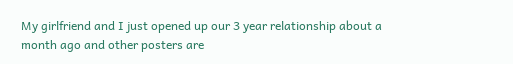My girlfriend and I just opened up our 3 year relationship about a month ago and other posters are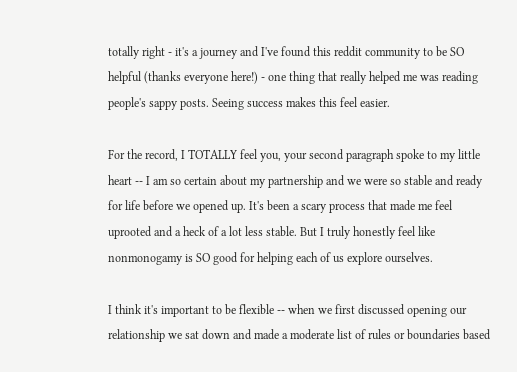totally right - it's a journey and I've found this reddit community to be SO helpful (thanks everyone here!) - one thing that really helped me was reading people's sappy posts. Seeing success makes this feel easier.

For the record, I TOTALLY feel you, your second paragraph spoke to my little heart -- I am so certain about my partnership and we were so stable and ready for life before we opened up. It's been a scary process that made me feel uprooted and a heck of a lot less stable. But I truly honestly feel like nonmonogamy is SO good for helping each of us explore ourselves.

I think it's important to be flexible -- when we first discussed opening our relationship we sat down and made a moderate list of rules or boundaries based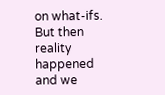on what-ifs. But then reality happened and we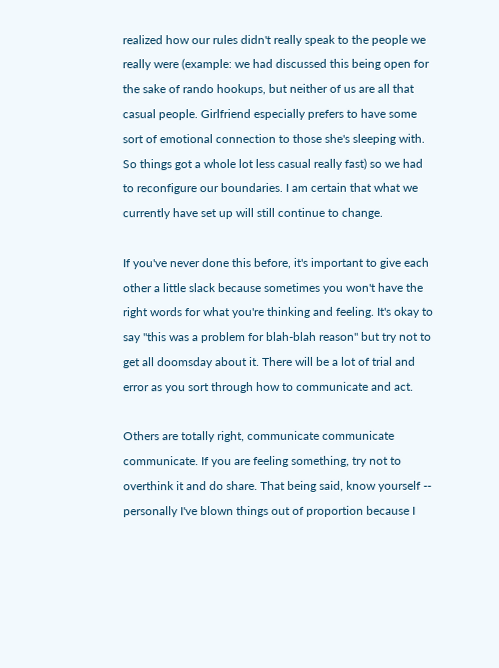realized how our rules didn't really speak to the people we really were (example: we had discussed this being open for the sake of rando hookups, but neither of us are all that casual people. Girlfriend especially prefers to have some sort of emotional connection to those she's sleeping with. So things got a whole lot less casual really fast) so we had to reconfigure our boundaries. I am certain that what we currently have set up will still continue to change.

If you've never done this before, it's important to give each other a little slack because sometimes you won't have the right words for what you're thinking and feeling. It's okay to say "this was a problem for blah-blah reason" but try not to get all doomsday about it. There will be a lot of trial and error as you sort through how to communicate and act.

Others are totally right, communicate communicate communicate. If you are feeling something, try not to overthink it and do share. That being said, know yourself -- personally I've blown things out of proportion because I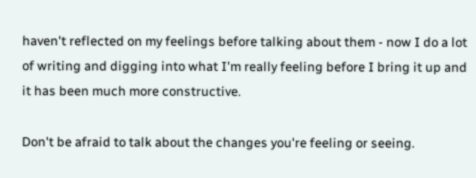haven't reflected on my feelings before talking about them - now I do a lot of writing and digging into what I'm really feeling before I bring it up and it has been much more constructive.

Don't be afraid to talk about the changes you're feeling or seeing.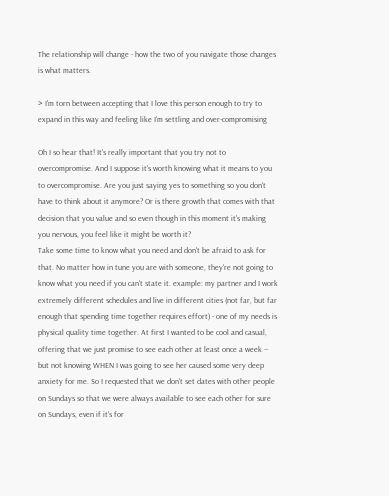The relationship will change - how the two of you navigate those changes is what matters.

> I'm torn between accepting that I love this person enough to try to expand in this way and feeling like I'm settling and over-compromising

Oh I so hear that! It's really important that you try not to overcompromise. And I suppose it's worth knowing what it means to you to overcompromise. Are you just saying yes to something so you don't have to think about it anymore? Or is there growth that comes with that decision that you value and so even though in this moment it's making you nervous, you feel like it might be worth it?
Take some time to know what you need and don't be afraid to ask for that. No matter how in tune you are with someone, they're not going to know what you need if you can't state it. example: my partner and I work extremely different schedules and live in different cities (not far, but far enough that spending time together requires effort) - one of my needs is physical quality time together. At first I wanted to be cool and casual, offering that we just promise to see each other at least once a week -- but not knowing WHEN I was going to see her caused some very deep anxiety for me. So I requested that we don't set dates with other people on Sundays so that we were always available to see each other for sure on Sundays, even if it's for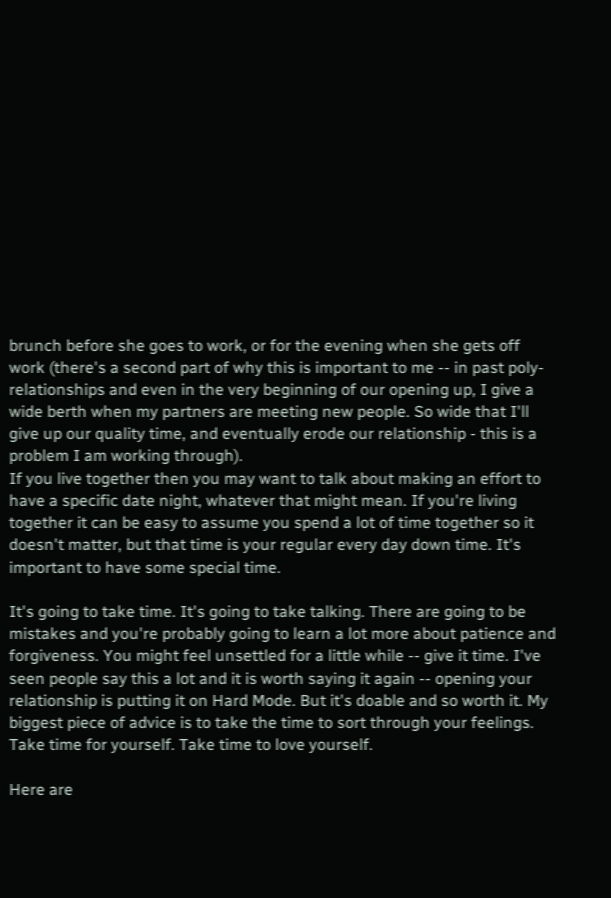brunch before she goes to work, or for the evening when she gets off work (there's a second part of why this is important to me -- in past poly-relationships and even in the very beginning of our opening up, I give a wide berth when my partners are meeting new people. So wide that I'll give up our quality time, and eventually erode our relationship - this is a problem I am working through).
If you live together then you may want to talk about making an effort to have a specific date night, whatever that might mean. If you're living together it can be easy to assume you spend a lot of time together so it doesn't matter, but that time is your regular every day down time. It's important to have some special time.

It's going to take time. It's going to take talking. There are going to be mistakes and you're probably going to learn a lot more about patience and forgiveness. You might feel unsettled for a little while -- give it time. I've seen people say this a lot and it is worth saying it again -- opening your relationship is putting it on Hard Mode. But it's doable and so worth it. My biggest piece of advice is to take the time to sort through your feelings. Take time for yourself. Take time to love yourself.

Here are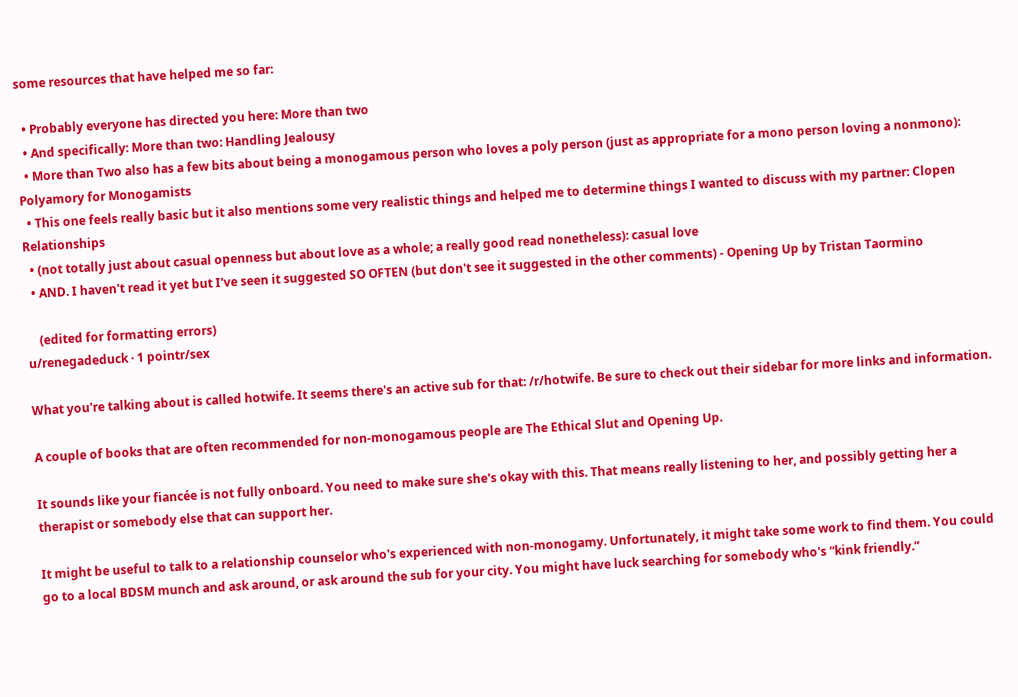some resources that have helped me so far:

  • Probably everyone has directed you here: More than two
  • And specifically: More than two: Handling Jealousy
  • More than Two also has a few bits about being a monogamous person who loves a poly person (just as appropriate for a mono person loving a nonmono): Polyamory for Monogamists
  • This one feels really basic but it also mentions some very realistic things and helped me to determine things I wanted to discuss with my partner: Clopen Relationships
  • (not totally just about casual openness but about love as a whole; a really good read nonetheless): casual love
  • AND. I haven't read it yet but I've seen it suggested SO OFTEN (but don't see it suggested in the other comments) - Opening Up by Tristan Taormino

    (edited for formatting errors)
u/renegadeduck · 1 pointr/sex

What you're talking about is called hotwife. It seems there's an active sub for that: /r/hotwife. Be sure to check out their sidebar for more links and information.

A couple of books that are often recommended for non-monogamous people are The Ethical Slut and Opening Up.

It sounds like your fiancée is not fully onboard. You need to make sure she's okay with this. That means really listening to her, and possibly getting her a therapist or somebody else that can support her.

It might be useful to talk to a relationship counselor who's experienced with non-monogamy. Unfortunately, it might take some work to find them. You could go to a local BDSM munch and ask around, or ask around the sub for your city. You might have luck searching for somebody who's “kink friendly.”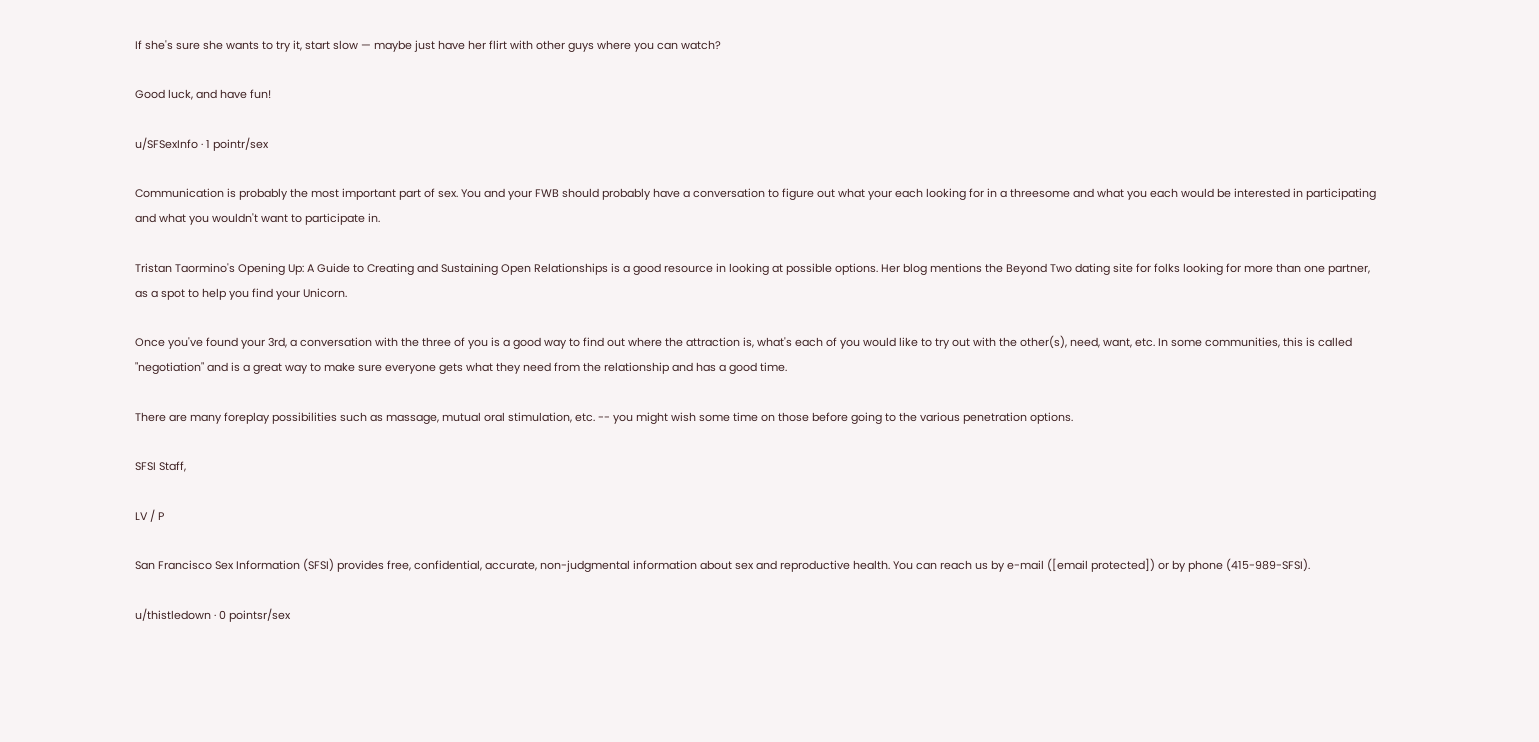If she's sure she wants to try it, start slow — maybe just have her flirt with other guys where you can watch?

Good luck, and have fun!

u/SFSexInfo · 1 pointr/sex

Communication is probably the most important part of sex. You and your FWB should probably have a conversation to figure out what your each looking for in a threesome and what you each would be interested in participating and what you wouldn't want to participate in.

Tristan Taormino's Opening Up: A Guide to Creating and Sustaining Open Relationships is a good resource in looking at possible options. Her blog mentions the Beyond Two dating site for folks looking for more than one partner, as a spot to help you find your Unicorn.

Once you've found your 3rd, a conversation with the three of you is a good way to find out where the attraction is, what's each of you would like to try out with the other(s), need, want, etc. In some communities, this is called "negotiation" and is a great way to make sure everyone gets what they need from the relationship and has a good time.

There are many foreplay possibilities such as massage, mutual oral stimulation, etc. -- you might wish some time on those before going to the various penetration options.

SFSI Staff,

LV / P

San Francisco Sex Information (SFSI) provides free, confidential, accurate, non-judgmental information about sex and reproductive health. You can reach us by e-mail ([email protected]) or by phone (415-989-SFSI).

u/thistledown · 0 pointsr/sex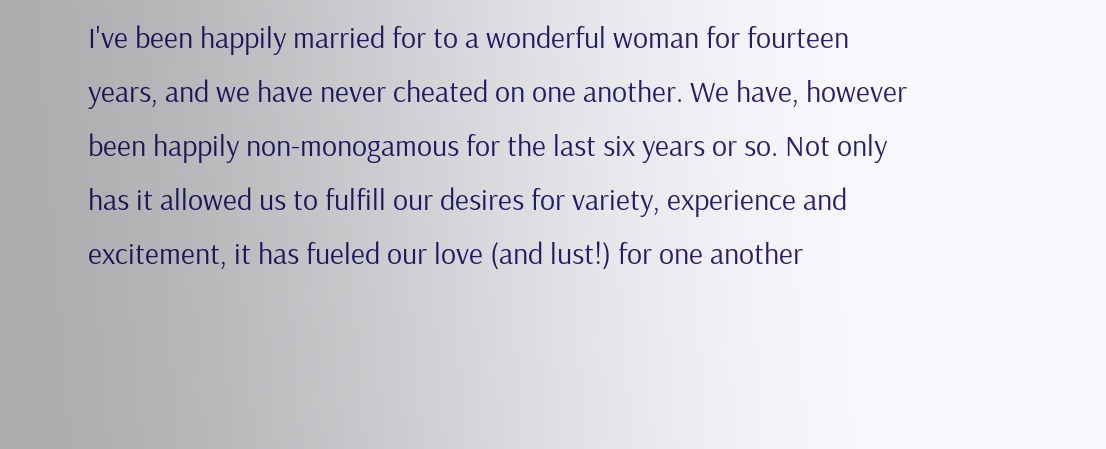I've been happily married for to a wonderful woman for fourteen years, and we have never cheated on one another. We have, however been happily non-monogamous for the last six years or so. Not only has it allowed us to fulfill our desires for variety, experience and excitement, it has fueled our love (and lust!) for one another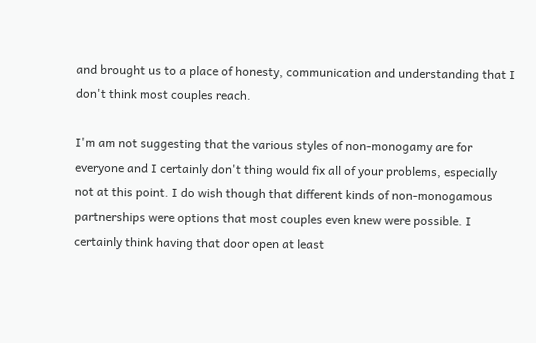and brought us to a place of honesty, communication and understanding that I don't think most couples reach.

I'm am not suggesting that the various styles of non-monogamy are for everyone and I certainly don't thing would fix all of your problems, especially not at this point. I do wish though that different kinds of non-monogamous partnerships were options that most couples even knew were possible. I certainly think having that door open at least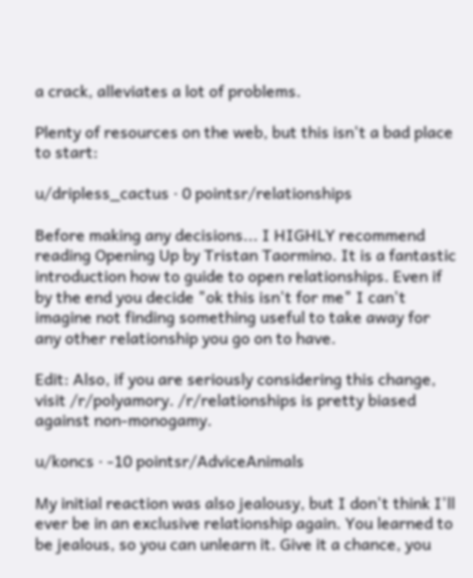a crack, alleviates a lot of problems.

Plenty of resources on the web, but this isn't a bad place to start:

u/dripless_cactus · 0 pointsr/relationships

Before making any decisions... I HIGHLY recommend reading Opening Up by Tristan Taormino. It is a fantastic introduction how to guide to open relationships. Even if by the end you decide "ok this isn't for me" I can't imagine not finding something useful to take away for any other relationship you go on to have.

Edit: Also, if you are seriously considering this change, visit /r/polyamory. /r/relationships is pretty biased against non-monogamy.

u/koncs · -10 pointsr/AdviceAnimals

My initial reaction was also jealousy, but I don't think I'll ever be in an exclusive relationship again. You learned to be jealous, so you can unlearn it. Give it a chance, you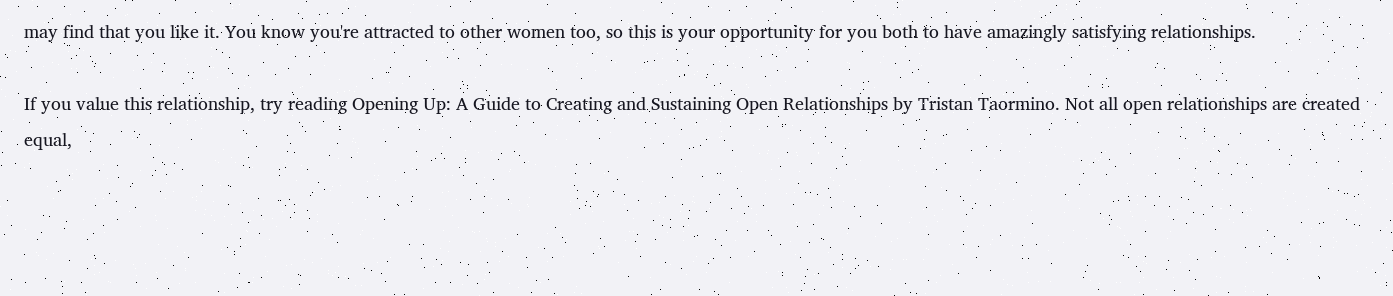may find that you like it. You know you're attracted to other women too, so this is your opportunity for you both to have amazingly satisfying relationships.

If you value this relationship, try reading Opening Up: A Guide to Creating and Sustaining Open Relationships by Tristan Taormino. Not all open relationships are created equal,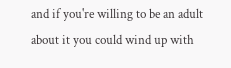and if you're willing to be an adult about it you could wind up with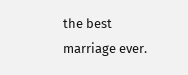the best marriage ever.